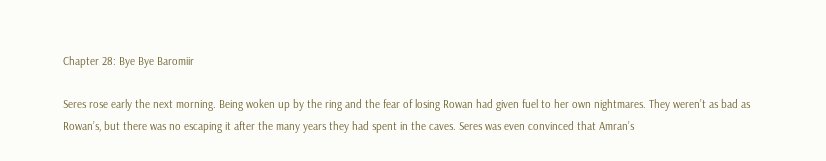Chapter 28: Bye Bye Baromiir

Seres rose early the next morning. Being woken up by the ring and the fear of losing Rowan had given fuel to her own nightmares. They weren’t as bad as Rowan’s, but there was no escaping it after the many years they had spent in the caves. Seres was even convinced that Amran’s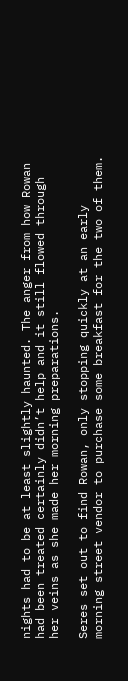nights had to be at least slightly haunted. The anger from how Rowan had been treated certainly didn’t help and it still flowed through her veins as she made her morning preparations.

Seres set out to find Rowan, only stopping quickly at an early morning street vendor to purchase some breakfast for the two of them.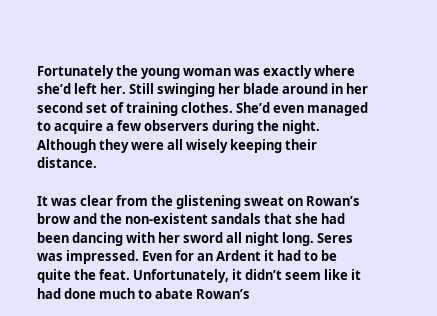Fortunately the young woman was exactly where she’d left her. Still swinging her blade around in her second set of training clothes. She’d even managed to acquire a few observers during the night. Although they were all wisely keeping their distance.

It was clear from the glistening sweat on Rowan’s brow and the non-existent sandals that she had been dancing with her sword all night long. Seres was impressed. Even for an Ardent it had to be quite the feat. Unfortunately, it didn’t seem like it had done much to abate Rowan’s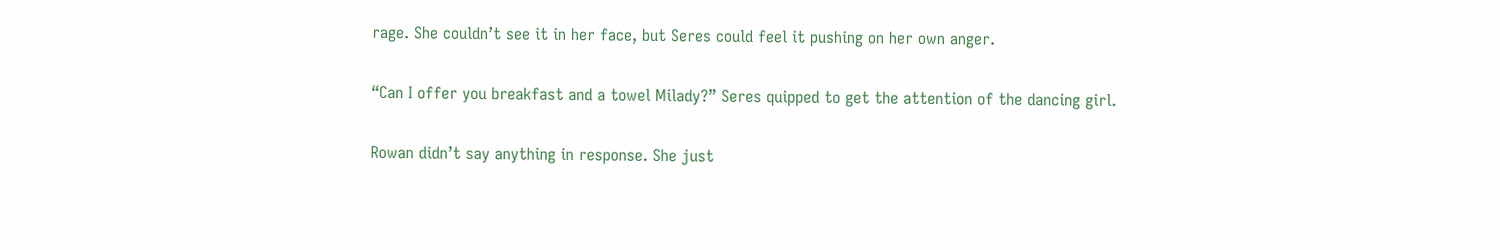rage. She couldn’t see it in her face, but Seres could feel it pushing on her own anger.

“Can I offer you breakfast and a towel Milady?” Seres quipped to get the attention of the dancing girl.

Rowan didn’t say anything in response. She just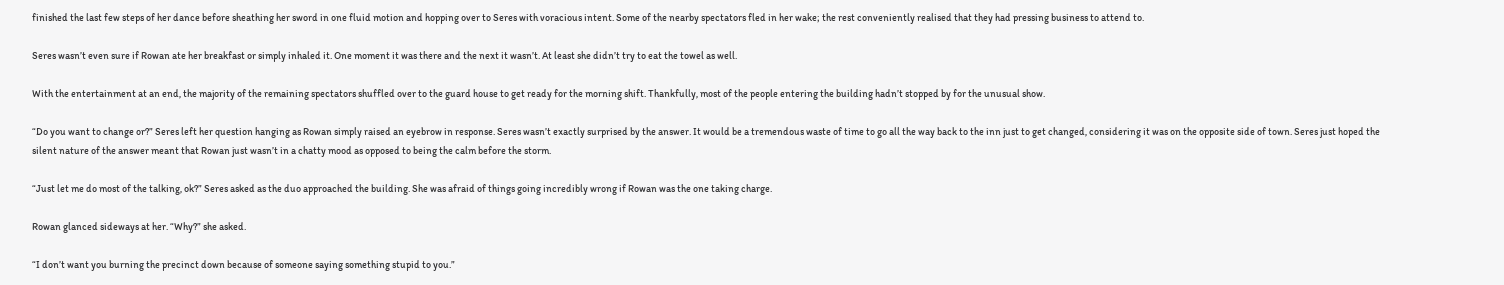finished the last few steps of her dance before sheathing her sword in one fluid motion and hopping over to Seres with voracious intent. Some of the nearby spectators fled in her wake; the rest conveniently realised that they had pressing business to attend to.

Seres wasn’t even sure if Rowan ate her breakfast or simply inhaled it. One moment it was there and the next it wasn’t. At least she didn’t try to eat the towel as well.

With the entertainment at an end, the majority of the remaining spectators shuffled over to the guard house to get ready for the morning shift. Thankfully, most of the people entering the building hadn’t stopped by for the unusual show.

“Do you want to change or?” Seres left her question hanging as Rowan simply raised an eyebrow in response. Seres wasn’t exactly surprised by the answer. It would be a tremendous waste of time to go all the way back to the inn just to get changed, considering it was on the opposite side of town. Seres just hoped the silent nature of the answer meant that Rowan just wasn’t in a chatty mood as opposed to being the calm before the storm.

“Just let me do most of the talking, ok?” Seres asked as the duo approached the building. She was afraid of things going incredibly wrong if Rowan was the one taking charge.

Rowan glanced sideways at her. “Why?” she asked.

“I don’t want you burning the precinct down because of someone saying something stupid to you.”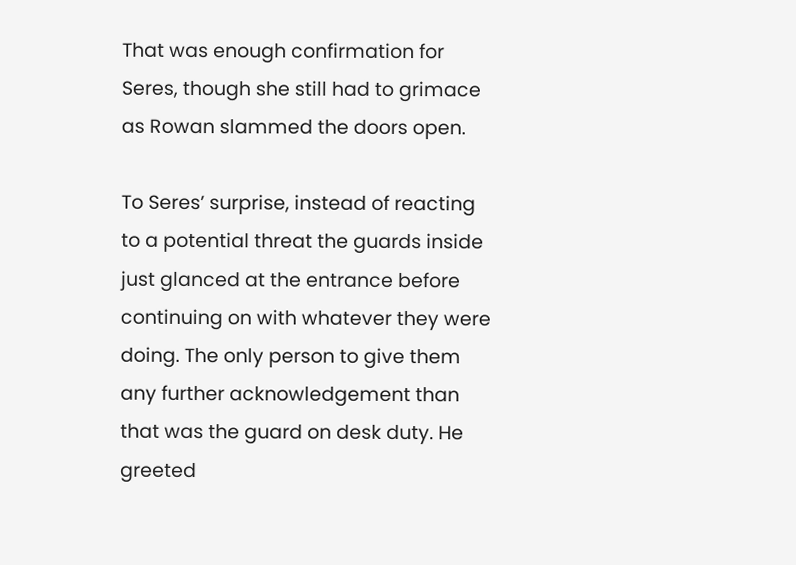That was enough confirmation for Seres, though she still had to grimace as Rowan slammed the doors open.

To Seres’ surprise, instead of reacting to a potential threat the guards inside just glanced at the entrance before continuing on with whatever they were doing. The only person to give them any further acknowledgement than that was the guard on desk duty. He greeted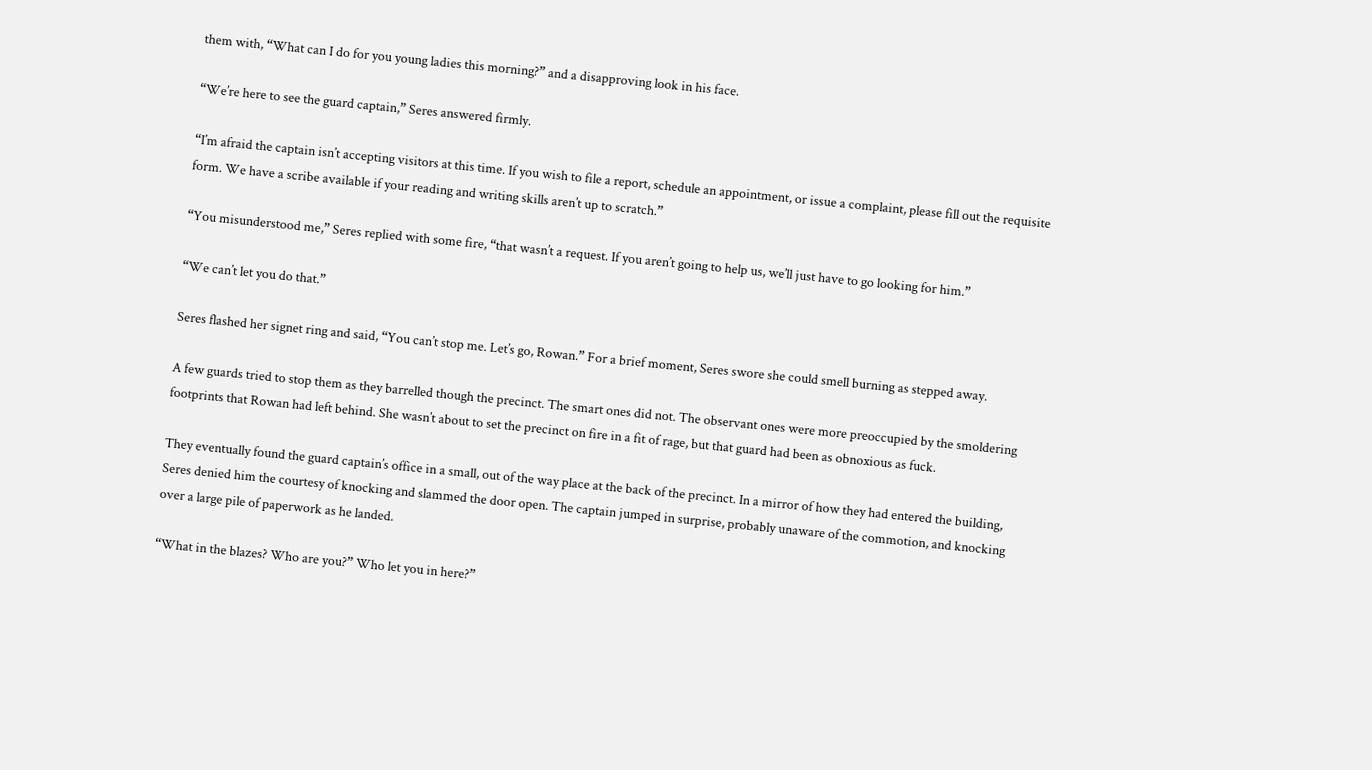them with, “What can I do for you young ladies this morning?” and a disapproving look in his face.

“We’re here to see the guard captain,” Seres answered firmly.

“I’m afraid the captain isn’t accepting visitors at this time. If you wish to file a report, schedule an appointment, or issue a complaint, please fill out the requisite form. We have a scribe available if your reading and writing skills aren’t up to scratch.”

“You misunderstood me,” Seres replied with some fire, “that wasn’t a request. If you aren’t going to help us, we’ll just have to go looking for him.”

“We can’t let you do that.”

Seres flashed her signet ring and said, “You can’t stop me. Let’s go, Rowan.” For a brief moment, Seres swore she could smell burning as stepped away.

A few guards tried to stop them as they barrelled though the precinct. The smart ones did not. The observant ones were more preoccupied by the smoldering footprints that Rowan had left behind. She wasn’t about to set the precinct on fire in a fit of rage, but that guard had been as obnoxious as fuck.

They eventually found the guard captain’s office in a small, out of the way place at the back of the precinct. In a mirror of how they had entered the building, Seres denied him the courtesy of knocking and slammed the door open. The captain jumped in surprise, probably unaware of the commotion, and knocking over a large pile of paperwork as he landed.

“What in the blazes? Who are you?” Who let you in here?”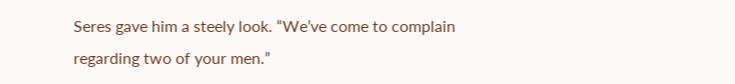Seres gave him a steely look. “We’ve come to complain regarding two of your men.”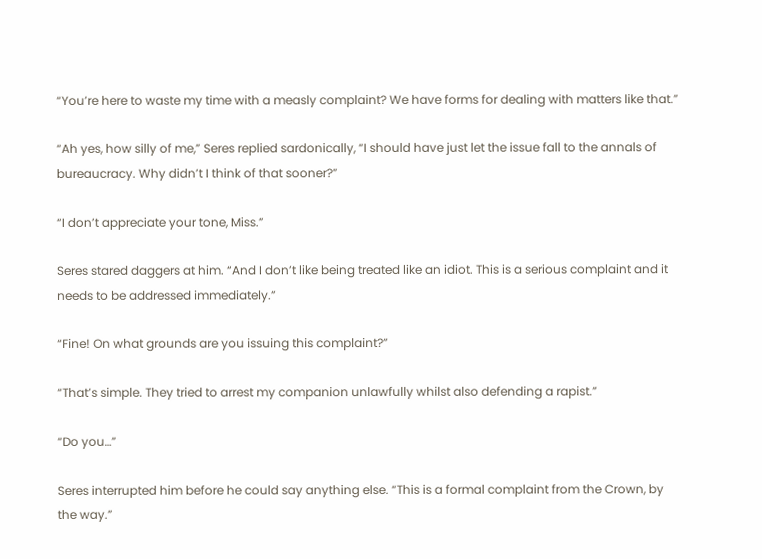“You’re here to waste my time with a measly complaint? We have forms for dealing with matters like that.”

“Ah yes, how silly of me,” Seres replied sardonically, “I should have just let the issue fall to the annals of bureaucracy. Why didn’t I think of that sooner?”

“I don’t appreciate your tone, Miss.”

Seres stared daggers at him. “And I don’t like being treated like an idiot. This is a serious complaint and it needs to be addressed immediately.”

“Fine! On what grounds are you issuing this complaint?”

“That’s simple. They tried to arrest my companion unlawfully whilst also defending a rapist.”

“Do you…”

Seres interrupted him before he could say anything else. “This is a formal complaint from the Crown, by the way.”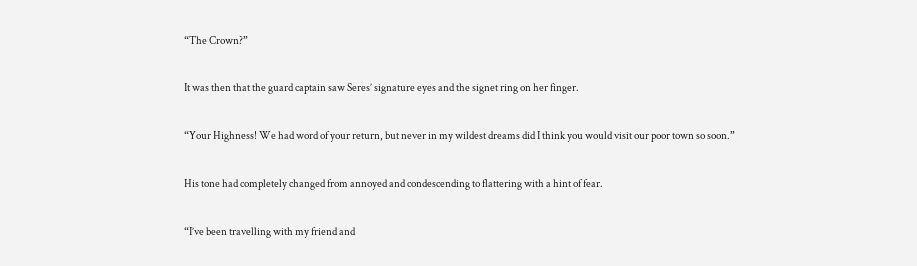“The Crown?”

It was then that the guard captain saw Seres’ signature eyes and the signet ring on her finger.

“Your Highness! We had word of your return, but never in my wildest dreams did I think you would visit our poor town so soon.”

His tone had completely changed from annoyed and condescending to flattering with a hint of fear.

“I’ve been travelling with my friend and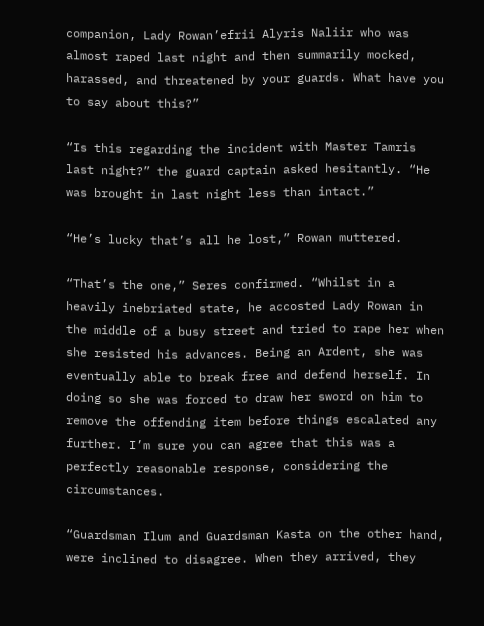companion, Lady Rowan’efrii Alyris Naliir who was almost raped last night and then summarily mocked, harassed, and threatened by your guards. What have you to say about this?”

“Is this regarding the incident with Master Tamris last night?” the guard captain asked hesitantly. “He was brought in last night less than intact.”

“He’s lucky that’s all he lost,” Rowan muttered.

“That’s the one,” Seres confirmed. “Whilst in a heavily inebriated state, he accosted Lady Rowan in the middle of a busy street and tried to rape her when she resisted his advances. Being an Ardent, she was eventually able to break free and defend herself. In doing so she was forced to draw her sword on him to remove the offending item before things escalated any further. I’m sure you can agree that this was a perfectly reasonable response, considering the circumstances.

“Guardsman Ilum and Guardsman Kasta on the other hand, were inclined to disagree. When they arrived, they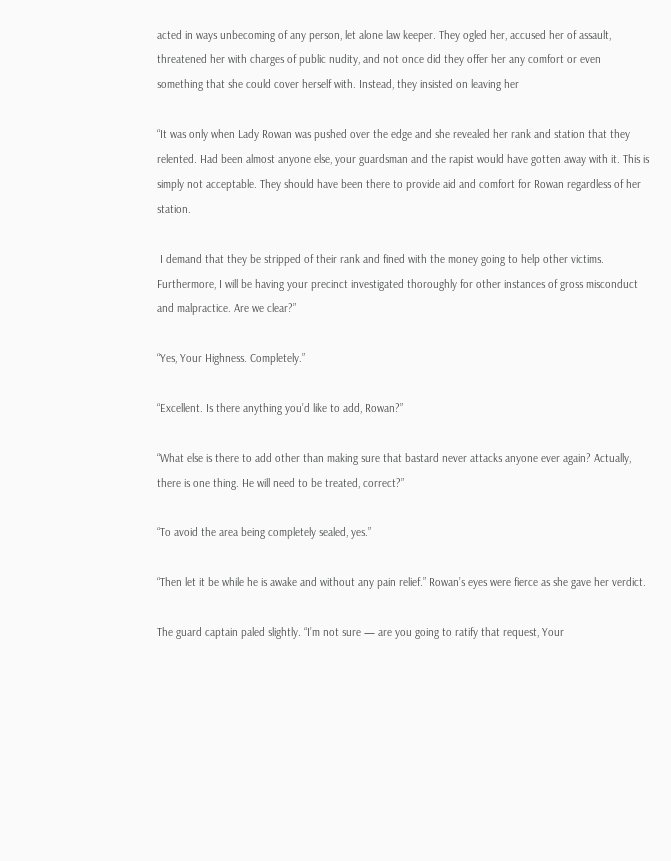acted in ways unbecoming of any person, let alone law keeper. They ogled her, accused her of assault, threatened her with charges of public nudity, and not once did they offer her any comfort or even something that she could cover herself with. Instead, they insisted on leaving her

“It was only when Lady Rowan was pushed over the edge and she revealed her rank and station that they relented. Had been almost anyone else, your guardsman and the rapist would have gotten away with it. This is simply not acceptable. They should have been there to provide aid and comfort for Rowan regardless of her station.

 I demand that they be stripped of their rank and fined with the money going to help other victims. Furthermore, I will be having your precinct investigated thoroughly for other instances of gross misconduct and malpractice. Are we clear?”

“Yes, Your Highness. Completely.”

“Excellent. Is there anything you’d like to add, Rowan?”

“What else is there to add other than making sure that bastard never attacks anyone ever again? Actually, there is one thing. He will need to be treated, correct?”

“To avoid the area being completely sealed, yes.”

“Then let it be while he is awake and without any pain relief.” Rowan’s eyes were fierce as she gave her verdict.

The guard captain paled slightly. “I’m not sure — are you going to ratify that request, Your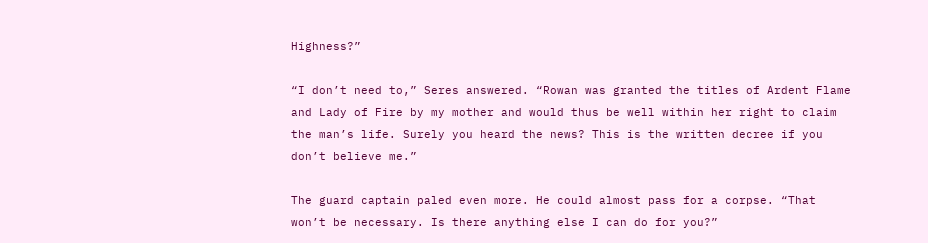Highness?”

“I don’t need to,” Seres answered. “Rowan was granted the titles of Ardent Flame and Lady of Fire by my mother and would thus be well within her right to claim the man’s life. Surely you heard the news? This is the written decree if you don’t believe me.”

The guard captain paled even more. He could almost pass for a corpse. “That won’t be necessary. Is there anything else I can do for you?”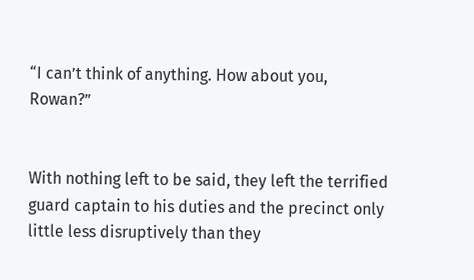“I can’t think of anything. How about you, Rowan?”


With nothing left to be said, they left the terrified guard captain to his duties and the precinct only little less disruptively than they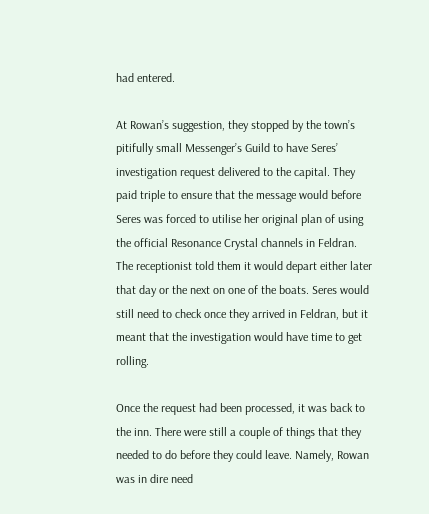had entered.

At Rowan’s suggestion, they stopped by the town’s pitifully small Messenger’s Guild to have Seres’ investigation request delivered to the capital. They paid triple to ensure that the message would before Seres was forced to utilise her original plan of using the official Resonance Crystal channels in Feldran. The receptionist told them it would depart either later that day or the next on one of the boats. Seres would still need to check once they arrived in Feldran, but it meant that the investigation would have time to get rolling.

Once the request had been processed, it was back to the inn. There were still a couple of things that they needed to do before they could leave. Namely, Rowan was in dire need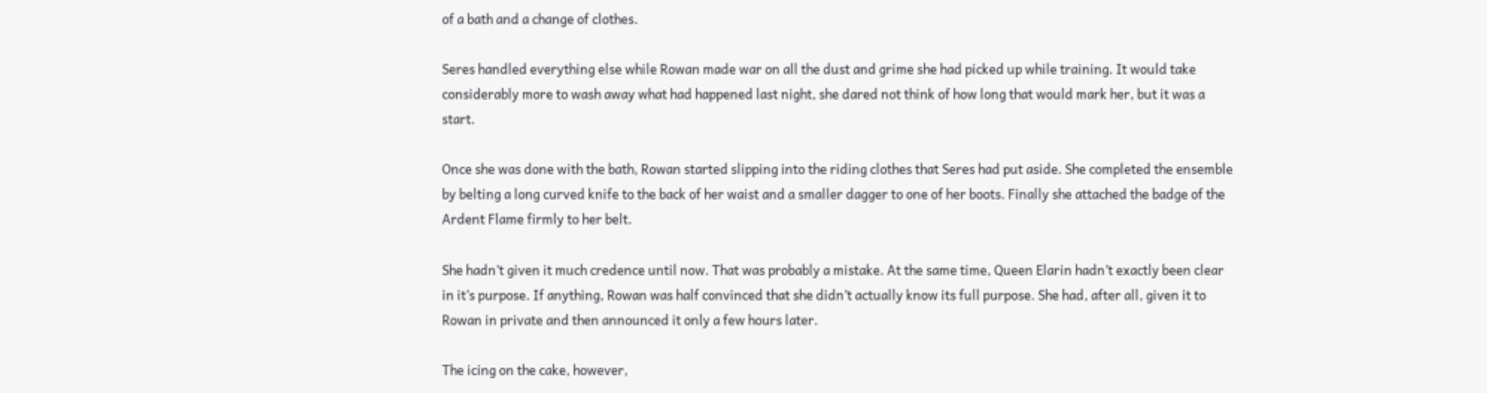of a bath and a change of clothes.

Seres handled everything else while Rowan made war on all the dust and grime she had picked up while training. It would take considerably more to wash away what had happened last night, she dared not think of how long that would mark her, but it was a start.

Once she was done with the bath, Rowan started slipping into the riding clothes that Seres had put aside. She completed the ensemble by belting a long curved knife to the back of her waist and a smaller dagger to one of her boots. Finally she attached the badge of the Ardent Flame firmly to her belt.

She hadn’t given it much credence until now. That was probably a mistake. At the same time, Queen Elarin hadn’t exactly been clear in it’s purpose. If anything, Rowan was half convinced that she didn’t actually know its full purpose. She had, after all, given it to Rowan in private and then announced it only a few hours later.

The icing on the cake, however,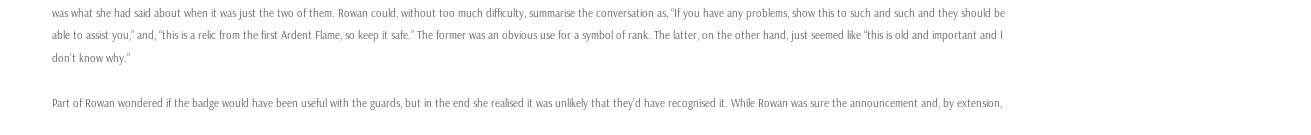was what she had said about when it was just the two of them. Rowan could, without too much difficulty, summarise the conversation as, “If you have any problems, show this to such and such and they should be able to assist you,” and, “this is a relic from the first Ardent Flame, so keep it safe.” The former was an obvious use for a symbol of rank. The latter, on the other hand, just seemed like “this is old and important and I don’t know why.”

Part of Rowan wondered if the badge would have been useful with the guards, but in the end she realised it was unlikely that they’d have recognised it. While Rowan was sure the announcement and, by extension,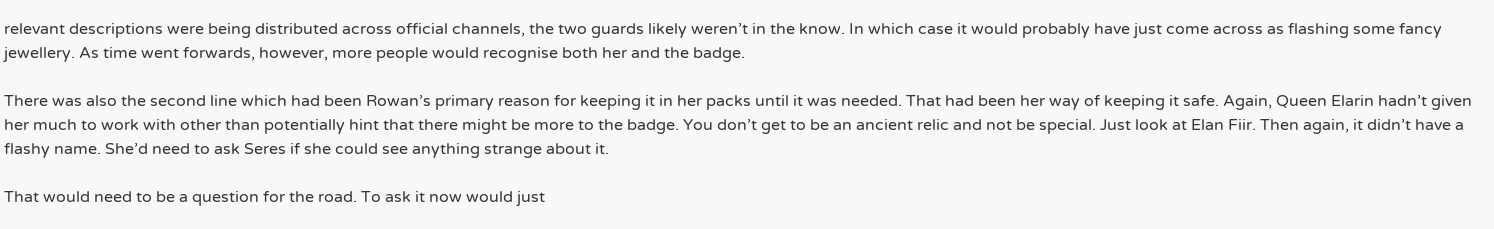relevant descriptions were being distributed across official channels, the two guards likely weren’t in the know. In which case it would probably have just come across as flashing some fancy jewellery. As time went forwards, however, more people would recognise both her and the badge.

There was also the second line which had been Rowan’s primary reason for keeping it in her packs until it was needed. That had been her way of keeping it safe. Again, Queen Elarin hadn’t given her much to work with other than potentially hint that there might be more to the badge. You don’t get to be an ancient relic and not be special. Just look at Elan Fiir. Then again, it didn’t have a flashy name. She’d need to ask Seres if she could see anything strange about it.

That would need to be a question for the road. To ask it now would just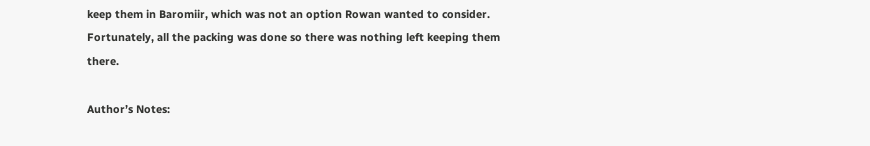keep them in Baromiir, which was not an option Rowan wanted to consider. Fortunately, all the packing was done so there was nothing left keeping them there.

Author’s Notes: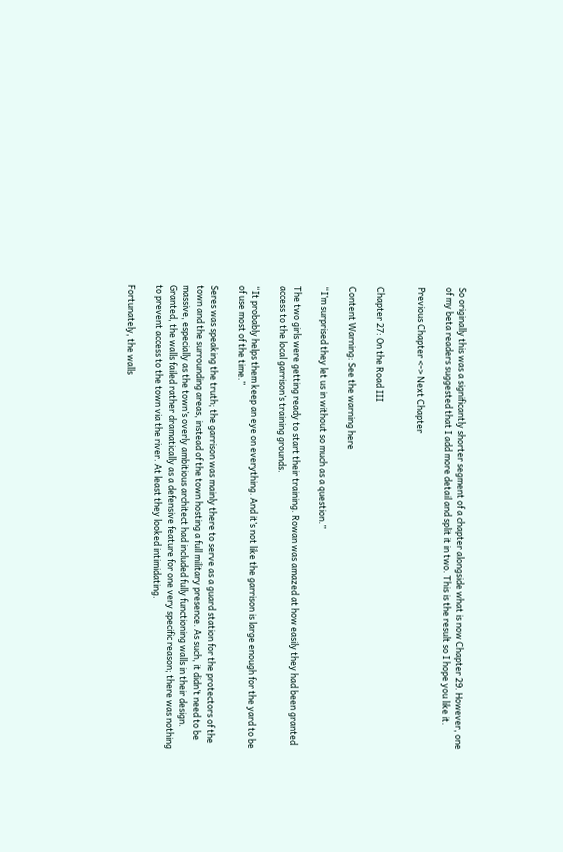So originally this was a significantly shorter segment of a chapter alongside what is now Chapter 29. However, one of my beta readers suggested that I add more detail and split it in two. This is the result so I hope you like it.

Previous Chapter <-> Next Chapter


Chapter 27: On the Road III

Content Warning: See the warning here

“I’m surprised they let us in without so much as a question.”

The two girls were getting ready to start their training. Rowan was amazed at how easily they had been granted access to the local garrison’s training grounds.

“It probably helps them keep an eye on everything. And it’s not like the garrison is large enough for the yard to be of use most of the time.”

Seres was speaking the truth; the garrison was mainly there to serve as a guard station for the protectors of the town and the surrounding areas, instead of the town hosting a full military presence. As such, it didn’t need to be massive, especially as the town’s overly ambitious architect had included fully functioning walls in their design. Granted, the walls failed rather dramatically as a defensive feature for one very specific reason; there was nothing to prevent access to the town via the river. At least they looked intimidating.

Fortunately, the walls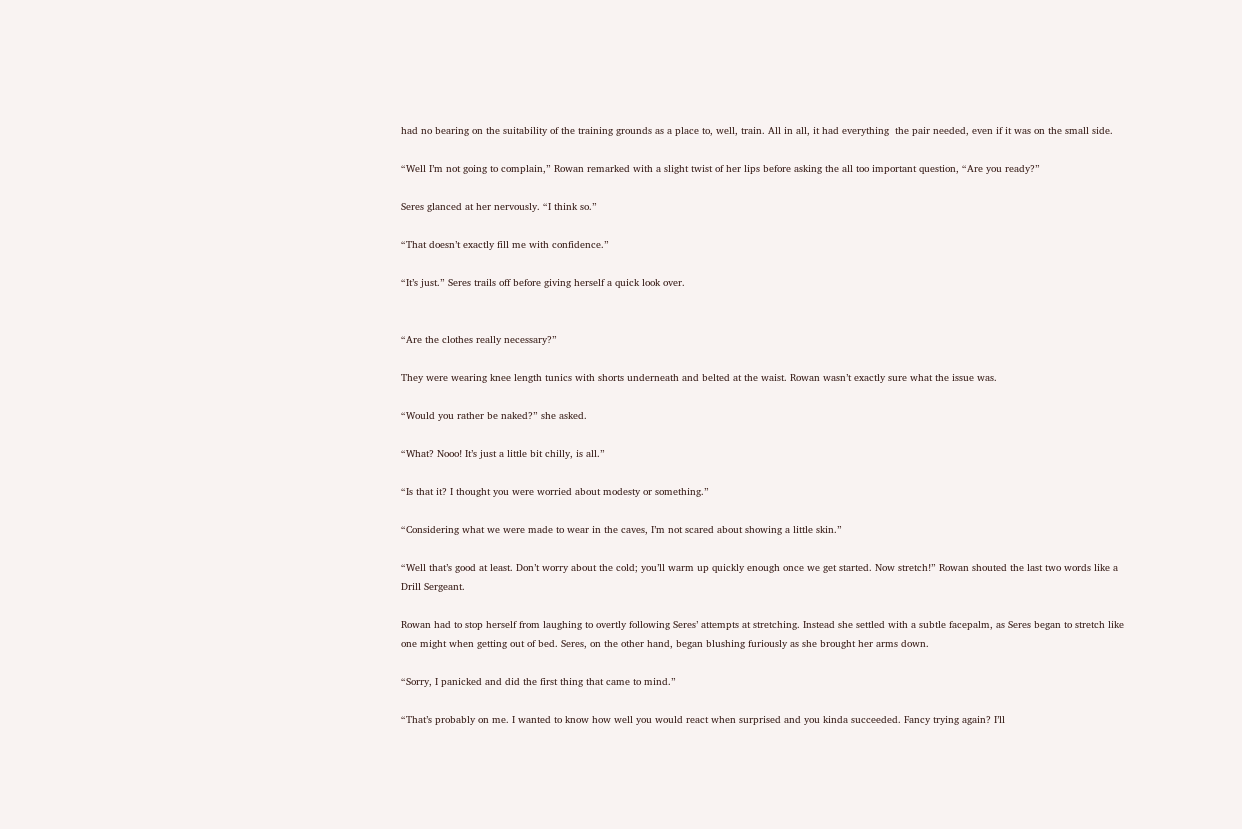had no bearing on the suitability of the training grounds as a place to, well, train. All in all, it had everything  the pair needed, even if it was on the small side.

“Well I’m not going to complain,” Rowan remarked with a slight twist of her lips before asking the all too important question, “Are you ready?”

Seres glanced at her nervously. “I think so.”

“That doesn’t exactly fill me with confidence.”

“It’s just.” Seres trails off before giving herself a quick look over.


“Are the clothes really necessary?”

They were wearing knee length tunics with shorts underneath and belted at the waist. Rowan wasn’t exactly sure what the issue was.

“Would you rather be naked?” she asked.

“What? Nooo! It’s just a little bit chilly, is all.”

“Is that it? I thought you were worried about modesty or something.”

“Considering what we were made to wear in the caves, I’m not scared about showing a little skin.”

“Well that’s good at least. Don’t worry about the cold; you’ll warm up quickly enough once we get started. Now stretch!” Rowan shouted the last two words like a Drill Sergeant.

Rowan had to stop herself from laughing to overtly following Seres’ attempts at stretching. Instead she settled with a subtle facepalm, as Seres began to stretch like one might when getting out of bed. Seres, on the other hand, began blushing furiously as she brought her arms down.

“Sorry, I panicked and did the first thing that came to mind.”

“That’s probably on me. I wanted to know how well you would react when surprised and you kinda succeeded. Fancy trying again? I’ll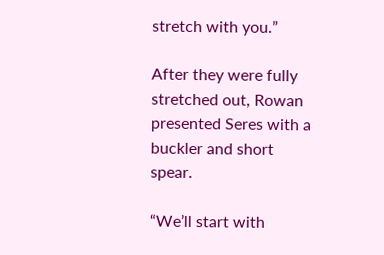stretch with you.”

After they were fully stretched out, Rowan presented Seres with a buckler and short spear.

“We’ll start with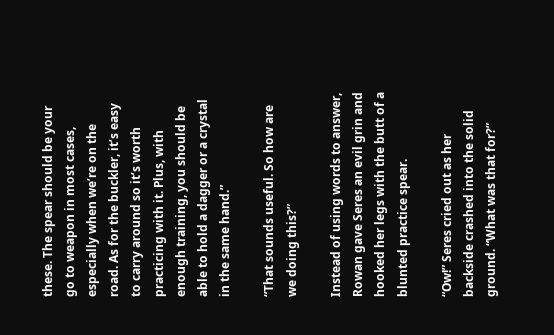these. The spear should be your go to weapon in most cases, especially when we’re on the road. As for the buckler, it’s easy to carry around so it’s worth practicing with it. Plus, with enough training, you should be able to hold a dagger or a crystal in the same hand.”

“That sounds useful. So how are we doing this?”

Instead of using words to answer, Rowan gave Seres an evil grin and hooked her legs with the butt of a blunted practice spear.

“Ow!” Seres cried out as her backside crashed into the solid ground. “What was that for?”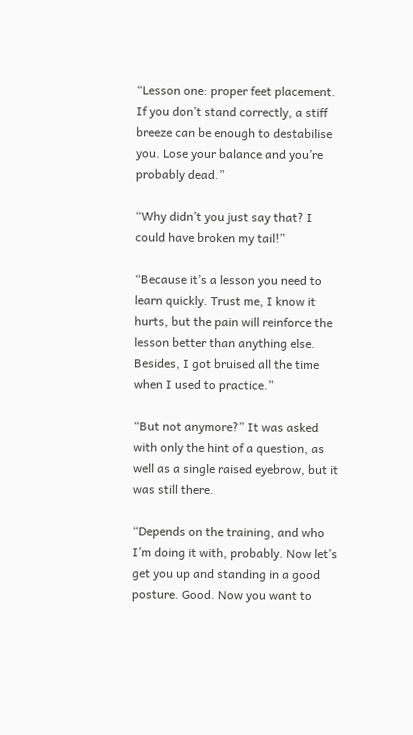“Lesson one: proper feet placement. If you don’t stand correctly, a stiff breeze can be enough to destabilise you. Lose your balance and you’re probably dead.”

“Why didn’t you just say that? I could have broken my tail!”

“Because it’s a lesson you need to learn quickly. Trust me, I know it hurts, but the pain will reinforce the lesson better than anything else. Besides, I got bruised all the time when I used to practice.”

“But not anymore?” It was asked with only the hint of a question, as well as a single raised eyebrow, but it was still there.

“Depends on the training, and who I’m doing it with, probably. Now let’s get you up and standing in a good posture. Good. Now you want to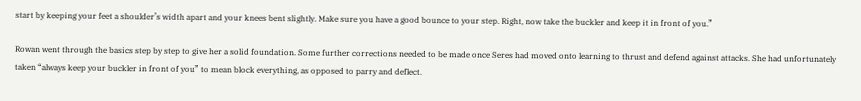start by keeping your feet a shoulder’s width apart and your knees bent slightly. Make sure you have a good bounce to your step. Right, now take the buckler and keep it in front of you.”

Rowan went through the basics step by step to give her a solid foundation. Some further corrections needed to be made once Seres had moved onto learning to thrust and defend against attacks. She had unfortunately taken “always keep your buckler in front of you” to mean block everything, as opposed to parry and deflect.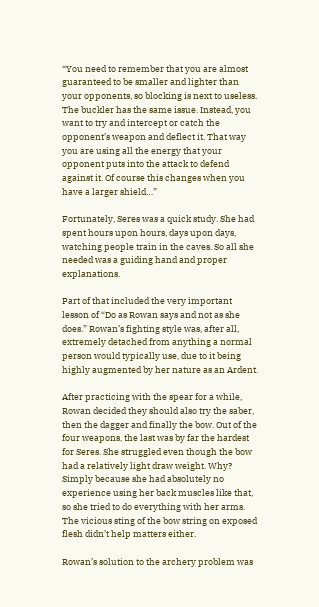“You need to remember that you are almost guaranteed to be smaller and lighter than your opponents, so blocking is next to useless. The buckler has the same issue. Instead, you want to try and intercept or catch the opponent’s weapon and deflect it. That way you are using all the energy that your opponent puts into the attack to defend against it. Of course this changes when you have a larger shield…”

Fortunately, Seres was a quick study. She had spent hours upon hours, days upon days, watching people train in the caves. So all she needed was a guiding hand and proper explanations.

Part of that included the very important lesson of “Do as Rowan says and not as she does.” Rowan’s fighting style was, after all, extremely detached from anything a normal person would typically use, due to it being highly augmented by her nature as an Ardent.

After practicing with the spear for a while, Rowan decided they should also try the saber, then the dagger and finally the bow. Out of the four weapons, the last was by far the hardest for Seres. She struggled even though the bow had a relatively light draw weight. Why? Simply because she had absolutely no experience using her back muscles like that, so she tried to do everything with her arms. The vicious sting of the bow string on exposed flesh didn’t help matters either.

Rowan’s solution to the archery problem was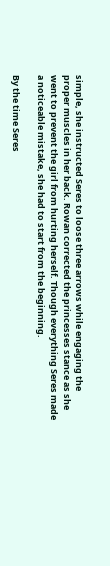simple, she instructed Seres to loose three arrows while engaging the proper muscles in her back. Rowan corrected the princesses stance as she went to prevent the girl from hurting herself. Though everything Seres made a noticeable mistake, she had to start from the beginning.

By the time Seres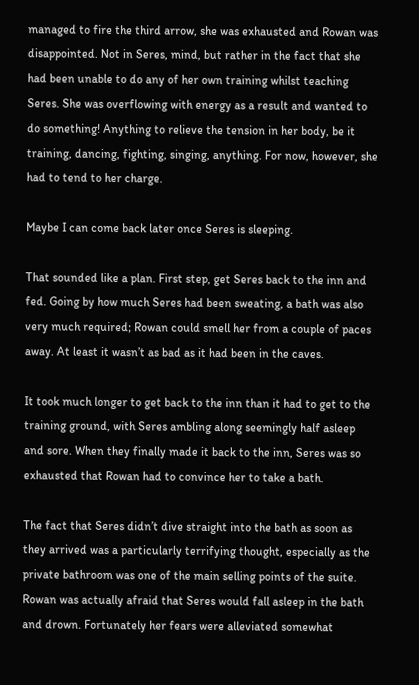managed to fire the third arrow, she was exhausted and Rowan was disappointed. Not in Seres, mind, but rather in the fact that she had been unable to do any of her own training whilst teaching Seres. She was overflowing with energy as a result and wanted to do something! Anything to relieve the tension in her body, be it training, dancing, fighting, singing, anything. For now, however, she had to tend to her charge.

Maybe I can come back later once Seres is sleeping.

That sounded like a plan. First step, get Seres back to the inn and fed. Going by how much Seres had been sweating, a bath was also very much required; Rowan could smell her from a couple of paces away. At least it wasn’t as bad as it had been in the caves.

It took much longer to get back to the inn than it had to get to the training ground, with Seres ambling along seemingly half asleep and sore. When they finally made it back to the inn, Seres was so exhausted that Rowan had to convince her to take a bath.

The fact that Seres didn’t dive straight into the bath as soon as they arrived was a particularly terrifying thought, especially as the private bathroom was one of the main selling points of the suite. Rowan was actually afraid that Seres would fall asleep in the bath and drown. Fortunately her fears were alleviated somewhat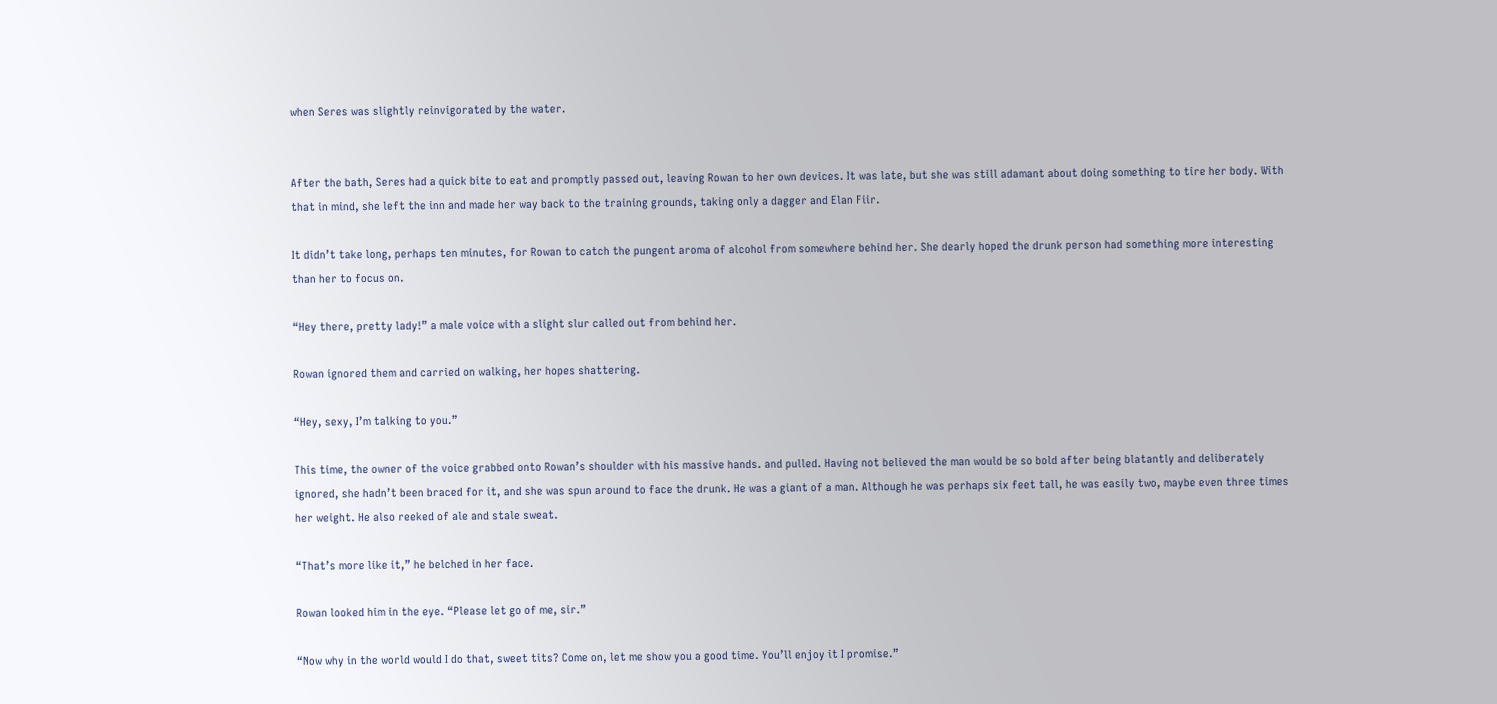when Seres was slightly reinvigorated by the water.


After the bath, Seres had a quick bite to eat and promptly passed out, leaving Rowan to her own devices. It was late, but she was still adamant about doing something to tire her body. With that in mind, she left the inn and made her way back to the training grounds, taking only a dagger and Elan Fiir.

It didn’t take long, perhaps ten minutes, for Rowan to catch the pungent aroma of alcohol from somewhere behind her. She dearly hoped the drunk person had something more interesting than her to focus on.

“Hey there, pretty lady!” a male voice with a slight slur called out from behind her.

Rowan ignored them and carried on walking, her hopes shattering.

“Hey, sexy, I’m talking to you.”

This time, the owner of the voice grabbed onto Rowan’s shoulder with his massive hands. and pulled. Having not believed the man would be so bold after being blatantly and deliberately ignored, she hadn’t been braced for it, and she was spun around to face the drunk. He was a giant of a man. Although he was perhaps six feet tall, he was easily two, maybe even three times her weight. He also reeked of ale and stale sweat.

“That’s more like it,” he belched in her face.

Rowan looked him in the eye. “Please let go of me, sir.”

“Now why in the world would I do that, sweet tits? Come on, let me show you a good time. You’ll enjoy it I promise.”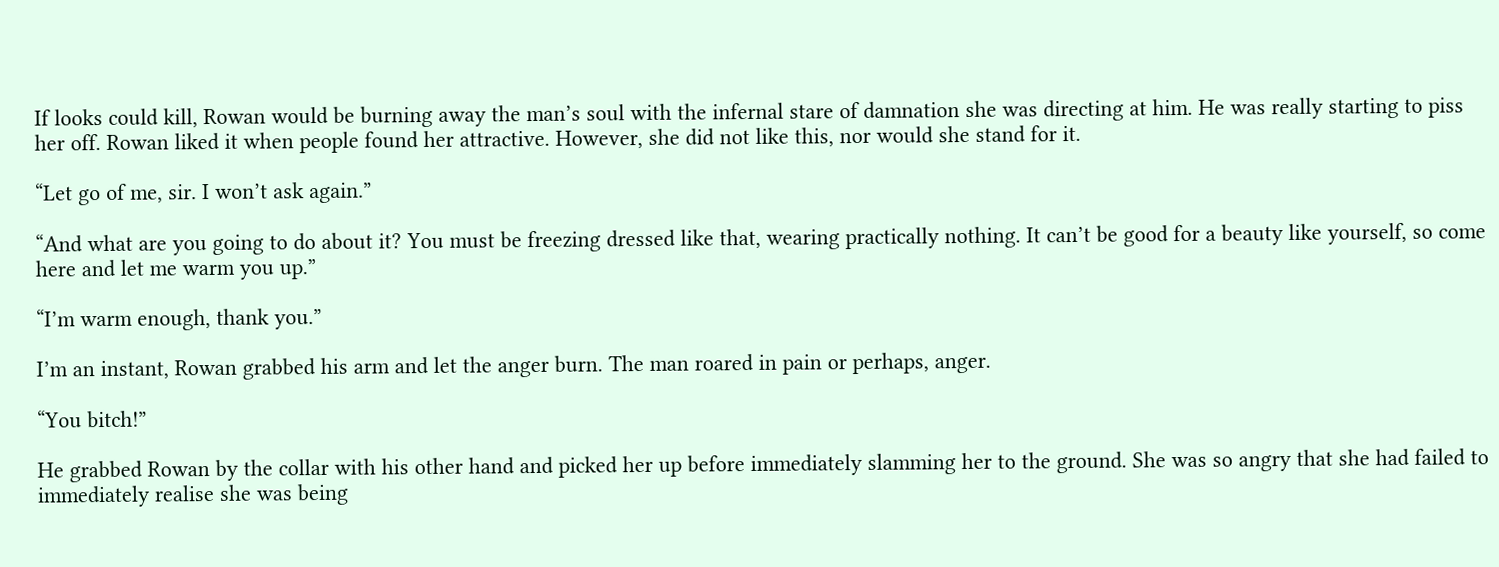If looks could kill, Rowan would be burning away the man’s soul with the infernal stare of damnation she was directing at him. He was really starting to piss her off. Rowan liked it when people found her attractive. However, she did not like this, nor would she stand for it.

“Let go of me, sir. I won’t ask again.”

“And what are you going to do about it? You must be freezing dressed like that, wearing practically nothing. It can’t be good for a beauty like yourself, so come here and let me warm you up.”

“I’m warm enough, thank you.”

I’m an instant, Rowan grabbed his arm and let the anger burn. The man roared in pain or perhaps, anger.

“You bitch!”

He grabbed Rowan by the collar with his other hand and picked her up before immediately slamming her to the ground. She was so angry that she had failed to immediately realise she was being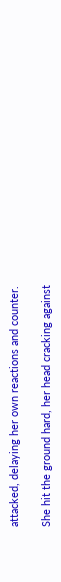attacked, delaying her own reactions and counter.

She hit the ground hard, her head cracking against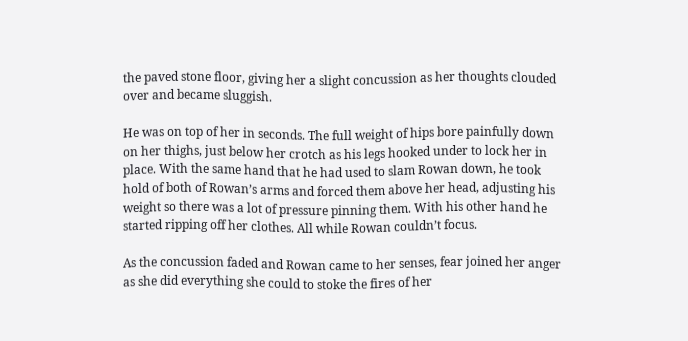the paved stone floor, giving her a slight concussion as her thoughts clouded over and became sluggish.

He was on top of her in seconds. The full weight of hips bore painfully down on her thighs, just below her crotch as his legs hooked under to lock her in place. With the same hand that he had used to slam Rowan down, he took hold of both of Rowan’s arms and forced them above her head, adjusting his weight so there was a lot of pressure pinning them. With his other hand he started ripping off her clothes. All while Rowan couldn’t focus.

As the concussion faded and Rowan came to her senses, fear joined her anger as she did everything she could to stoke the fires of her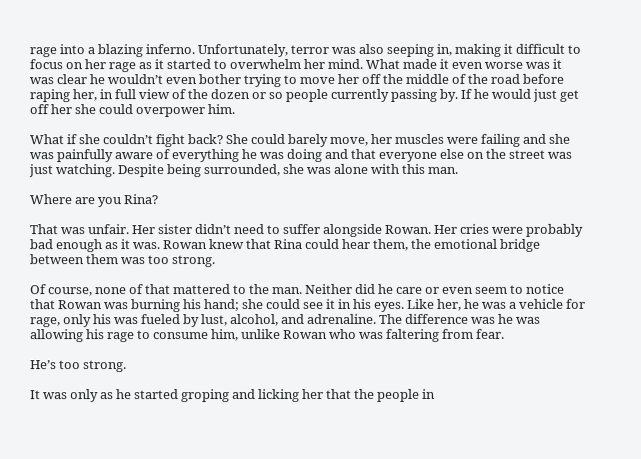rage into a blazing inferno. Unfortunately, terror was also seeping in, making it difficult to focus on her rage as it started to overwhelm her mind. What made it even worse was it was clear he wouldn’t even bother trying to move her off the middle of the road before raping her, in full view of the dozen or so people currently passing by. If he would just get off her she could overpower him.

What if she couldn’t fight back? She could barely move, her muscles were failing and she was painfully aware of everything he was doing and that everyone else on the street was just watching. Despite being surrounded, she was alone with this man.

Where are you Rina?

That was unfair. Her sister didn’t need to suffer alongside Rowan. Her cries were probably bad enough as it was. Rowan knew that Rina could hear them, the emotional bridge between them was too strong.

Of course, none of that mattered to the man. Neither did he care or even seem to notice that Rowan was burning his hand; she could see it in his eyes. Like her, he was a vehicle for rage, only his was fueled by lust, alcohol, and adrenaline. The difference was he was allowing his rage to consume him, unlike Rowan who was faltering from fear.

He’s too strong.

It was only as he started groping and licking her that the people in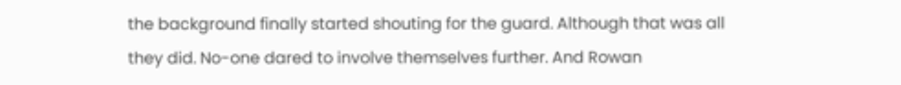the background finally started shouting for the guard. Although that was all they did. No-one dared to involve themselves further. And Rowan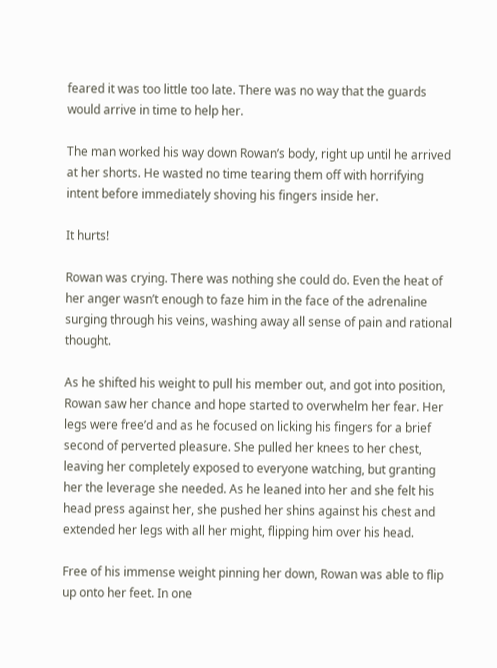feared it was too little too late. There was no way that the guards would arrive in time to help her.

The man worked his way down Rowan’s body, right up until he arrived at her shorts. He wasted no time tearing them off with horrifying intent before immediately shoving his fingers inside her.

It hurts!

Rowan was crying. There was nothing she could do. Even the heat of her anger wasn’t enough to faze him in the face of the adrenaline surging through his veins, washing away all sense of pain and rational thought.

As he shifted his weight to pull his member out, and got into position, Rowan saw her chance and hope started to overwhelm her fear. Her legs were free’d and as he focused on licking his fingers for a brief second of perverted pleasure. She pulled her knees to her chest, leaving her completely exposed to everyone watching, but granting her the leverage she needed. As he leaned into her and she felt his head press against her, she pushed her shins against his chest and extended her legs with all her might, flipping him over his head.

Free of his immense weight pinning her down, Rowan was able to flip up onto her feet. In one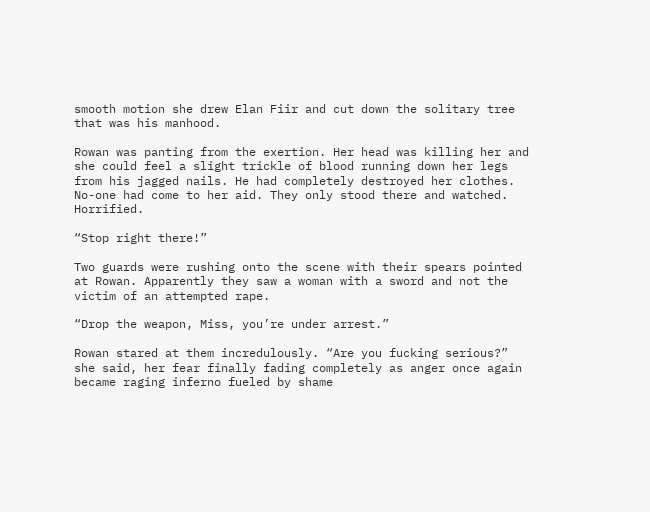smooth motion she drew Elan Fiir and cut down the solitary tree that was his manhood.

Rowan was panting from the exertion. Her head was killing her and she could feel a slight trickle of blood running down her legs from his jagged nails. He had completely destroyed her clothes. No-one had come to her aid. They only stood there and watched. Horrified.

“Stop right there!”

Two guards were rushing onto the scene with their spears pointed at Rowan. Apparently they saw a woman with a sword and not the victim of an attempted rape.

“Drop the weapon, Miss, you’re under arrest.”

Rowan stared at them incredulously. “Are you fucking serious?” she said, her fear finally fading completely as anger once again became raging inferno fueled by shame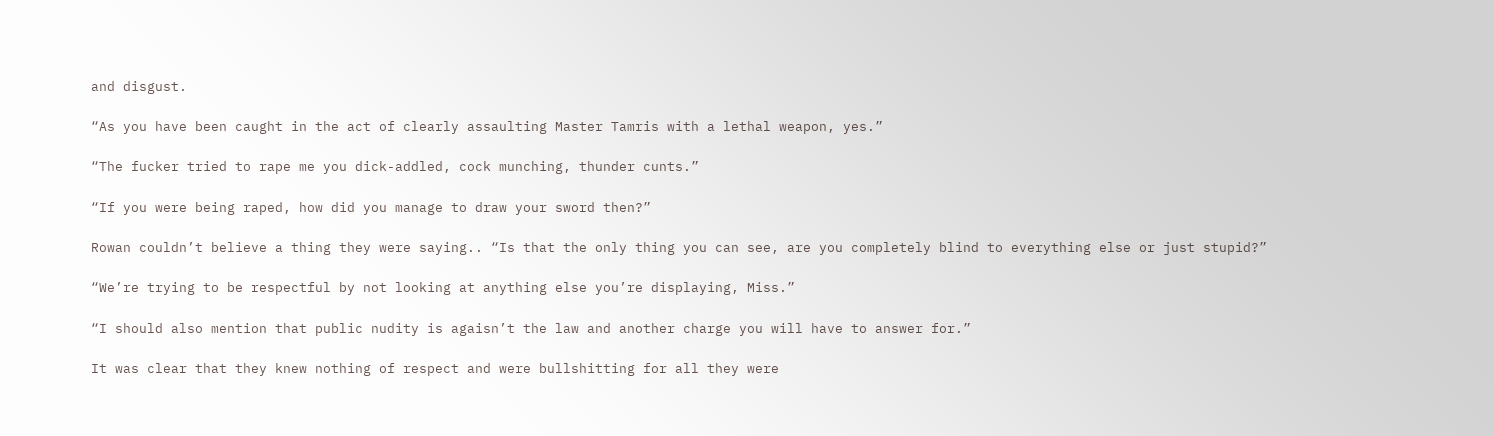and disgust.

“As you have been caught in the act of clearly assaulting Master Tamris with a lethal weapon, yes.”

“The fucker tried to rape me you dick-addled, cock munching, thunder cunts.”

“If you were being raped, how did you manage to draw your sword then?”

Rowan couldn’t believe a thing they were saying.. “Is that the only thing you can see, are you completely blind to everything else or just stupid?”

“We’re trying to be respectful by not looking at anything else you’re displaying, Miss.”

“I should also mention that public nudity is agaisn’t the law and another charge you will have to answer for.”

It was clear that they knew nothing of respect and were bullshitting for all they were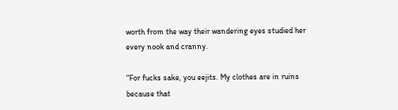worth from the way their wandering eyes studied her every nook and cranny.

“For fucks sake, you eejits. My clothes are in ruins because that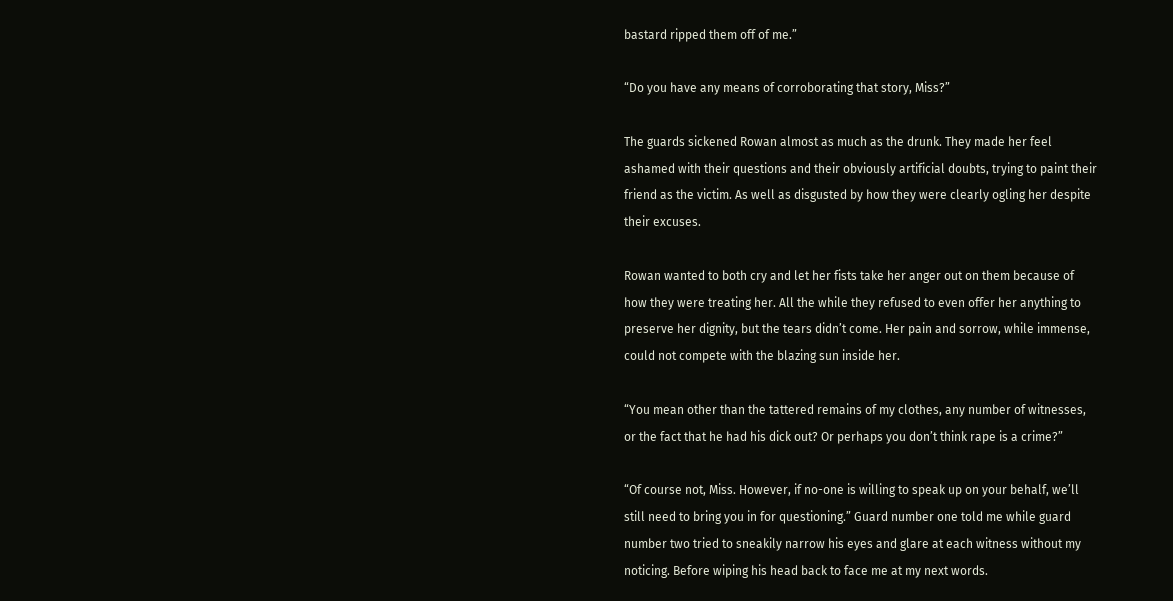bastard ripped them off of me.”

“Do you have any means of corroborating that story, Miss?”

The guards sickened Rowan almost as much as the drunk. They made her feel ashamed with their questions and their obviously artificial doubts, trying to paint their friend as the victim. As well as disgusted by how they were clearly ogling her despite their excuses.

Rowan wanted to both cry and let her fists take her anger out on them because of how they were treating her. All the while they refused to even offer her anything to preserve her dignity, but the tears didn’t come. Her pain and sorrow, while immense, could not compete with the blazing sun inside her.

“You mean other than the tattered remains of my clothes, any number of witnesses, or the fact that he had his dick out? Or perhaps you don’t think rape is a crime?”

“Of course not, Miss. However, if no-one is willing to speak up on your behalf, we’ll still need to bring you in for questioning.” Guard number one told me while guard number two tried to sneakily narrow his eyes and glare at each witness without my noticing. Before wiping his head back to face me at my next words.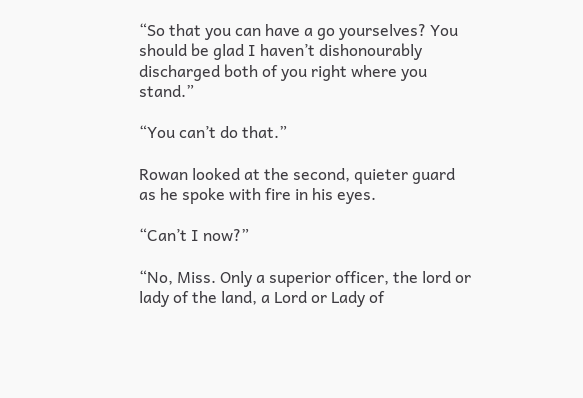“So that you can have a go yourselves? You should be glad I haven’t dishonourably discharged both of you right where you stand.”

“You can’t do that.”

Rowan looked at the second, quieter guard as he spoke with fire in his eyes.

“Can’t I now?”

“No, Miss. Only a superior officer, the lord or lady of the land, a Lord or Lady of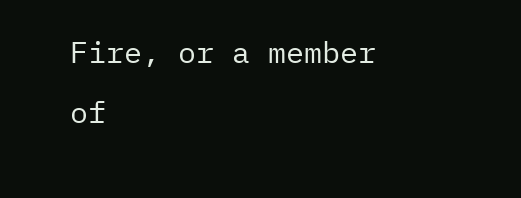Fire, or a member of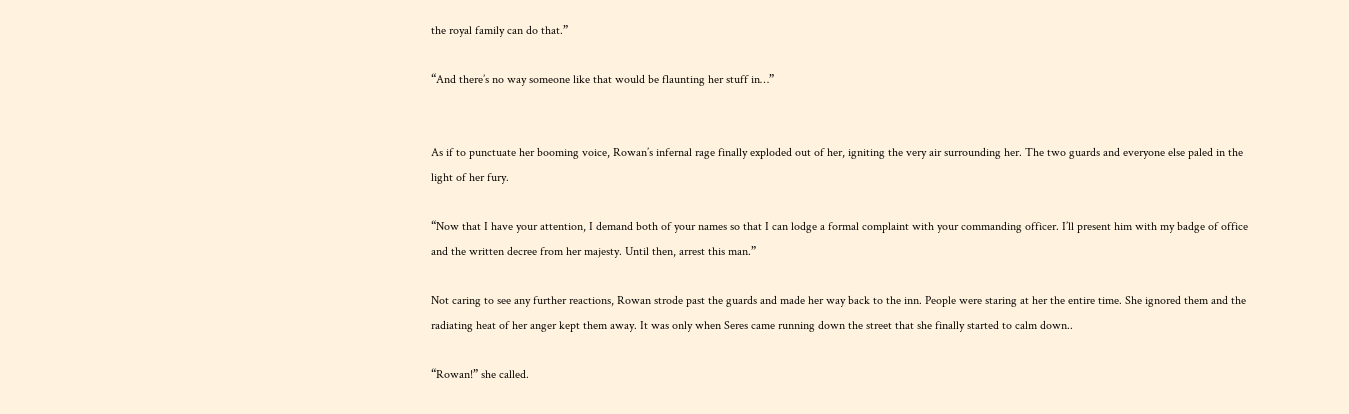the royal family can do that.”

“And there’s no way someone like that would be flaunting her stuff in…”


As if to punctuate her booming voice, Rowan’s infernal rage finally exploded out of her, igniting the very air surrounding her. The two guards and everyone else paled in the light of her fury.

“Now that I have your attention, I demand both of your names so that I can lodge a formal complaint with your commanding officer. I’ll present him with my badge of office and the written decree from her majesty. Until then, arrest this man.”

Not caring to see any further reactions, Rowan strode past the guards and made her way back to the inn. People were staring at her the entire time. She ignored them and the radiating heat of her anger kept them away. It was only when Seres came running down the street that she finally started to calm down..

“Rowan!” she called.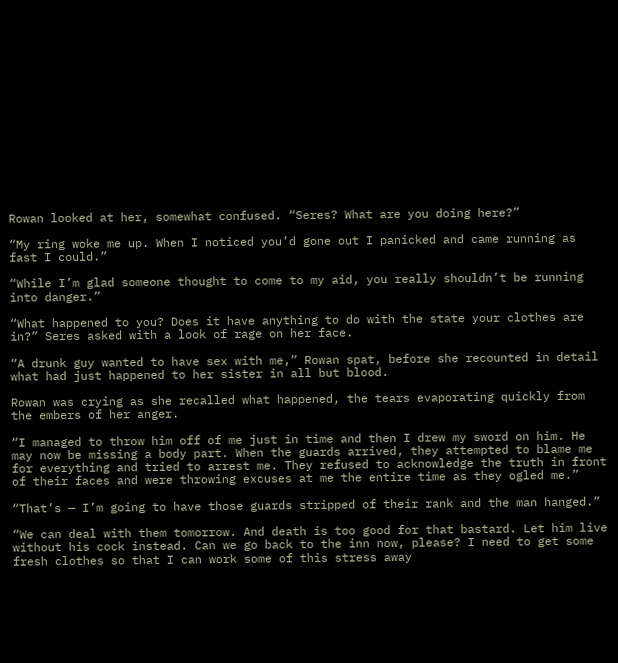Rowan looked at her, somewhat confused. “Seres? What are you doing here?”

“My ring woke me up. When I noticed you’d gone out I panicked and came running as fast I could.”

“While I’m glad someone thought to come to my aid, you really shouldn’t be running into danger.”

“What happened to you? Does it have anything to do with the state your clothes are in?” Seres asked with a look of rage on her face.

“A drunk guy wanted to have sex with me,” Rowan spat, before she recounted in detail what had just happened to her sister in all but blood.

Rowan was crying as she recalled what happened, the tears evaporating quickly from the embers of her anger.

“I managed to throw him off of me just in time and then I drew my sword on him. He may now be missing a body part. When the guards arrived, they attempted to blame me for everything and tried to arrest me. They refused to acknowledge the truth in front of their faces and were throwing excuses at me the entire time as they ogled me.”

“That’s — I’m going to have those guards stripped of their rank and the man hanged.”

“We can deal with them tomorrow. And death is too good for that bastard. Let him live without his cock instead. Can we go back to the inn now, please? I need to get some fresh clothes so that I can work some of this stress away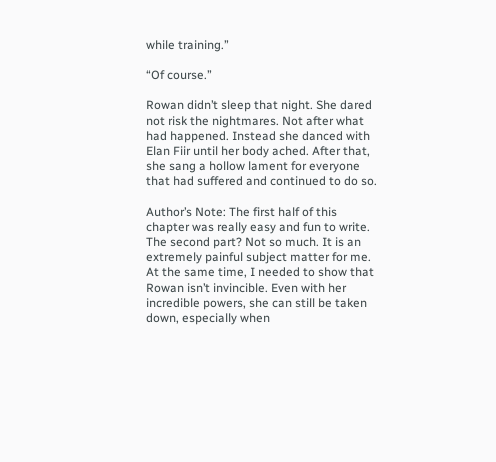while training.”

“Of course.”

Rowan didn’t sleep that night. She dared not risk the nightmares. Not after what had happened. Instead she danced with Elan Fiir until her body ached. After that, she sang a hollow lament for everyone that had suffered and continued to do so.

Author’s Note: The first half of this chapter was really easy and fun to write. The second part? Not so much. It is an extremely painful subject matter for me. At the same time, I needed to show that Rowan isn’t invincible. Even with her incredible powers, she can still be taken down, especially when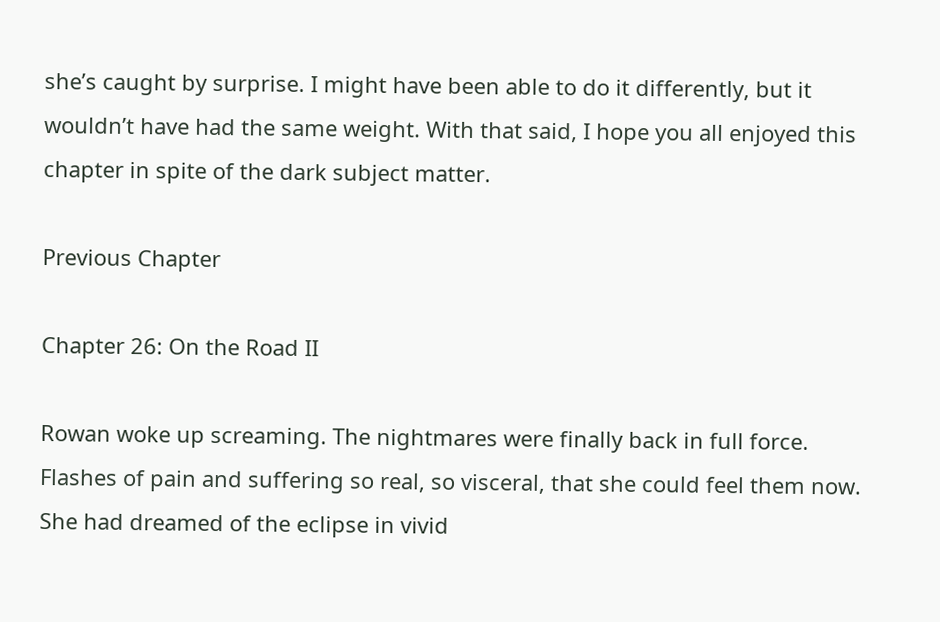she’s caught by surprise. I might have been able to do it differently, but it wouldn’t have had the same weight. With that said, I hope you all enjoyed this chapter in spite of the dark subject matter.

Previous Chapter

Chapter 26: On the Road II

Rowan woke up screaming. The nightmares were finally back in full force. Flashes of pain and suffering so real, so visceral, that she could feel them now. She had dreamed of the eclipse in vivid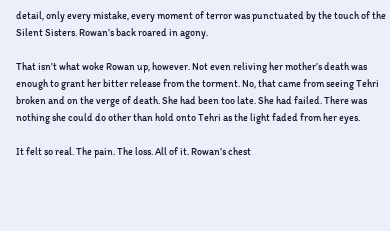detail, only every mistake, every moment of terror was punctuated by the touch of the Silent Sisters. Rowan’s back roared in agony.

That isn’t what woke Rowan up, however. Not even reliving her mother’s death was enough to grant her bitter release from the torment. No, that came from seeing Tehri broken and on the verge of death. She had been too late. She had failed. There was nothing she could do other than hold onto Tehri as the light faded from her eyes.

It felt so real. The pain. The loss. All of it. Rowan’s chest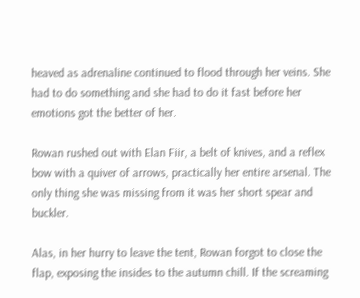heaved as adrenaline continued to flood through her veins. She had to do something and she had to do it fast before her emotions got the better of her.

Rowan rushed out with Elan Fiir, a belt of knives, and a reflex bow with a quiver of arrows, practically her entire arsenal. The only thing she was missing from it was her short spear and buckler.

Alas, in her hurry to leave the tent, Rowan forgot to close the flap, exposing the insides to the autumn chill. If the screaming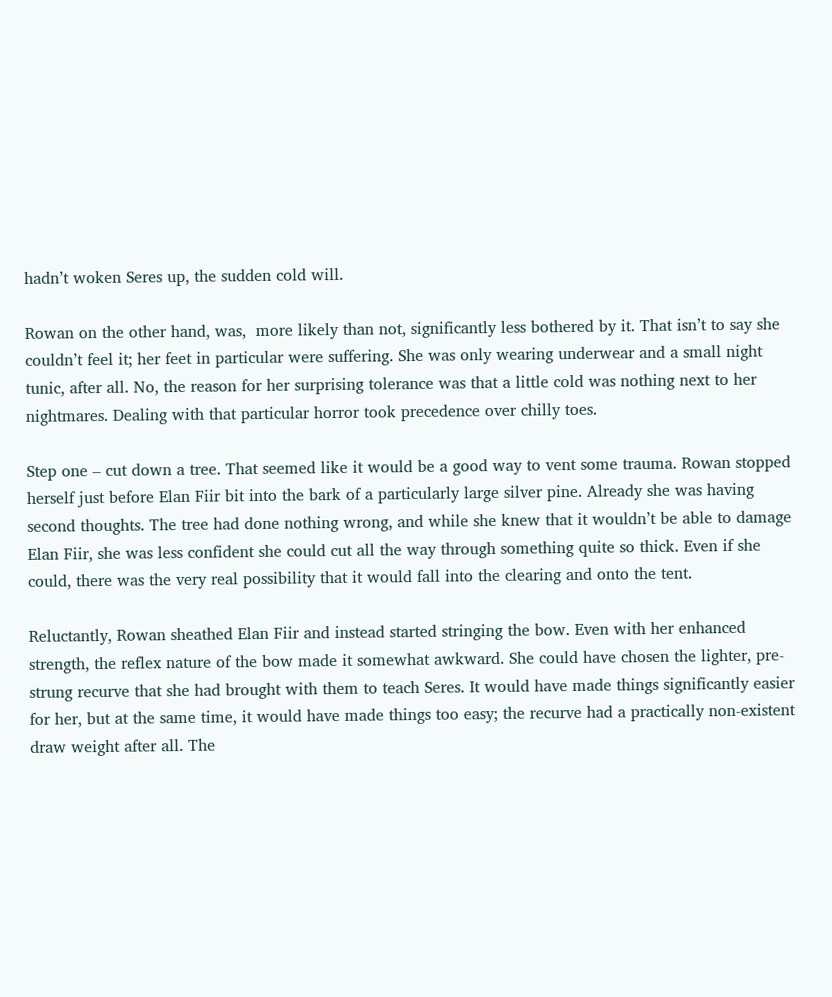hadn’t woken Seres up, the sudden cold will.

Rowan on the other hand, was,  more likely than not, significantly less bothered by it. That isn’t to say she couldn’t feel it; her feet in particular were suffering. She was only wearing underwear and a small night tunic, after all. No, the reason for her surprising tolerance was that a little cold was nothing next to her nightmares. Dealing with that particular horror took precedence over chilly toes.

Step one – cut down a tree. That seemed like it would be a good way to vent some trauma. Rowan stopped herself just before Elan Fiir bit into the bark of a particularly large silver pine. Already she was having second thoughts. The tree had done nothing wrong, and while she knew that it wouldn’t be able to damage Elan Fiir, she was less confident she could cut all the way through something quite so thick. Even if she could, there was the very real possibility that it would fall into the clearing and onto the tent.

Reluctantly, Rowan sheathed Elan Fiir and instead started stringing the bow. Even with her enhanced strength, the reflex nature of the bow made it somewhat awkward. She could have chosen the lighter, pre-strung recurve that she had brought with them to teach Seres. It would have made things significantly easier for her, but at the same time, it would have made things too easy; the recurve had a practically non-existent draw weight after all. The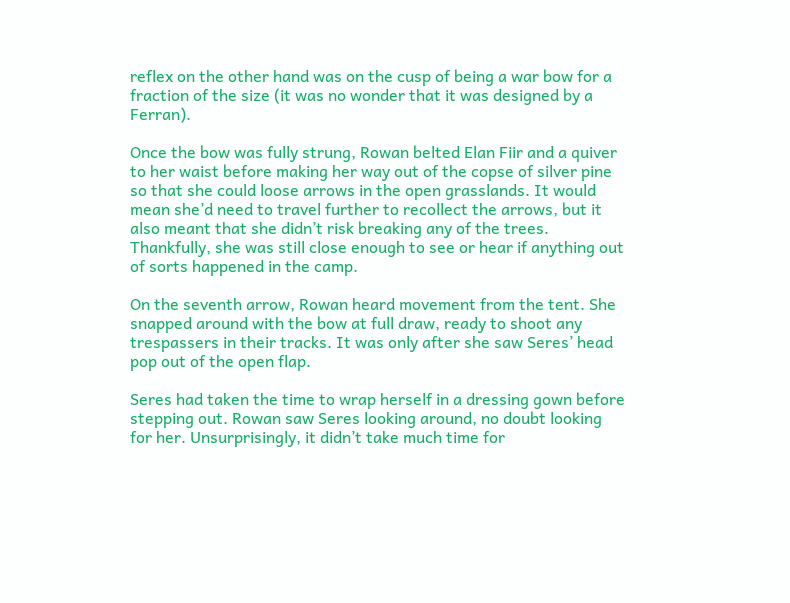reflex on the other hand was on the cusp of being a war bow for a fraction of the size (it was no wonder that it was designed by a Ferran).

Once the bow was fully strung, Rowan belted Elan Fiir and a quiver to her waist before making her way out of the copse of silver pine so that she could loose arrows in the open grasslands. It would mean she’d need to travel further to recollect the arrows, but it also meant that she didn’t risk breaking any of the trees. Thankfully, she was still close enough to see or hear if anything out of sorts happened in the camp.

On the seventh arrow, Rowan heard movement from the tent. She snapped around with the bow at full draw, ready to shoot any trespassers in their tracks. It was only after she saw Seres’ head pop out of the open flap.

Seres had taken the time to wrap herself in a dressing gown before stepping out. Rowan saw Seres looking around, no doubt looking for her. Unsurprisingly, it didn’t take much time for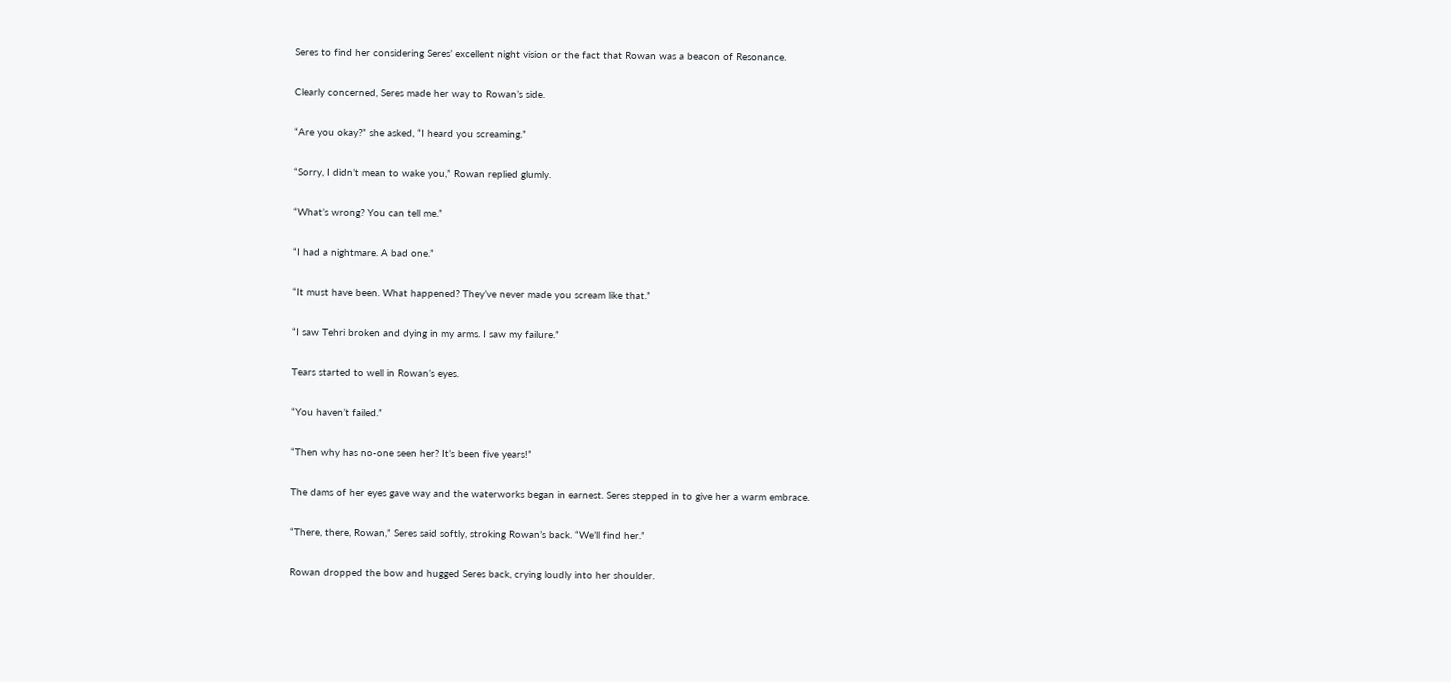Seres to find her considering Seres’ excellent night vision or the fact that Rowan was a beacon of Resonance.

Clearly concerned, Seres made her way to Rowan’s side.

“Are you okay?” she asked, “I heard you screaming.”

“Sorry, I didn’t mean to wake you,” Rowan replied glumly.

“What’s wrong? You can tell me.”

“I had a nightmare. A bad one.”

“It must have been. What happened? They’ve never made you scream like that.”

“I saw Tehri broken and dying in my arms. I saw my failure.”

Tears started to well in Rowan’s eyes.

“You haven’t failed.”

“Then why has no-one seen her? It’s been five years!”

The dams of her eyes gave way and the waterworks began in earnest. Seres stepped in to give her a warm embrace.

“There, there, Rowan,” Seres said softly, stroking Rowan’s back. “We’ll find her.”

Rowan dropped the bow and hugged Seres back, crying loudly into her shoulder.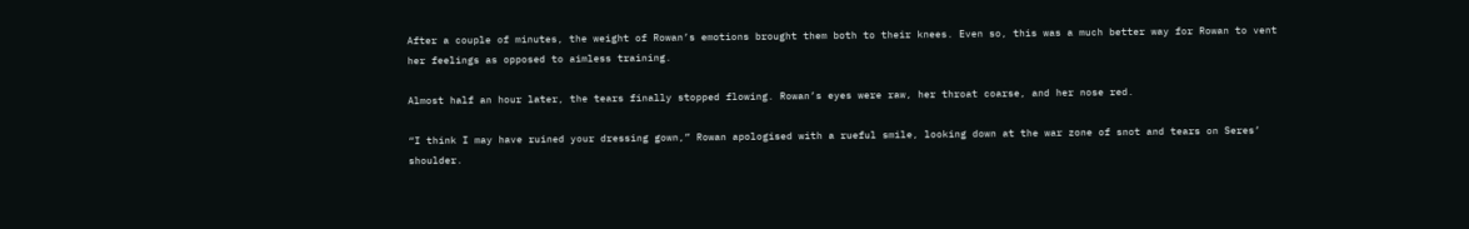After a couple of minutes, the weight of Rowan’s emotions brought them both to their knees. Even so, this was a much better way for Rowan to vent her feelings as opposed to aimless training.

Almost half an hour later, the tears finally stopped flowing. Rowan’s eyes were raw, her throat coarse, and her nose red.

“I think I may have ruined your dressing gown,” Rowan apologised with a rueful smile, looking down at the war zone of snot and tears on Seres’ shoulder.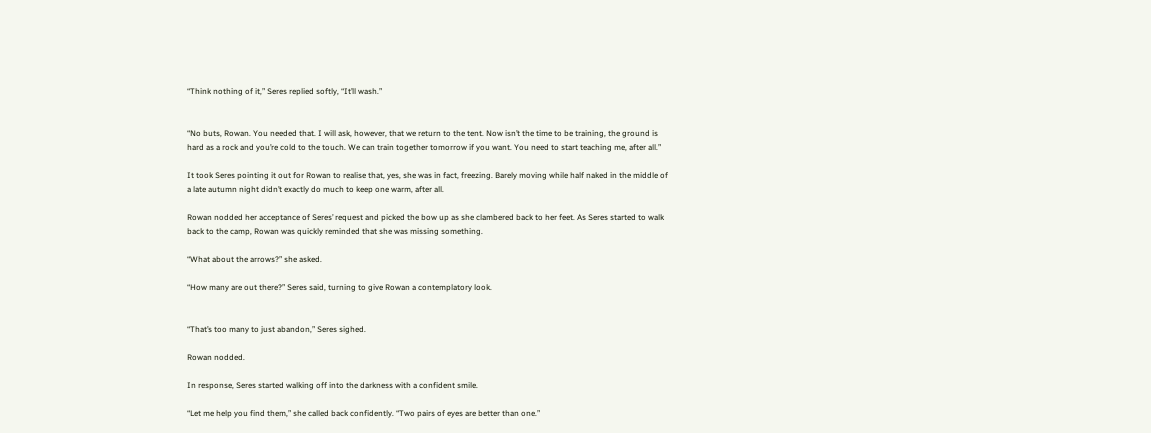“Think nothing of it,” Seres replied softly, “It’ll wash.”


“No buts, Rowan. You needed that. I will ask, however, that we return to the tent. Now isn’t the time to be training, the ground is hard as a rock and you’re cold to the touch. We can train together tomorrow if you want. You need to start teaching me, after all.”

It took Seres pointing it out for Rowan to realise that, yes, she was in fact, freezing. Barely moving while half naked in the middle of a late autumn night didn’t exactly do much to keep one warm, after all.

Rowan nodded her acceptance of Seres’ request and picked the bow up as she clambered back to her feet. As Seres started to walk back to the camp, Rowan was quickly reminded that she was missing something.

“What about the arrows?” she asked.

“How many are out there?” Seres said, turning to give Rowan a contemplatory look.


“That’s too many to just abandon,” Seres sighed.

Rowan nodded.

In response, Seres started walking off into the darkness with a confident smile.

“Let me help you find them,” she called back confidently. “Two pairs of eyes are better than one.”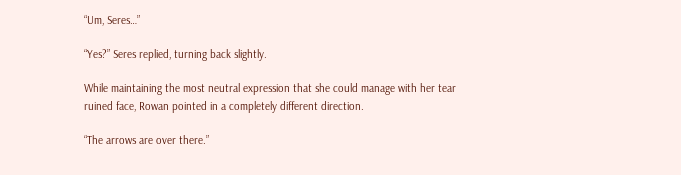“Um, Seres…”

“Yes?” Seres replied, turning back slightly.

While maintaining the most neutral expression that she could manage with her tear ruined face, Rowan pointed in a completely different direction.

“The arrows are over there.”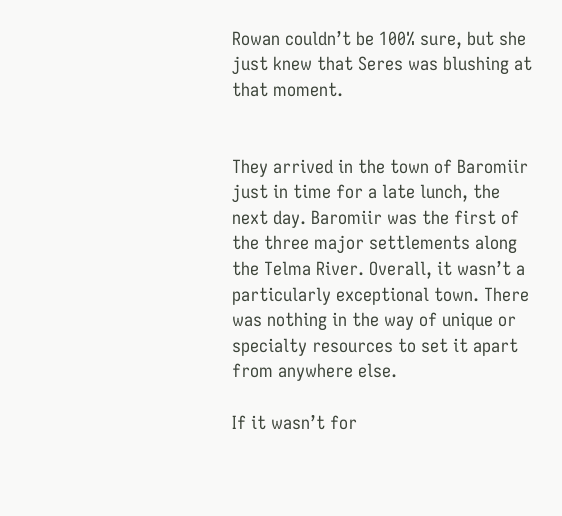Rowan couldn’t be 100% sure, but she just knew that Seres was blushing at that moment.


They arrived in the town of Baromiir just in time for a late lunch, the next day. Baromiir was the first of the three major settlements along the Telma River. Overall, it wasn’t a particularly exceptional town. There was nothing in the way of unique or specialty resources to set it apart from anywhere else.

If it wasn’t for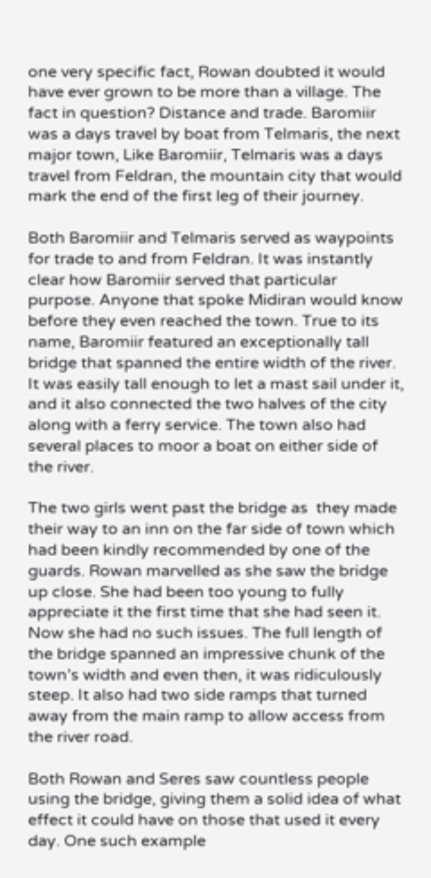one very specific fact, Rowan doubted it would have ever grown to be more than a village. The fact in question? Distance and trade. Baromiir was a days travel by boat from Telmaris, the next major town, Like Baromiir, Telmaris was a days travel from Feldran, the mountain city that would mark the end of the first leg of their journey.

Both Baromiir and Telmaris served as waypoints for trade to and from Feldran. It was instantly clear how Baromiir served that particular purpose. Anyone that spoke Midiran would know before they even reached the town. True to its name, Baromiir featured an exceptionally tall bridge that spanned the entire width of the river. It was easily tall enough to let a mast sail under it, and it also connected the two halves of the city along with a ferry service. The town also had several places to moor a boat on either side of the river.

The two girls went past the bridge as  they made their way to an inn on the far side of town which had been kindly recommended by one of the guards. Rowan marvelled as she saw the bridge up close. She had been too young to fully appreciate it the first time that she had seen it. Now she had no such issues. The full length of the bridge spanned an impressive chunk of the town’s width and even then, it was ridiculously steep. It also had two side ramps that turned away from the main ramp to allow access from the river road.

Both Rowan and Seres saw countless people using the bridge, giving them a solid idea of what effect it could have on those that used it every day. One such example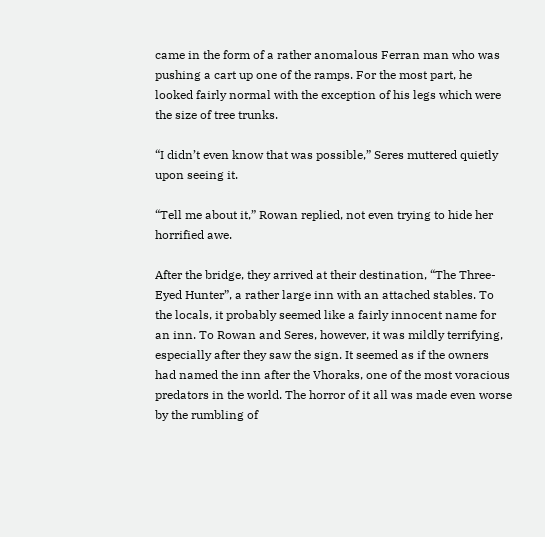came in the form of a rather anomalous Ferran man who was pushing a cart up one of the ramps. For the most part, he looked fairly normal with the exception of his legs which were the size of tree trunks.

“I didn’t even know that was possible,” Seres muttered quietly upon seeing it.

“Tell me about it,” Rowan replied, not even trying to hide her horrified awe.

After the bridge, they arrived at their destination, “The Three-Eyed Hunter”, a rather large inn with an attached stables. To the locals, it probably seemed like a fairly innocent name for an inn. To Rowan and Seres, however, it was mildly terrifying, especially after they saw the sign. It seemed as if the owners had named the inn after the Vhoraks, one of the most voracious predators in the world. The horror of it all was made even worse by the rumbling of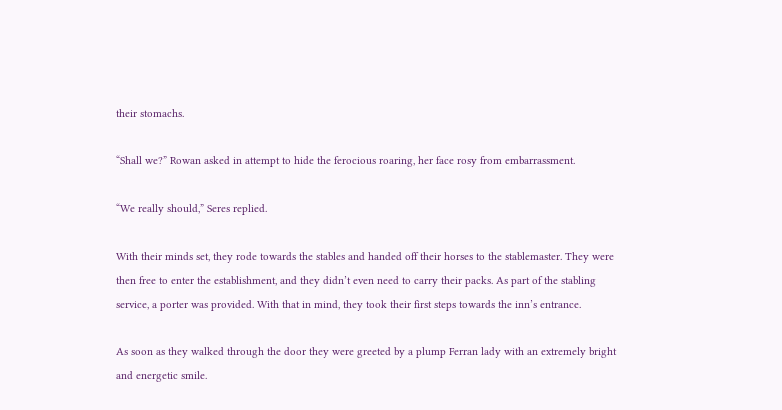their stomachs.

“Shall we?” Rowan asked in attempt to hide the ferocious roaring, her face rosy from embarrassment.

“We really should,” Seres replied.

With their minds set, they rode towards the stables and handed off their horses to the stablemaster. They were then free to enter the establishment, and they didn’t even need to carry their packs. As part of the stabling service, a porter was provided. With that in mind, they took their first steps towards the inn’s entrance.

As soon as they walked through the door they were greeted by a plump Ferran lady with an extremely bright and energetic smile.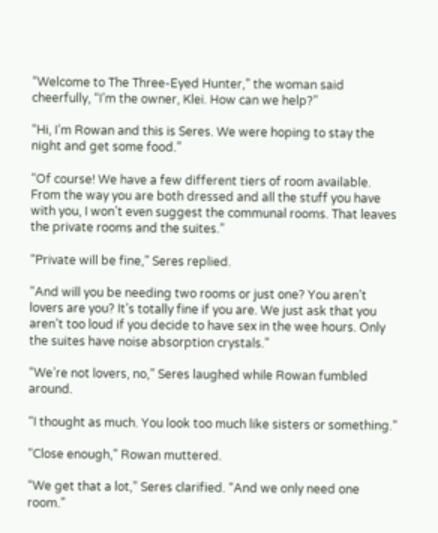“Welcome to The Three-Eyed Hunter,” the woman said cheerfully, “I’m the owner, Klei. How can we help?”

“Hi, I’m Rowan and this is Seres. We were hoping to stay the night and get some food.”

“Of course! We have a few different tiers of room available. From the way you are both dressed and all the stuff you have with you, I won’t even suggest the communal rooms. That leaves the private rooms and the suites.”

“Private will be fine,” Seres replied.

“And will you be needing two rooms or just one? You aren’t lovers are you? It’s totally fine if you are. We just ask that you aren’t too loud if you decide to have sex in the wee hours. Only the suites have noise absorption crystals.”

“We’re not lovers, no,” Seres laughed while Rowan fumbled around.

“I thought as much. You look too much like sisters or something.”

“Close enough,” Rowan muttered.

“We get that a lot,” Seres clarified. “And we only need one room.”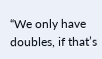“We only have doubles, if that’s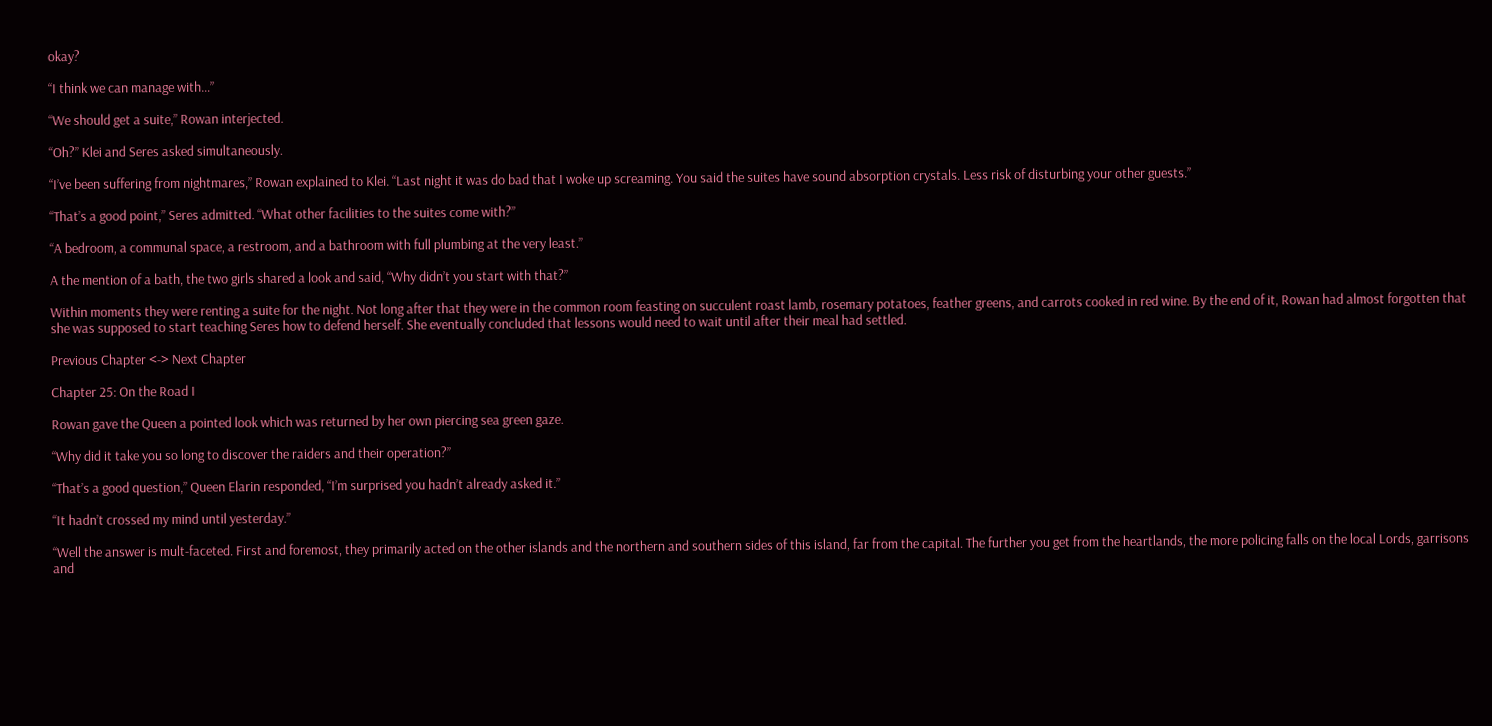okay?

“I think we can manage with…”

“We should get a suite,” Rowan interjected.

“Oh?” Klei and Seres asked simultaneously.

“I’ve been suffering from nightmares,” Rowan explained to Klei. “Last night it was do bad that I woke up screaming. You said the suites have sound absorption crystals. Less risk of disturbing your other guests.”

“That’s a good point,” Seres admitted. “What other facilities to the suites come with?”

“A bedroom, a communal space, a restroom, and a bathroom with full plumbing at the very least.”

A the mention of a bath, the two girls shared a look and said, “Why didn’t you start with that?”

Within moments they were renting a suite for the night. Not long after that they were in the common room feasting on succulent roast lamb, rosemary potatoes, feather greens, and carrots cooked in red wine. By the end of it, Rowan had almost forgotten that she was supposed to start teaching Seres how to defend herself. She eventually concluded that lessons would need to wait until after their meal had settled.

Previous Chapter <-> Next Chapter

Chapter 25: On the Road I

Rowan gave the Queen a pointed look which was returned by her own piercing sea green gaze.

“Why did it take you so long to discover the raiders and their operation?”

“That’s a good question,” Queen Elarin responded, “I’m surprised you hadn’t already asked it.”

“It hadn’t crossed my mind until yesterday.”

“Well the answer is mult-faceted. First and foremost, they primarily acted on the other islands and the northern and southern sides of this island, far from the capital. The further you get from the heartlands, the more policing falls on the local Lords, garrisons and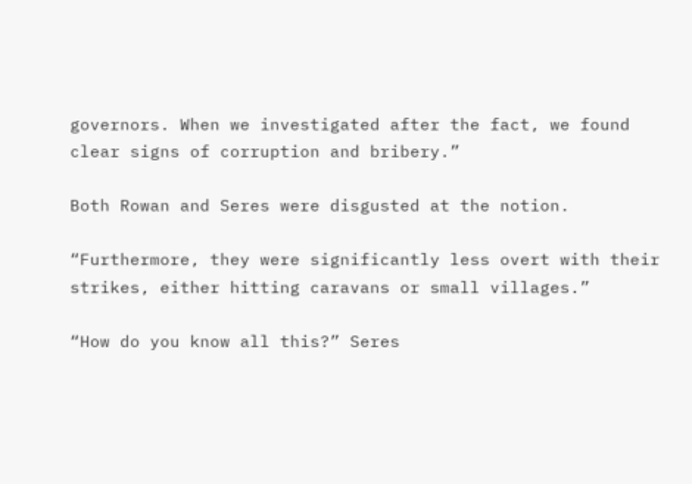governors. When we investigated after the fact, we found clear signs of corruption and bribery.”

Both Rowan and Seres were disgusted at the notion.

“Furthermore, they were significantly less overt with their strikes, either hitting caravans or small villages.”

“How do you know all this?” Seres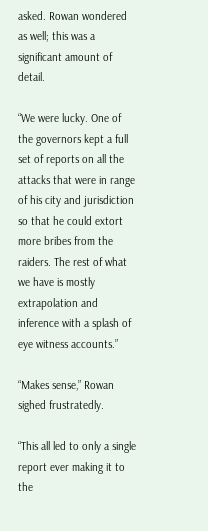asked. Rowan wondered as well; this was a significant amount of detail.

“We were lucky. One of the governors kept a full set of reports on all the attacks that were in range of his city and jurisdiction so that he could extort more bribes from the raiders. The rest of what we have is mostly extrapolation and inference with a splash of eye witness accounts.”

“Makes sense,” Rowan sighed frustratedly.

“This all led to only a single report ever making it to the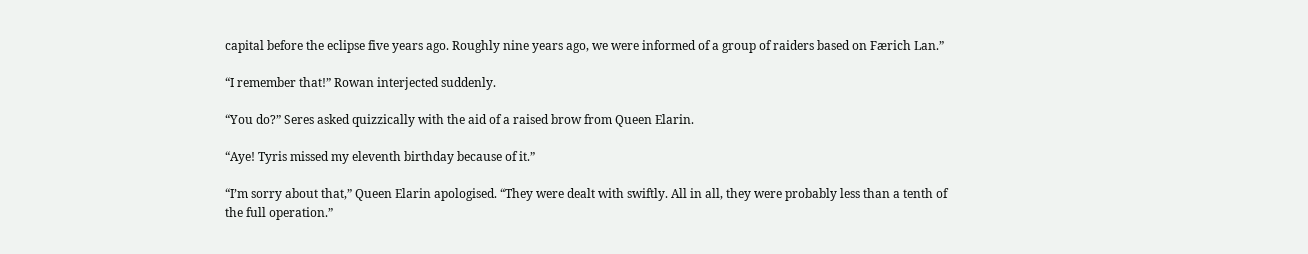capital before the eclipse five years ago. Roughly nine years ago, we were informed of a group of raiders based on Færich Lan.”

“I remember that!” Rowan interjected suddenly.

“You do?” Seres asked quizzically with the aid of a raised brow from Queen Elarin.

“Aye! Tyris missed my eleventh birthday because of it.”

“I’m sorry about that,” Queen Elarin apologised. “They were dealt with swiftly. All in all, they were probably less than a tenth of the full operation.”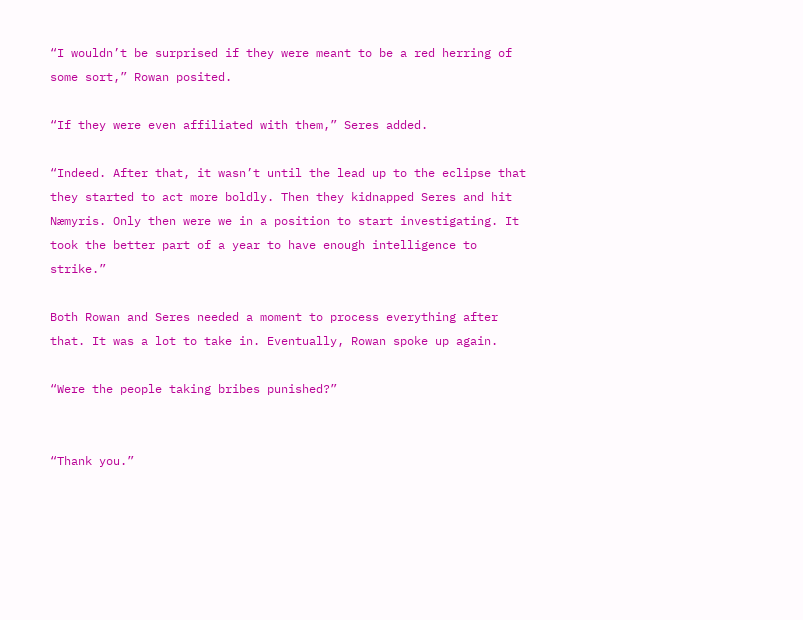“I wouldn’t be surprised if they were meant to be a red herring of some sort,” Rowan posited.

“If they were even affiliated with them,” Seres added.

“Indeed. After that, it wasn’t until the lead up to the eclipse that they started to act more boldly. Then they kidnapped Seres and hit Næmyris. Only then were we in a position to start investigating. It took the better part of a year to have enough intelligence to strike.”

Both Rowan and Seres needed a moment to process everything after that. It was a lot to take in. Eventually, Rowan spoke up again.

“Were the people taking bribes punished?”


“Thank you.”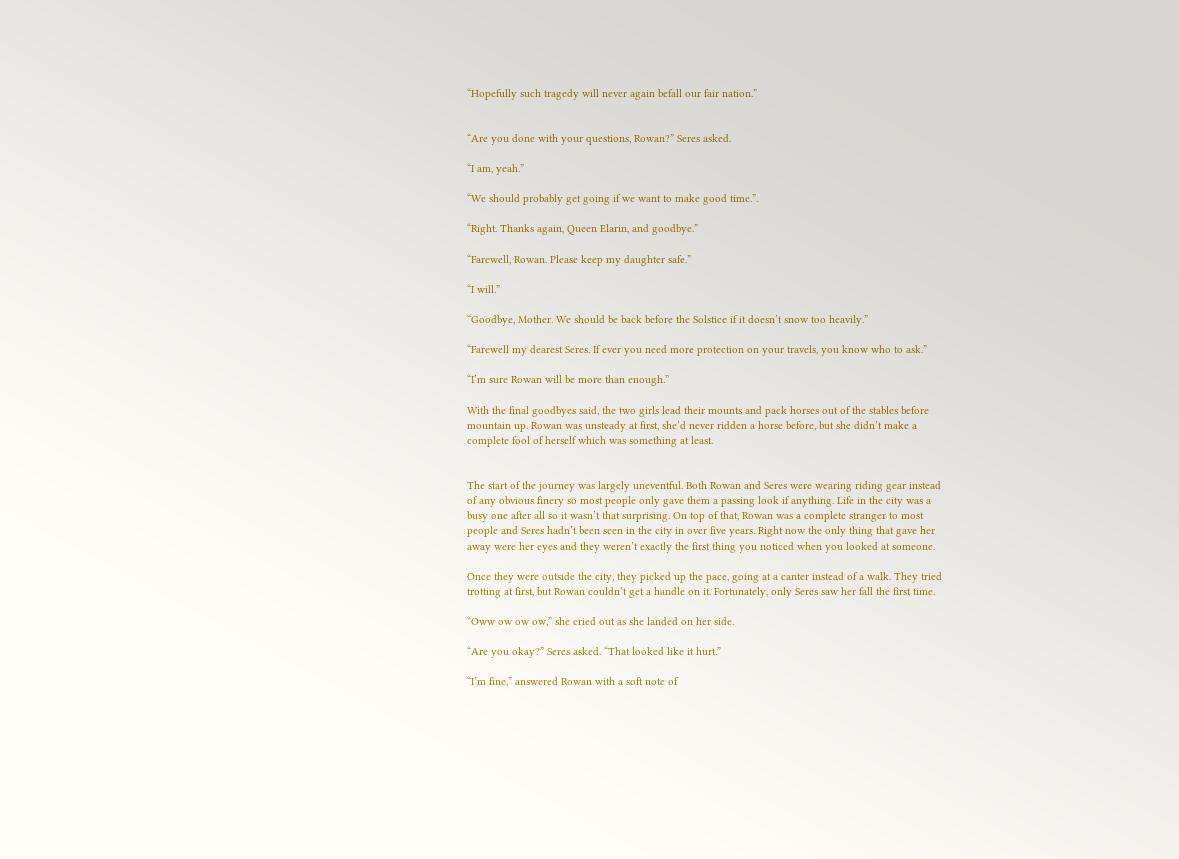“Hopefully such tragedy will never again befall our fair nation.”


“Are you done with your questions, Rowan?” Seres asked.

“I am, yeah.”

“We should probably get going if we want to make good time.”.

“Right. Thanks again, Queen Elarin, and goodbye.”

“Farewell, Rowan. Please keep my daughter safe.”

“I will.”

“Goodbye, Mother. We should be back before the Solstice if it doesn’t snow too heavily.”

“Farewell my dearest Seres. If ever you need more protection on your travels, you know who to ask.”

“I’m sure Rowan will be more than enough.”

With the final goodbyes said, the two girls lead their mounts and pack horses out of the stables before mountain up. Rowan was unsteady at first, she’d never ridden a horse before, but she didn’t make a complete fool of herself which was something at least.


The start of the journey was largely uneventful. Both Rowan and Seres were wearing riding gear instead of any obvious finery so most people only gave them a passing look if anything. Life in the city was a busy one after all so it wasn’t that surprising. On top of that, Rowan was a complete stranger to most people and Seres hadn’t been seen in the city in over five years. Right now the only thing that gave her away were her eyes and they weren’t exactly the first thing you noticed when you looked at someone.

Once they were outside the city, they picked up the pace, going at a canter instead of a walk. They tried trotting at first, but Rowan couldn’t get a handle on it. Fortunately, only Seres saw her fall the first time.

“Oww ow ow ow,” she cried out as she landed on her side.

“Are you okay?” Seres asked. “That looked like it hurt.”

“I’m fine,” answered Rowan with a soft note of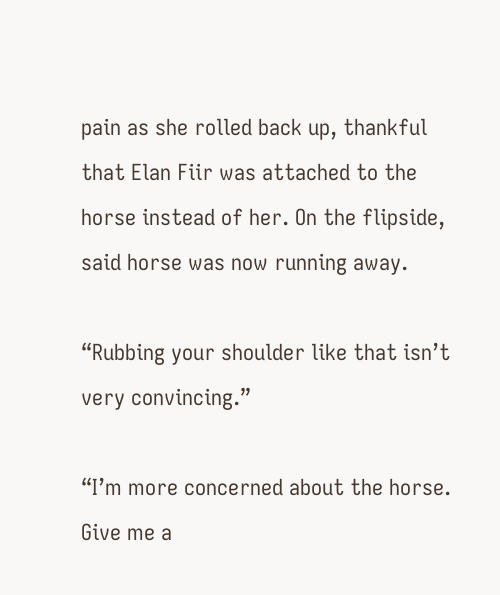pain as she rolled back up, thankful that Elan Fiir was attached to the horse instead of her. On the flipside, said horse was now running away.

“Rubbing your shoulder like that isn’t very convincing.”

“I’m more concerned about the horse. Give me a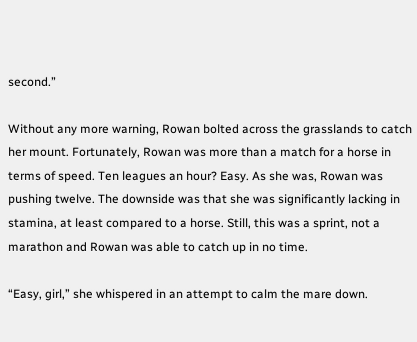second.”

Without any more warning, Rowan bolted across the grasslands to catch her mount. Fortunately, Rowan was more than a match for a horse in terms of speed. Ten leagues an hour? Easy. As she was, Rowan was pushing twelve. The downside was that she was significantly lacking in stamina, at least compared to a horse. Still, this was a sprint, not a marathon and Rowan was able to catch up in no time.

“Easy, girl,” she whispered in an attempt to calm the mare down.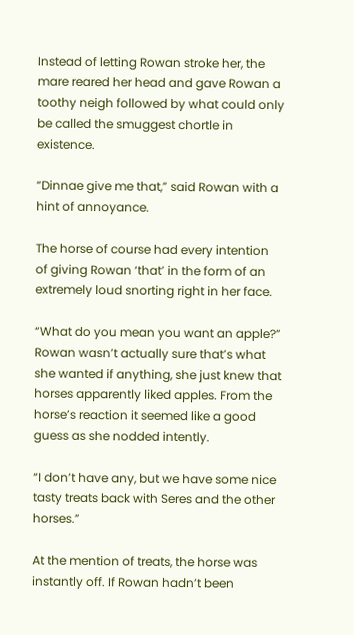Instead of letting Rowan stroke her, the mare reared her head and gave Rowan a toothy neigh followed by what could only be called the smuggest chortle in existence.

“Dinnae give me that,” said Rowan with a hint of annoyance.

The horse of course had every intention of giving Rowan ‘that’ in the form of an extremely loud snorting right in her face.

“What do you mean you want an apple?” Rowan wasn’t actually sure that’s what she wanted if anything, she just knew that horses apparently liked apples. From the horse’s reaction it seemed like a good guess as she nodded intently.

“I don’t have any, but we have some nice tasty treats back with Seres and the other horses.”

At the mention of treats, the horse was instantly off. If Rowan hadn’t been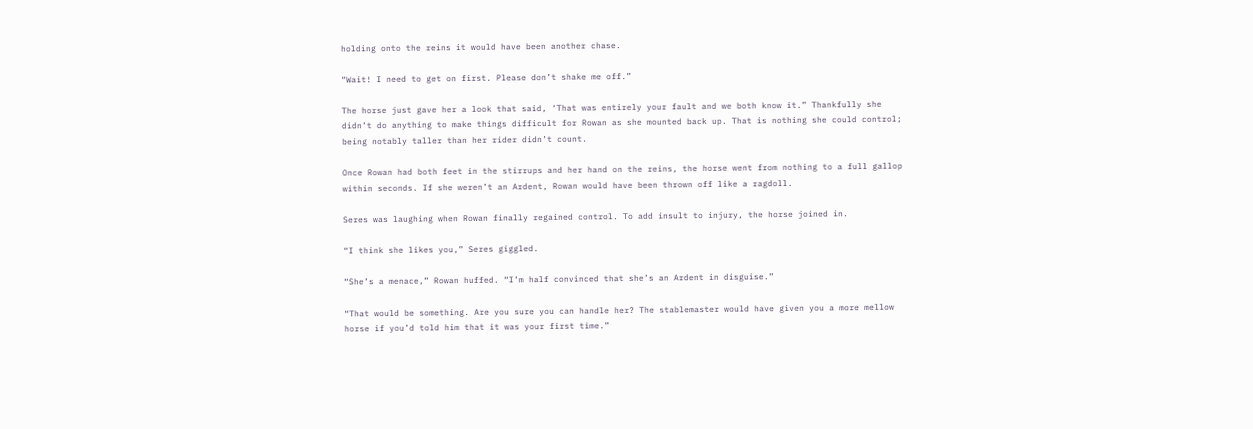holding onto the reins it would have been another chase.

“Wait! I need to get on first. Please don’t shake me off.”

The horse just gave her a look that said, ‘That was entirely your fault and we both know it.” Thankfully she didn’t do anything to make things difficult for Rowan as she mounted back up. That is nothing she could control; being notably taller than her rider didn’t count.

Once Rowan had both feet in the stirrups and her hand on the reins, the horse went from nothing to a full gallop within seconds. If she weren’t an Ardent, Rowan would have been thrown off like a ragdoll.

Seres was laughing when Rowan finally regained control. To add insult to injury, the horse joined in.

“I think she likes you,” Seres giggled.

“She’s a menace,” Rowan huffed. “I’m half convinced that she’s an Ardent in disguise.”

“That would be something. Are you sure you can handle her? The stablemaster would have given you a more mellow horse if you’d told him that it was your first time.”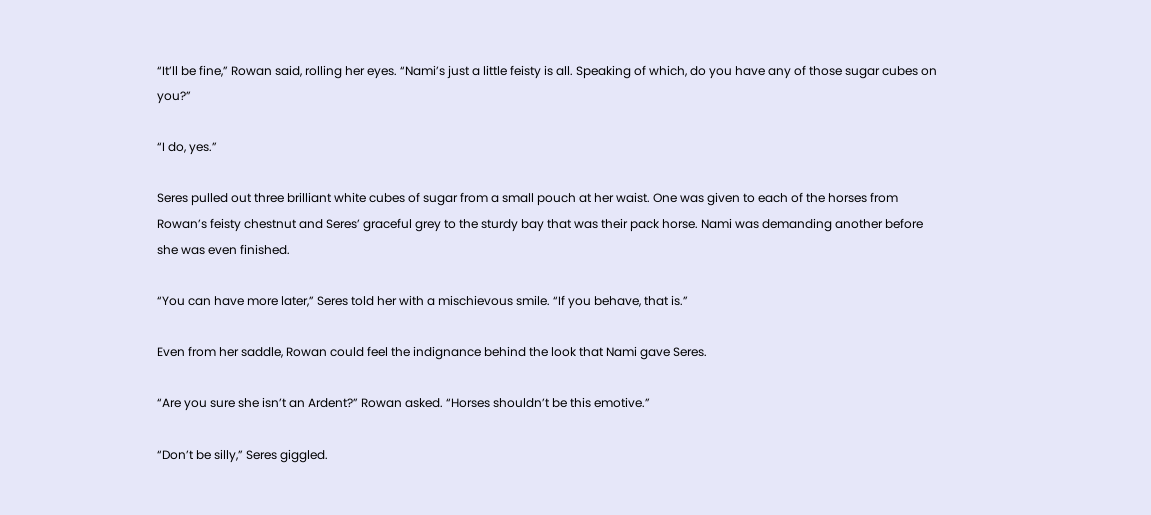“It’ll be fine,” Rowan said, rolling her eyes. “Nami’s just a little feisty is all. Speaking of which, do you have any of those sugar cubes on you?”

“I do, yes.”

Seres pulled out three brilliant white cubes of sugar from a small pouch at her waist. One was given to each of the horses from Rowan’s feisty chestnut and Seres’ graceful grey to the sturdy bay that was their pack horse. Nami was demanding another before she was even finished.

“You can have more later,” Seres told her with a mischievous smile. “If you behave, that is.”

Even from her saddle, Rowan could feel the indignance behind the look that Nami gave Seres.

“Are you sure she isn’t an Ardent?” Rowan asked. “Horses shouldn’t be this emotive.”

“Don’t be silly,” Seres giggled.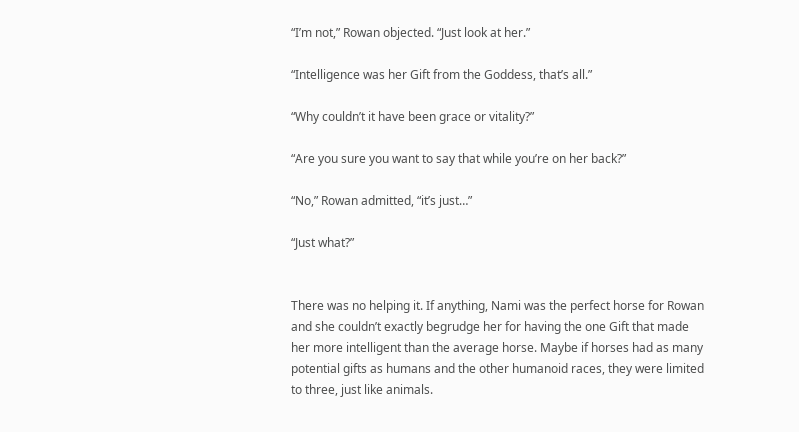“I’m not,” Rowan objected. “Just look at her.”

“Intelligence was her Gift from the Goddess, that’s all.”

“Why couldn’t it have been grace or vitality?”

“Are you sure you want to say that while you’re on her back?”

“No,” Rowan admitted, “it’s just…”

“Just what?”


There was no helping it. If anything, Nami was the perfect horse for Rowan and she couldn’t exactly begrudge her for having the one Gift that made her more intelligent than the average horse. Maybe if horses had as many potential gifts as humans and the other humanoid races, they were limited to three, just like animals.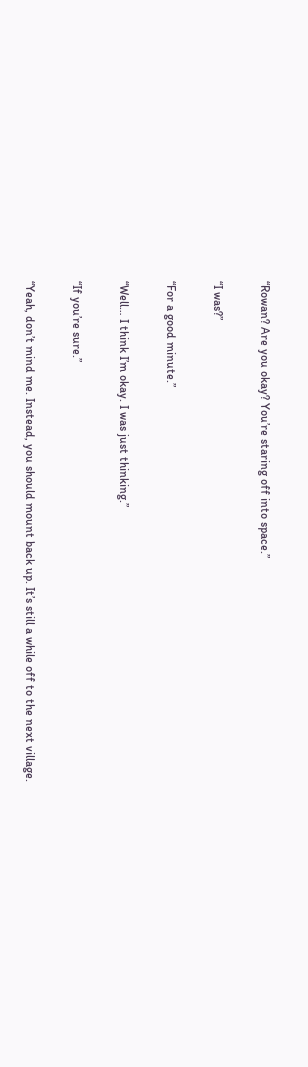“Rowan? Are you okay? You’re staring off into space.”

“I was?”

“For a good minute.”

“Well… I think I’m okay. I was just thinking.”

“If you’re sure.”

“Yeah, don’t mind me. Instead, you should mount back up. It’s still a while off to the next village.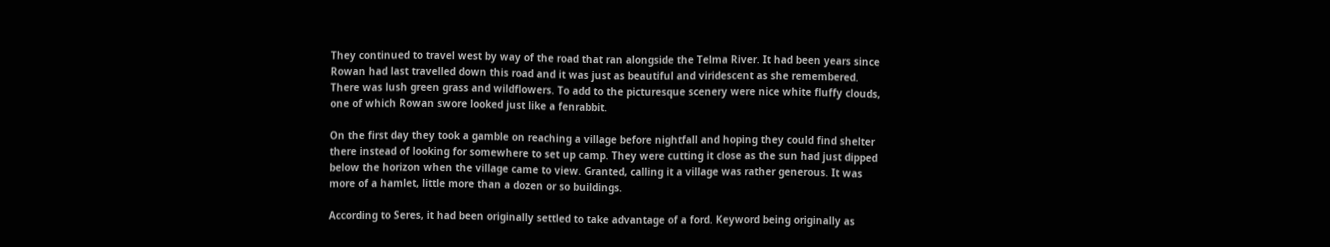They continued to travel west by way of the road that ran alongside the Telma River. It had been years since Rowan had last travelled down this road and it was just as beautiful and viridescent as she remembered. There was lush green grass and wildflowers. To add to the picturesque scenery were nice white fluffy clouds, one of which Rowan swore looked just like a fenrabbit.

On the first day they took a gamble on reaching a village before nightfall and hoping they could find shelter there instead of looking for somewhere to set up camp. They were cutting it close as the sun had just dipped below the horizon when the village came to view. Granted, calling it a village was rather generous. It was more of a hamlet, little more than a dozen or so buildings.

According to Seres, it had been originally settled to take advantage of a ford. Keyword being originally as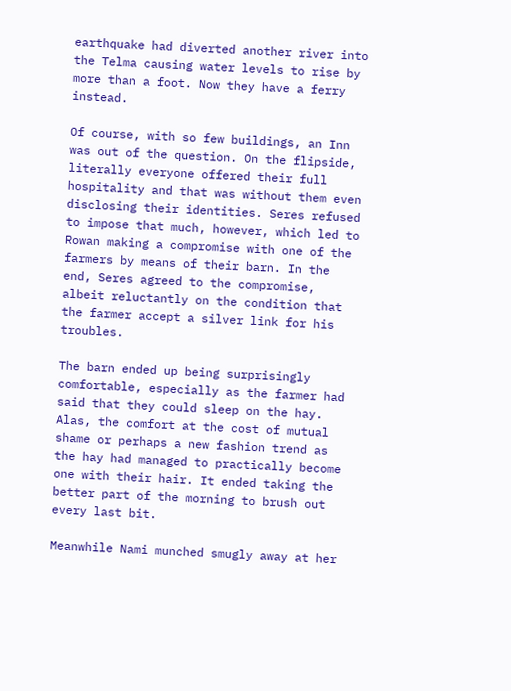earthquake had diverted another river into the Telma causing water levels to rise by more than a foot. Now they have a ferry instead.

Of course, with so few buildings, an Inn was out of the question. On the flipside, literally everyone offered their full hospitality and that was without them even disclosing their identities. Seres refused to impose that much, however, which led to Rowan making a compromise with one of the farmers by means of their barn. In the end, Seres agreed to the compromise, albeit reluctantly on the condition that the farmer accept a silver link for his troubles.

The barn ended up being surprisingly comfortable, especially as the farmer had said that they could sleep on the hay. Alas, the comfort at the cost of mutual shame or perhaps a new fashion trend as the hay had managed to practically become one with their hair. It ended taking the better part of the morning to brush out every last bit.

Meanwhile Nami munched smugly away at her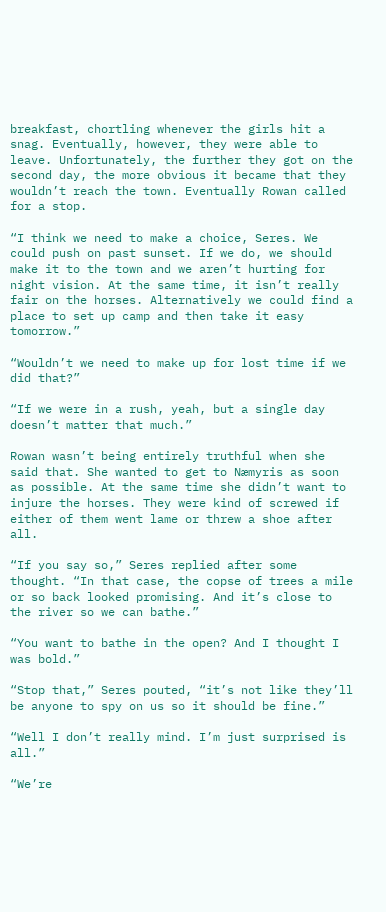breakfast, chortling whenever the girls hit a snag. Eventually, however, they were able to leave. Unfortunately, the further they got on the second day, the more obvious it became that they wouldn’t reach the town. Eventually Rowan called for a stop.

“I think we need to make a choice, Seres. We could push on past sunset. If we do, we should make it to the town and we aren’t hurting for night vision. At the same time, it isn’t really fair on the horses. Alternatively we could find a place to set up camp and then take it easy tomorrow.”

“Wouldn’t we need to make up for lost time if we did that?”

“If we were in a rush, yeah, but a single day doesn’t matter that much.”

Rowan wasn’t being entirely truthful when she said that. She wanted to get to Næmyris as soon as possible. At the same time she didn’t want to injure the horses. They were kind of screwed if either of them went lame or threw a shoe after all.

“If you say so,” Seres replied after some thought. “In that case, the copse of trees a mile or so back looked promising. And it’s close to the river so we can bathe.”

“You want to bathe in the open? And I thought I was bold.”

“Stop that,” Seres pouted, “it’s not like they’ll be anyone to spy on us so it should be fine.”

“Well I don’t really mind. I’m just surprised is all.”

“We’re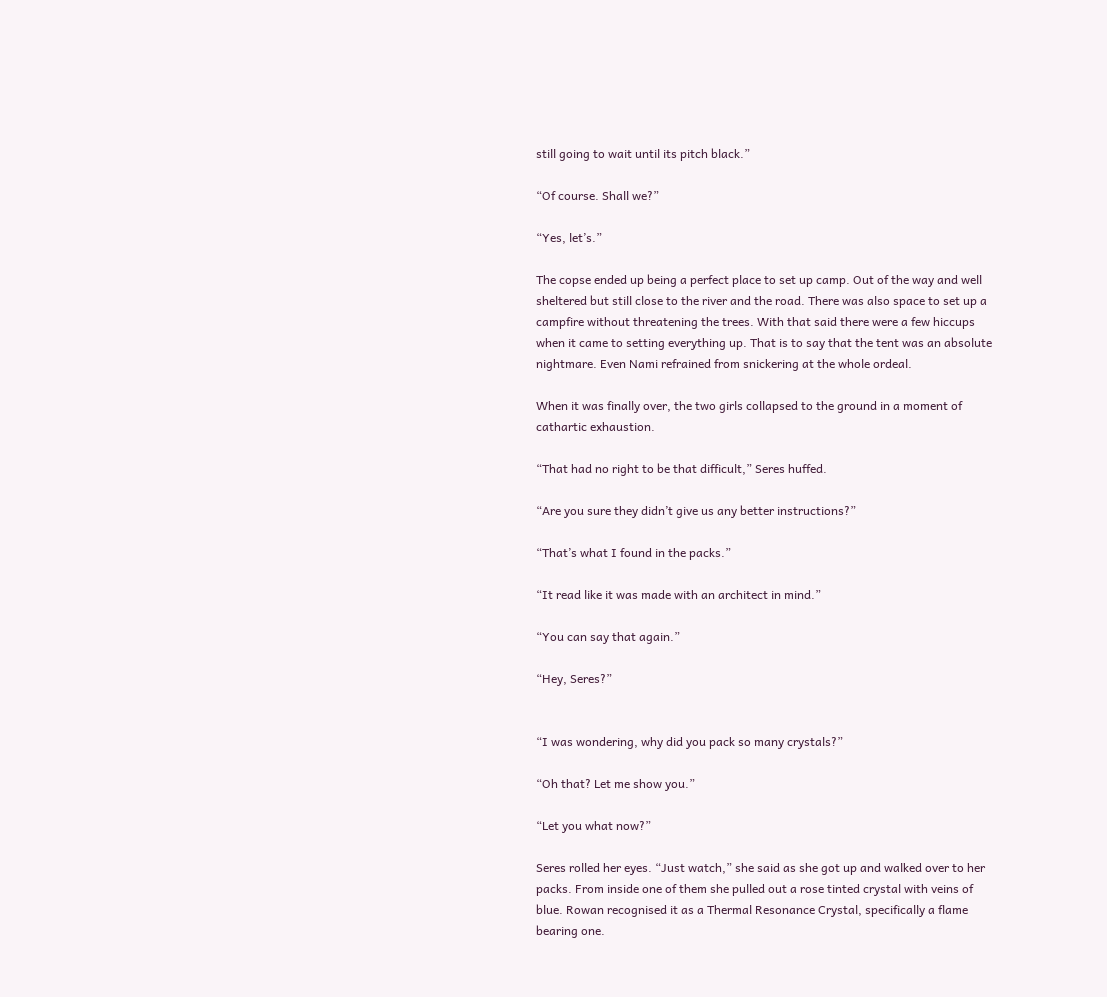still going to wait until its pitch black.”

“Of course. Shall we?”

“Yes, let’s.”

The copse ended up being a perfect place to set up camp. Out of the way and well sheltered but still close to the river and the road. There was also space to set up a campfire without threatening the trees. With that said there were a few hiccups when it came to setting everything up. That is to say that the tent was an absolute nightmare. Even Nami refrained from snickering at the whole ordeal.

When it was finally over, the two girls collapsed to the ground in a moment of cathartic exhaustion.

“That had no right to be that difficult,” Seres huffed.

“Are you sure they didn’t give us any better instructions?”

“That’s what I found in the packs.”

“It read like it was made with an architect in mind.”

“You can say that again.”

“Hey, Seres?”


“I was wondering, why did you pack so many crystals?”

“Oh that? Let me show you.”

“Let you what now?”

Seres rolled her eyes. “Just watch,” she said as she got up and walked over to her packs. From inside one of them she pulled out a rose tinted crystal with veins of blue. Rowan recognised it as a Thermal Resonance Crystal, specifically a flame bearing one.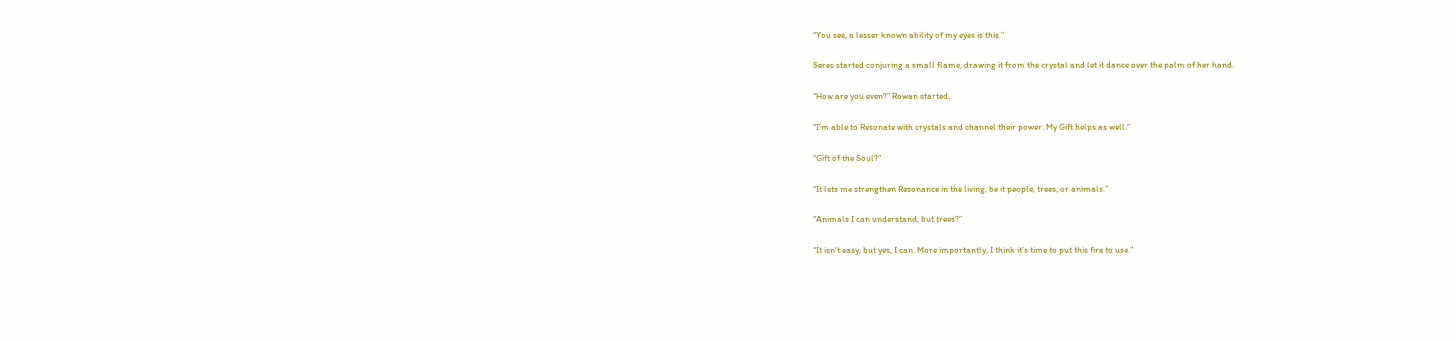“You see, a lesser known ability of my eyes is this.”

Seres started conjuring a small flame, drawing it from the crystal and let it dance over the palm of her hand.

“How are you even?” Rowan started.

“I’m able to Resonate with crystals and channel their power. My Gift helps as well.”

“Gift of the Soul?”

“It lets me strengthen Resonance in the living, be it people, trees, or animals.”

“Animals I can understand, but trees?”

“It isn’t easy, but yes, I can. More importantly, I think it’s time to put this fire to use.”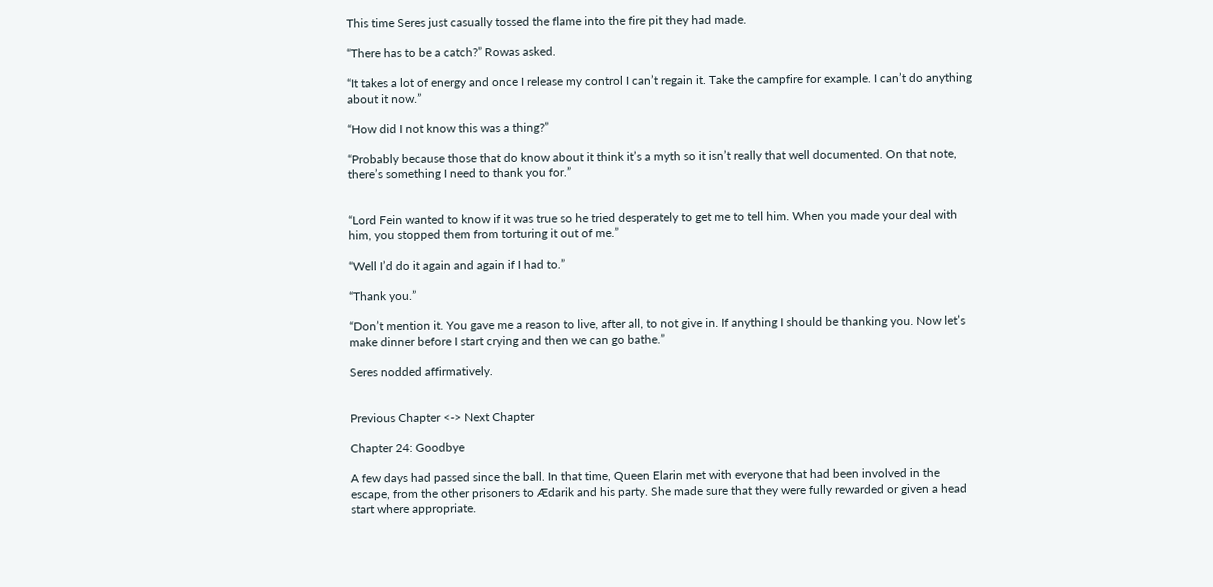This time Seres just casually tossed the flame into the fire pit they had made.

“There has to be a catch?” Rowas asked.

“It takes a lot of energy and once I release my control I can’t regain it. Take the campfire for example. I can’t do anything about it now.”

“How did I not know this was a thing?”

“Probably because those that do know about it think it’s a myth so it isn’t really that well documented. On that note, there’s something I need to thank you for.”


“Lord Fein wanted to know if it was true so he tried desperately to get me to tell him. When you made your deal with him, you stopped them from torturing it out of me.”

“Well I’d do it again and again if I had to.”

“Thank you.”

“Don’t mention it. You gave me a reason to live, after all, to not give in. If anything I should be thanking you. Now let’s make dinner before I start crying and then we can go bathe.”

Seres nodded affirmatively.


Previous Chapter <-> Next Chapter

Chapter 24: Goodbye

A few days had passed since the ball. In that time, Queen Elarin met with everyone that had been involved in the escape, from the other prisoners to Ædarik and his party. She made sure that they were fully rewarded or given a head start where appropriate.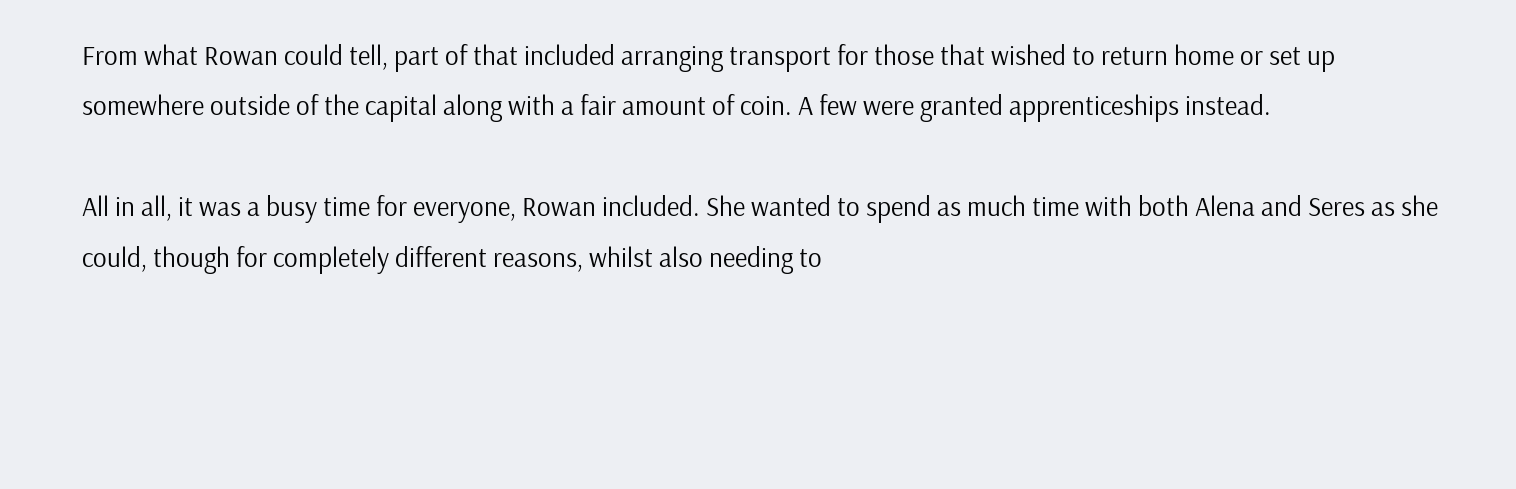From what Rowan could tell, part of that included arranging transport for those that wished to return home or set up somewhere outside of the capital along with a fair amount of coin. A few were granted apprenticeships instead.

All in all, it was a busy time for everyone, Rowan included. She wanted to spend as much time with both Alena and Seres as she could, though for completely different reasons, whilst also needing to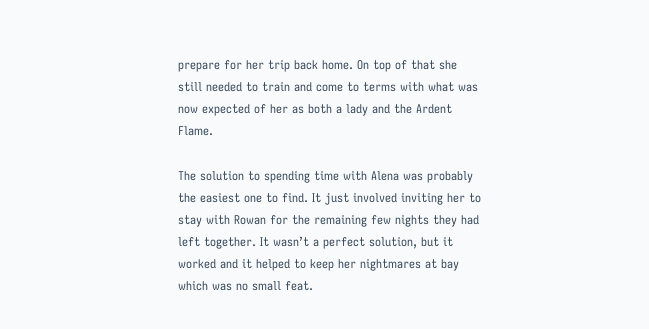prepare for her trip back home. On top of that she still needed to train and come to terms with what was now expected of her as both a lady and the Ardent Flame.

The solution to spending time with Alena was probably the easiest one to find. It just involved inviting her to stay with Rowan for the remaining few nights they had left together. It wasn’t a perfect solution, but it worked and it helped to keep her nightmares at bay which was no small feat.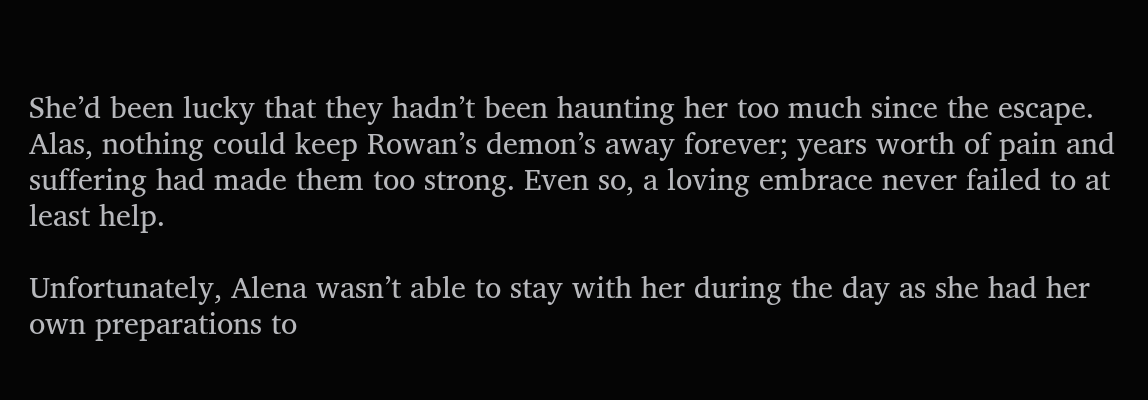She’d been lucky that they hadn’t been haunting her too much since the escape. Alas, nothing could keep Rowan’s demon’s away forever; years worth of pain and suffering had made them too strong. Even so, a loving embrace never failed to at least help.

Unfortunately, Alena wasn’t able to stay with her during the day as she had her own preparations to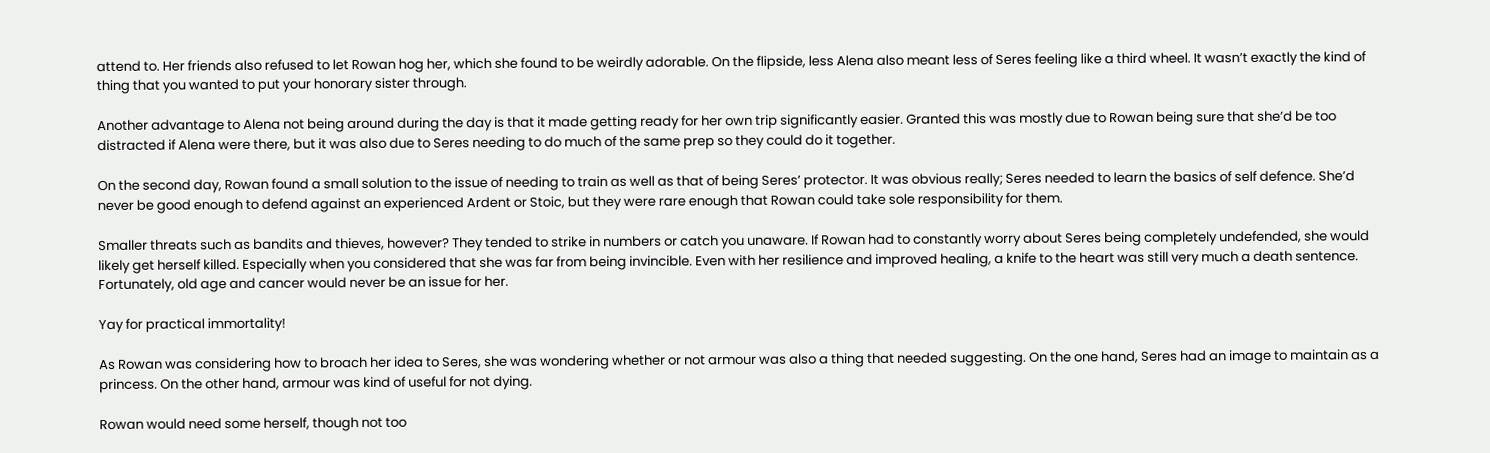attend to. Her friends also refused to let Rowan hog her, which she found to be weirdly adorable. On the flipside, less Alena also meant less of Seres feeling like a third wheel. It wasn’t exactly the kind of thing that you wanted to put your honorary sister through.

Another advantage to Alena not being around during the day is that it made getting ready for her own trip significantly easier. Granted this was mostly due to Rowan being sure that she’d be too distracted if Alena were there, but it was also due to Seres needing to do much of the same prep so they could do it together.

On the second day, Rowan found a small solution to the issue of needing to train as well as that of being Seres’ protector. It was obvious really; Seres needed to learn the basics of self defence. She’d never be good enough to defend against an experienced Ardent or Stoic, but they were rare enough that Rowan could take sole responsibility for them.

Smaller threats such as bandits and thieves, however? They tended to strike in numbers or catch you unaware. If Rowan had to constantly worry about Seres being completely undefended, she would likely get herself killed. Especially when you considered that she was far from being invincible. Even with her resilience and improved healing, a knife to the heart was still very much a death sentence. Fortunately, old age and cancer would never be an issue for her.

Yay for practical immortality!

As Rowan was considering how to broach her idea to Seres, she was wondering whether or not armour was also a thing that needed suggesting. On the one hand, Seres had an image to maintain as a princess. On the other hand, armour was kind of useful for not dying.

Rowan would need some herself, though not too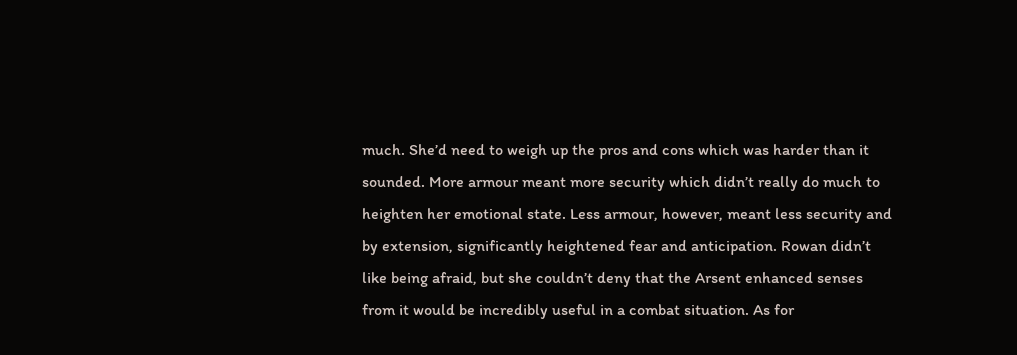much. She’d need to weigh up the pros and cons which was harder than it sounded. More armour meant more security which didn’t really do much to heighten her emotional state. Less armour, however, meant less security and by extension, significantly heightened fear and anticipation. Rowan didn’t like being afraid, but she couldn’t deny that the Arsent enhanced senses from it would be incredibly useful in a combat situation. As for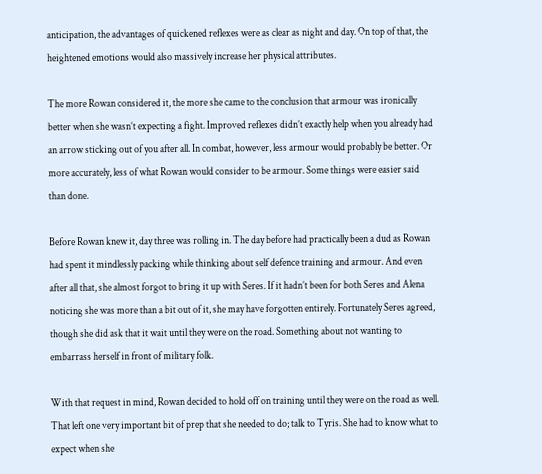anticipation, the advantages of quickened reflexes were as clear as night and day. On top of that, the heightened emotions would also massively increase her physical attributes.

The more Rowan considered it, the more she came to the conclusion that armour was ironically better when she wasn’t expecting a fight. Improved reflexes didn’t exactly help when you already had an arrow sticking out of you after all. In combat, however, less armour would probably be better. Or more accurately, less of what Rowan would consider to be armour. Some things were easier said than done.

Before Rowan knew it, day three was rolling in. The day before had practically been a dud as Rowan had spent it mindlessly packing while thinking about self defence training and armour. And even after all that, she almost forgot to bring it up with Seres. If it hadn’t been for both Seres and Alena noticing she was more than a bit out of it, she may have forgotten entirely. Fortunately Seres agreed, though she did ask that it wait until they were on the road. Something about not wanting to embarrass herself in front of military folk.

With that request in mind, Rowan decided to hold off on training until they were on the road as well. That left one very important bit of prep that she needed to do; talk to Tyris. She had to know what to expect when she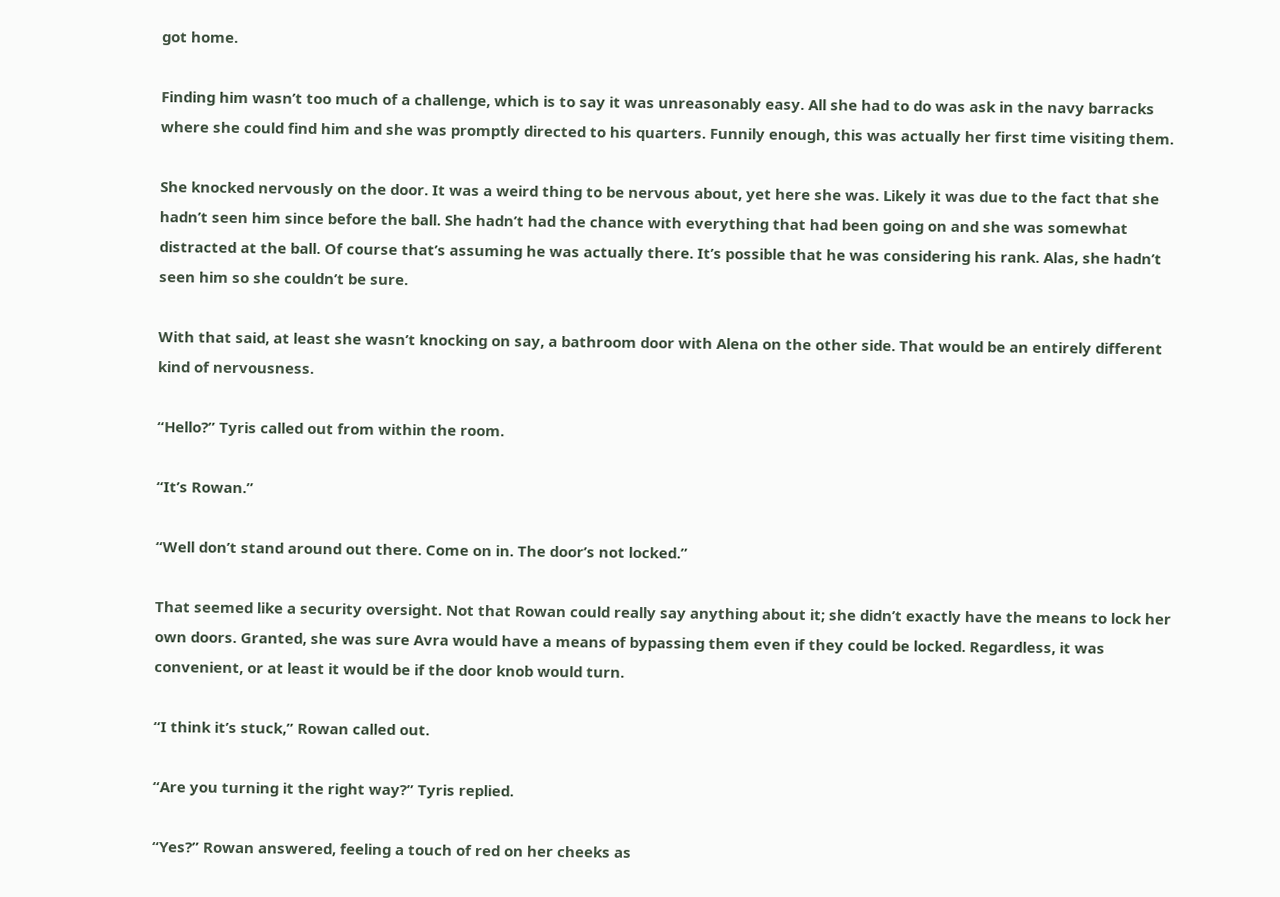got home.

Finding him wasn’t too much of a challenge, which is to say it was unreasonably easy. All she had to do was ask in the navy barracks where she could find him and she was promptly directed to his quarters. Funnily enough, this was actually her first time visiting them.

She knocked nervously on the door. It was a weird thing to be nervous about, yet here she was. Likely it was due to the fact that she hadn’t seen him since before the ball. She hadn’t had the chance with everything that had been going on and she was somewhat distracted at the ball. Of course that’s assuming he was actually there. It’s possible that he was considering his rank. Alas, she hadn’t seen him so she couldn’t be sure.

With that said, at least she wasn’t knocking on say, a bathroom door with Alena on the other side. That would be an entirely different kind of nervousness.

“Hello?” Tyris called out from within the room.

“It’s Rowan.”

“Well don’t stand around out there. Come on in. The door’s not locked.”

That seemed like a security oversight. Not that Rowan could really say anything about it; she didn’t exactly have the means to lock her own doors. Granted, she was sure Avra would have a means of bypassing them even if they could be locked. Regardless, it was convenient, or at least it would be if the door knob would turn.

“I think it’s stuck,” Rowan called out.

“Are you turning it the right way?” Tyris replied.

“Yes?” Rowan answered, feeling a touch of red on her cheeks as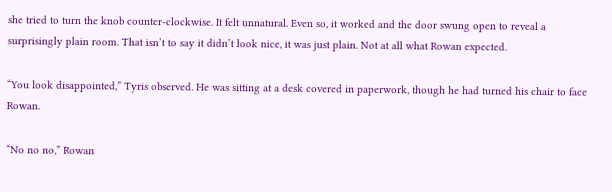she tried to turn the knob counter-clockwise. It felt unnatural. Even so, it worked and the door swung open to reveal a surprisingly plain room. That isn’t to say it didn’t look nice, it was just plain. Not at all what Rowan expected.

“You look disappointed,” Tyris observed. He was sitting at a desk covered in paperwork, though he had turned his chair to face Rowan.

“No no no,” Rowan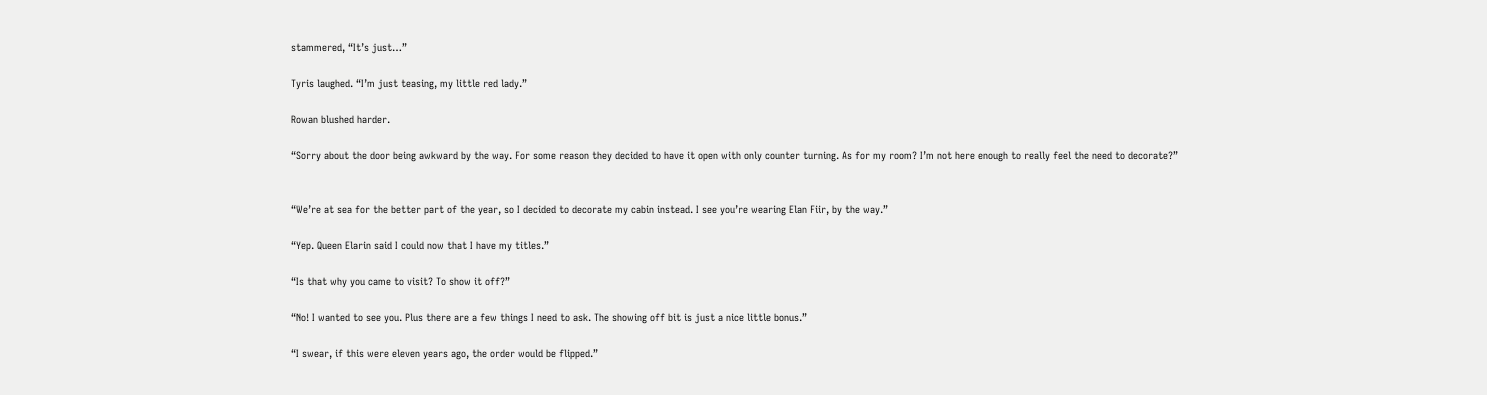stammered, “It’s just…”

Tyris laughed. “I’m just teasing, my little red lady.”

Rowan blushed harder.

“Sorry about the door being awkward by the way. For some reason they decided to have it open with only counter turning. As for my room? I’m not here enough to really feel the need to decorate?”


“We’re at sea for the better part of the year, so I decided to decorate my cabin instead. I see you’re wearing Elan Fiir, by the way.”

“Yep. Queen Elarin said I could now that I have my titles.”

“Is that why you came to visit? To show it off?”

“No! I wanted to see you. Plus there are a few things I need to ask. The showing off bit is just a nice little bonus.”

“I swear, if this were eleven years ago, the order would be flipped.”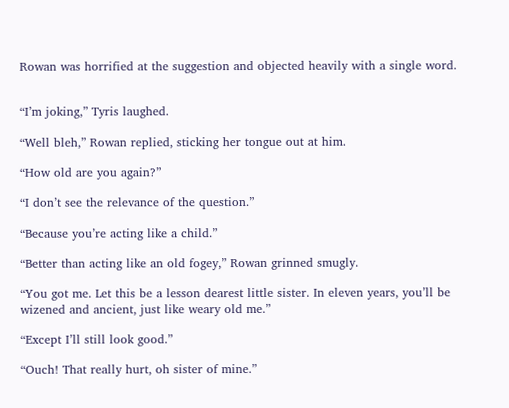Rowan was horrified at the suggestion and objected heavily with a single word.


“I’m joking,” Tyris laughed.

“Well bleh,” Rowan replied, sticking her tongue out at him.

“How old are you again?”

“I don’t see the relevance of the question.”

“Because you’re acting like a child.”

“Better than acting like an old fogey,” Rowan grinned smugly.

“You got me. Let this be a lesson dearest little sister. In eleven years, you’ll be wizened and ancient, just like weary old me.”

“Except I’ll still look good.”

“Ouch! That really hurt, oh sister of mine.”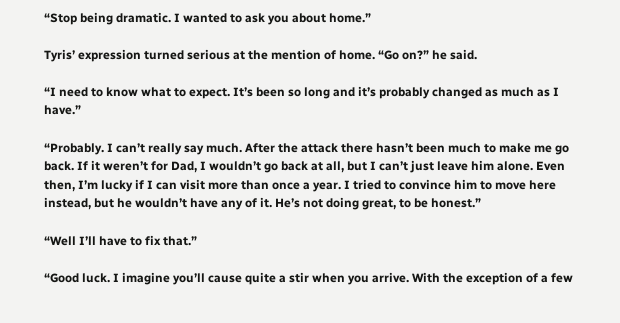“Stop being dramatic. I wanted to ask you about home.”

Tyris’ expression turned serious at the mention of home. “Go on?” he said.

“I need to know what to expect. It’s been so long and it’s probably changed as much as I have.”

“Probably. I can’t really say much. After the attack there hasn’t been much to make me go back. If it weren’t for Dad, I wouldn’t go back at all, but I can’t just leave him alone. Even then, I’m lucky if I can visit more than once a year. I tried to convince him to move here instead, but he wouldn’t have any of it. He’s not doing great, to be honest.”

“Well I’ll have to fix that.”

“Good luck. I imagine you’ll cause quite a stir when you arrive. With the exception of a few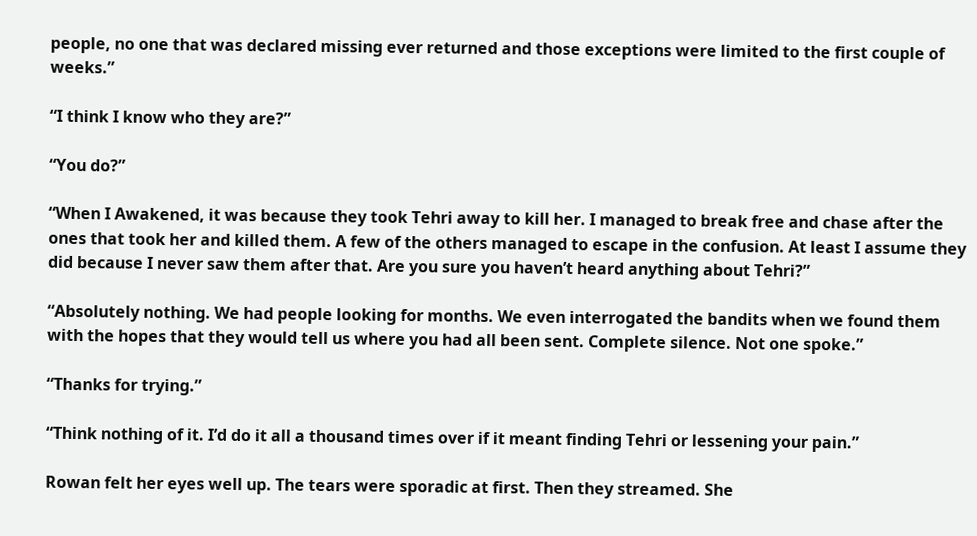people, no one that was declared missing ever returned and those exceptions were limited to the first couple of weeks.”

“I think I know who they are?”

“You do?”

“When I Awakened, it was because they took Tehri away to kill her. I managed to break free and chase after the ones that took her and killed them. A few of the others managed to escape in the confusion. At least I assume they did because I never saw them after that. Are you sure you haven’t heard anything about Tehri?”

“Absolutely nothing. We had people looking for months. We even interrogated the bandits when we found them with the hopes that they would tell us where you had all been sent. Complete silence. Not one spoke.”

“Thanks for trying.”

“Think nothing of it. I’d do it all a thousand times over if it meant finding Tehri or lessening your pain.”

Rowan felt her eyes well up. The tears were sporadic at first. Then they streamed. She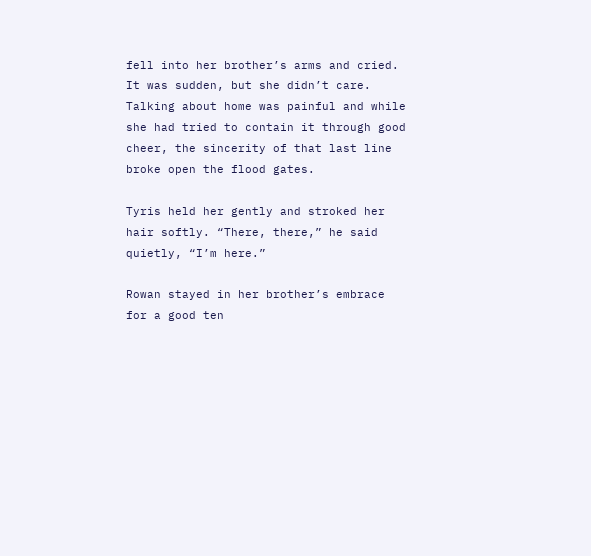fell into her brother’s arms and cried. It was sudden, but she didn’t care. Talking about home was painful and while she had tried to contain it through good cheer, the sincerity of that last line broke open the flood gates.

Tyris held her gently and stroked her hair softly. “There, there,” he said quietly, “I’m here.”

Rowan stayed in her brother’s embrace for a good ten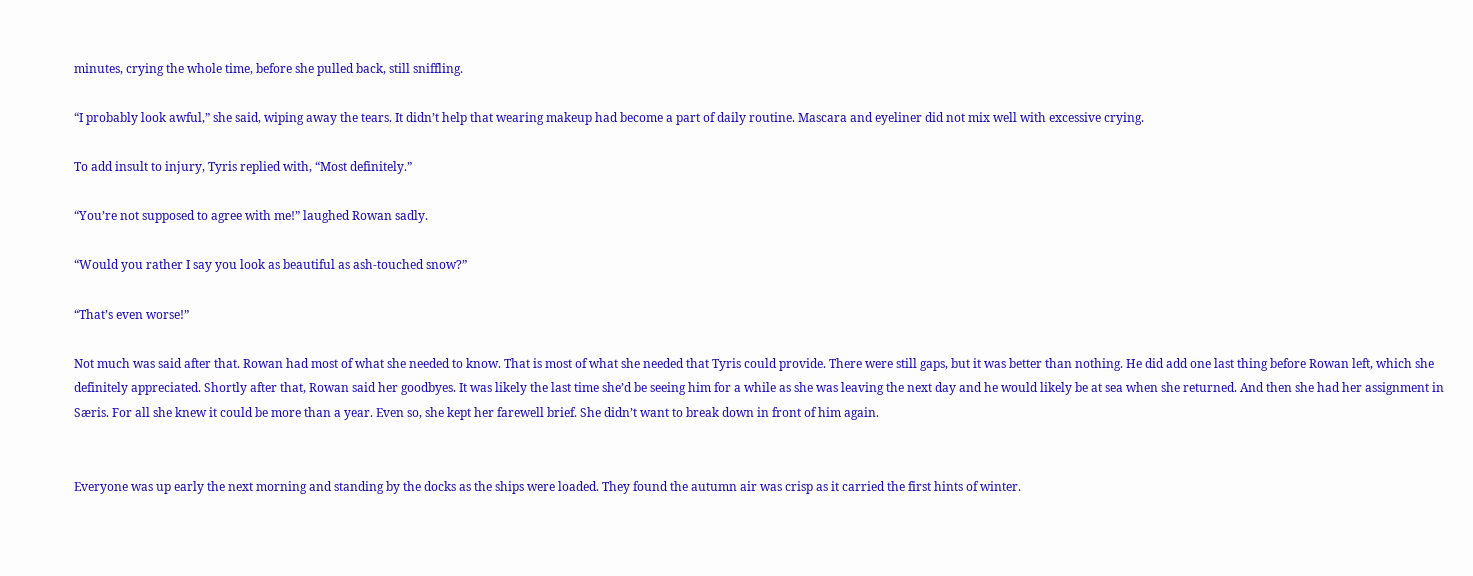minutes, crying the whole time, before she pulled back, still sniffling.

“I probably look awful,” she said, wiping away the tears. It didn’t help that wearing makeup had become a part of daily routine. Mascara and eyeliner did not mix well with excessive crying.

To add insult to injury, Tyris replied with, “Most definitely.”

“You’re not supposed to agree with me!” laughed Rowan sadly.

“Would you rather I say you look as beautiful as ash-touched snow?”

“That’s even worse!”

Not much was said after that. Rowan had most of what she needed to know. That is most of what she needed that Tyris could provide. There were still gaps, but it was better than nothing. He did add one last thing before Rowan left, which she definitely appreciated. Shortly after that, Rowan said her goodbyes. It was likely the last time she’d be seeing him for a while as she was leaving the next day and he would likely be at sea when she returned. And then she had her assignment in Særis. For all she knew it could be more than a year. Even so, she kept her farewell brief. She didn’t want to break down in front of him again.


Everyone was up early the next morning and standing by the docks as the ships were loaded. They found the autumn air was crisp as it carried the first hints of winter.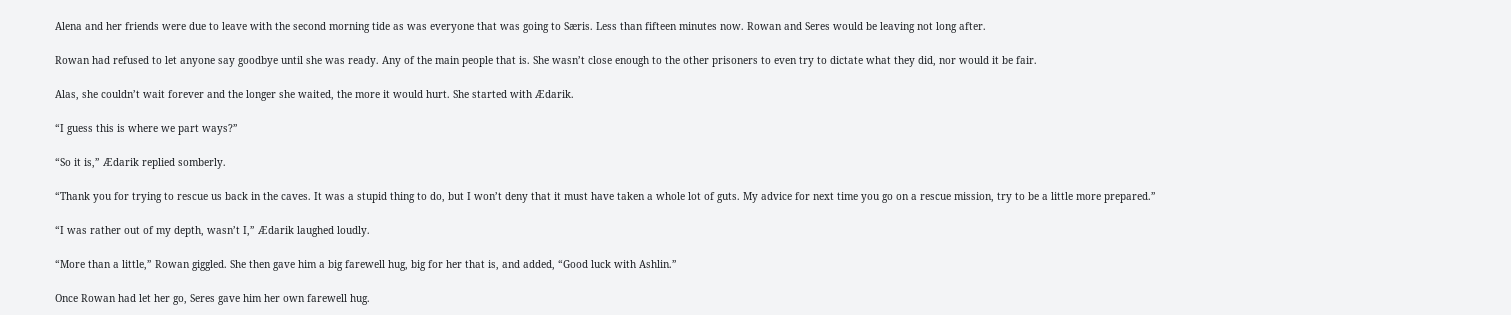Alena and her friends were due to leave with the second morning tide as was everyone that was going to Særis. Less than fifteen minutes now. Rowan and Seres would be leaving not long after.

Rowan had refused to let anyone say goodbye until she was ready. Any of the main people that is. She wasn’t close enough to the other prisoners to even try to dictate what they did, nor would it be fair.

Alas, she couldn’t wait forever and the longer she waited, the more it would hurt. She started with Ædarik.

“I guess this is where we part ways?”

“So it is,” Ædarik replied somberly.

“Thank you for trying to rescue us back in the caves. It was a stupid thing to do, but I won’t deny that it must have taken a whole lot of guts. My advice for next time you go on a rescue mission, try to be a little more prepared.”

“I was rather out of my depth, wasn’t I,” Ædarik laughed loudly.

“More than a little,” Rowan giggled. She then gave him a big farewell hug, big for her that is, and added, “Good luck with Ashlin.”

Once Rowan had let her go, Seres gave him her own farewell hug.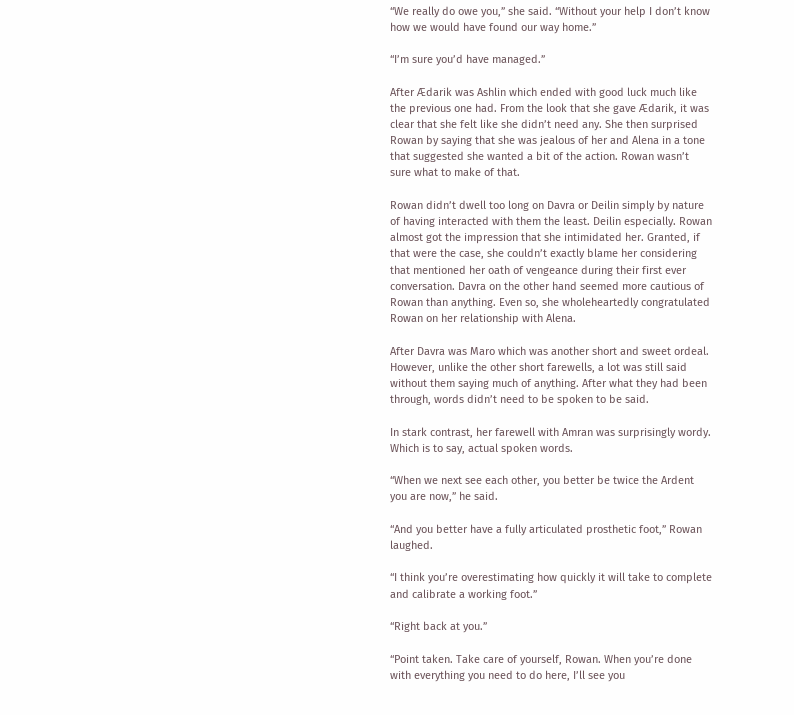“We really do owe you,” she said. “Without your help I don’t know how we would have found our way home.”

“I’m sure you’d have managed.”

After Ædarik was Ashlin which ended with good luck much like the previous one had. From the look that she gave Ædarik, it was clear that she felt like she didn’t need any. She then surprised Rowan by saying that she was jealous of her and Alena in a tone that suggested she wanted a bit of the action. Rowan wasn’t sure what to make of that.

Rowan didn’t dwell too long on Davra or Deilin simply by nature of having interacted with them the least. Deilin especially. Rowan almost got the impression that she intimidated her. Granted, if that were the case, she couldn’t exactly blame her considering that mentioned her oath of vengeance during their first ever conversation. Davra on the other hand seemed more cautious of Rowan than anything. Even so, she wholeheartedly congratulated Rowan on her relationship with Alena.

After Davra was Maro which was another short and sweet ordeal. However, unlike the other short farewells, a lot was still said without them saying much of anything. After what they had been through, words didn’t need to be spoken to be said.

In stark contrast, her farewell with Amran was surprisingly wordy. Which is to say, actual spoken words.

“When we next see each other, you better be twice the Ardent you are now,” he said.

“And you better have a fully articulated prosthetic foot,” Rowan laughed.

“I think you’re overestimating how quickly it will take to complete and calibrate a working foot.”

“Right back at you.”

“Point taken. Take care of yourself, Rowan. When you’re done with everything you need to do here, I’ll see you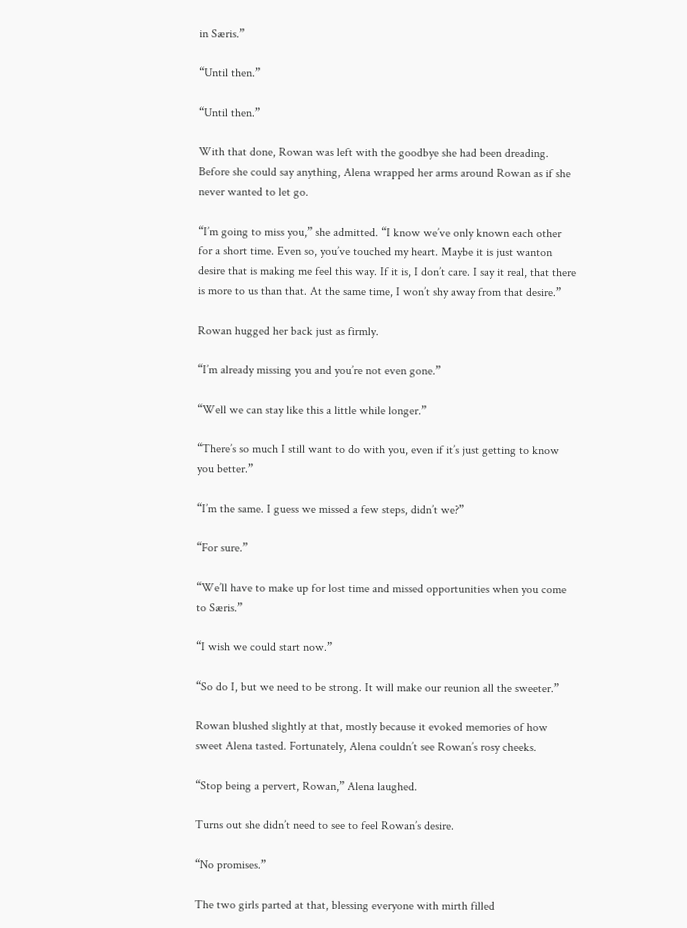in Særis.”

“Until then.”

“Until then.”

With that done, Rowan was left with the goodbye she had been dreading. Before she could say anything, Alena wrapped her arms around Rowan as if she never wanted to let go.

“I’m going to miss you,” she admitted. “I know we’ve only known each other for a short time. Even so, you’ve touched my heart. Maybe it is just wanton desire that is making me feel this way. If it is, I don’t care. I say it real, that there is more to us than that. At the same time, I won’t shy away from that desire.”

Rowan hugged her back just as firmly.

“I’m already missing you and you’re not even gone.”

“Well we can stay like this a little while longer.”

“There’s so much I still want to do with you, even if it’s just getting to know you better.”

“I’m the same. I guess we missed a few steps, didn’t we?”

“For sure.”

“We’ll have to make up for lost time and missed opportunities when you come to Særis.”

“I wish we could start now.”

“So do I, but we need to be strong. It will make our reunion all the sweeter.”

Rowan blushed slightly at that, mostly because it evoked memories of how sweet Alena tasted. Fortunately, Alena couldn’t see Rowan’s rosy cheeks.

“Stop being a pervert, Rowan,” Alena laughed.

Turns out she didn’t need to see to feel Rowan’s desire.

“No promises.”

The two girls parted at that, blessing everyone with mirth filled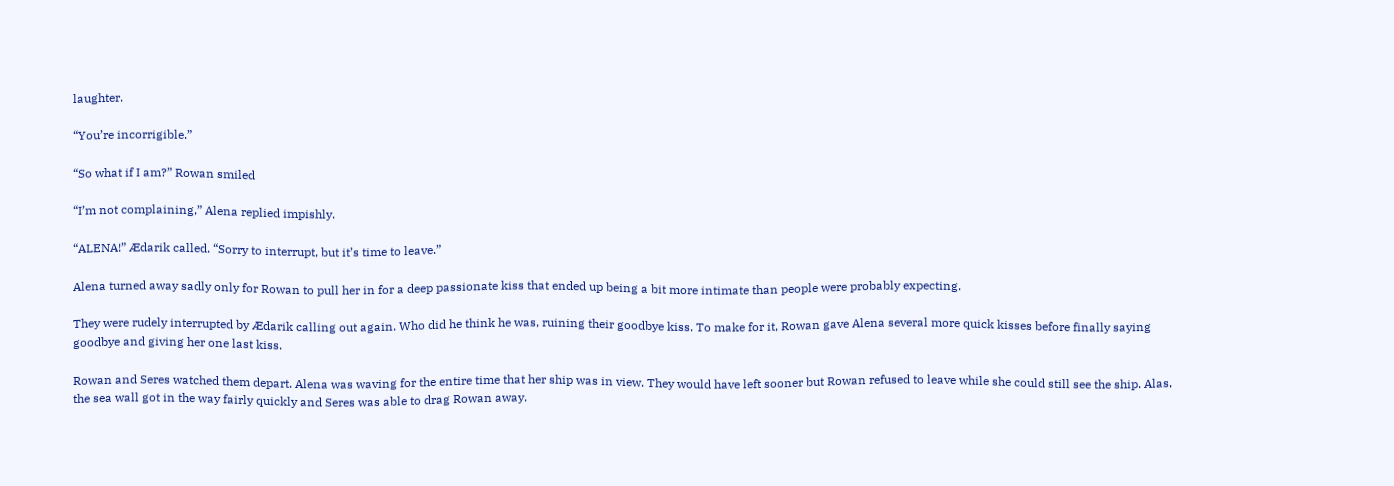laughter.

“You’re incorrigible.”

“So what if I am?” Rowan smiled

“I’m not complaining,” Alena replied impishly.

“ALENA!” Ædarik called. “Sorry to interrupt, but it’s time to leave.”

Alena turned away sadly only for Rowan to pull her in for a deep passionate kiss that ended up being a bit more intimate than people were probably expecting.

They were rudely interrupted by Ædarik calling out again. Who did he think he was, ruining their goodbye kiss. To make for it, Rowan gave Alena several more quick kisses before finally saying goodbye and giving her one last kiss.

Rowan and Seres watched them depart. Alena was waving for the entire time that her ship was in view. They would have left sooner but Rowan refused to leave while she could still see the ship. Alas, the sea wall got in the way fairly quickly and Seres was able to drag Rowan away.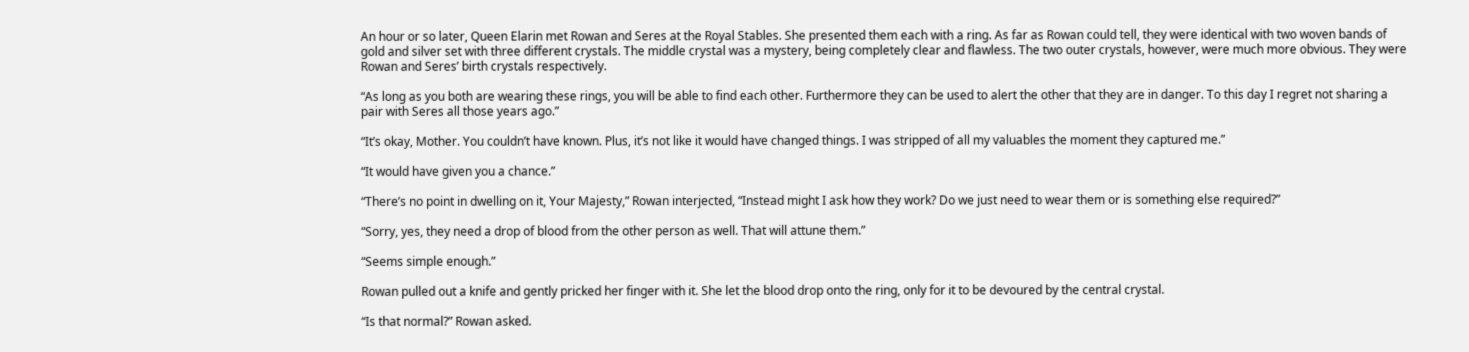An hour or so later, Queen Elarin met Rowan and Seres at the Royal Stables. She presented them each with a ring. As far as Rowan could tell, they were identical with two woven bands of gold and silver set with three different crystals. The middle crystal was a mystery, being completely clear and flawless. The two outer crystals, however, were much more obvious. They were Rowan and Seres’ birth crystals respectively.

“As long as you both are wearing these rings, you will be able to find each other. Furthermore they can be used to alert the other that they are in danger. To this day I regret not sharing a pair with Seres all those years ago.”

“It’s okay, Mother. You couldn’t have known. Plus, it’s not like it would have changed things. I was stripped of all my valuables the moment they captured me.”

“It would have given you a chance.”

“There’s no point in dwelling on it, Your Majesty,” Rowan interjected, “Instead might I ask how they work? Do we just need to wear them or is something else required?”

“Sorry, yes, they need a drop of blood from the other person as well. That will attune them.”

“Seems simple enough.”

Rowan pulled out a knife and gently pricked her finger with it. She let the blood drop onto the ring, only for it to be devoured by the central crystal.

“Is that normal?” Rowan asked.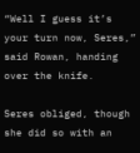“Well I guess it’s your turn now, Seres,” said Rowan, handing over the knife.

Seres obliged, though she did so with an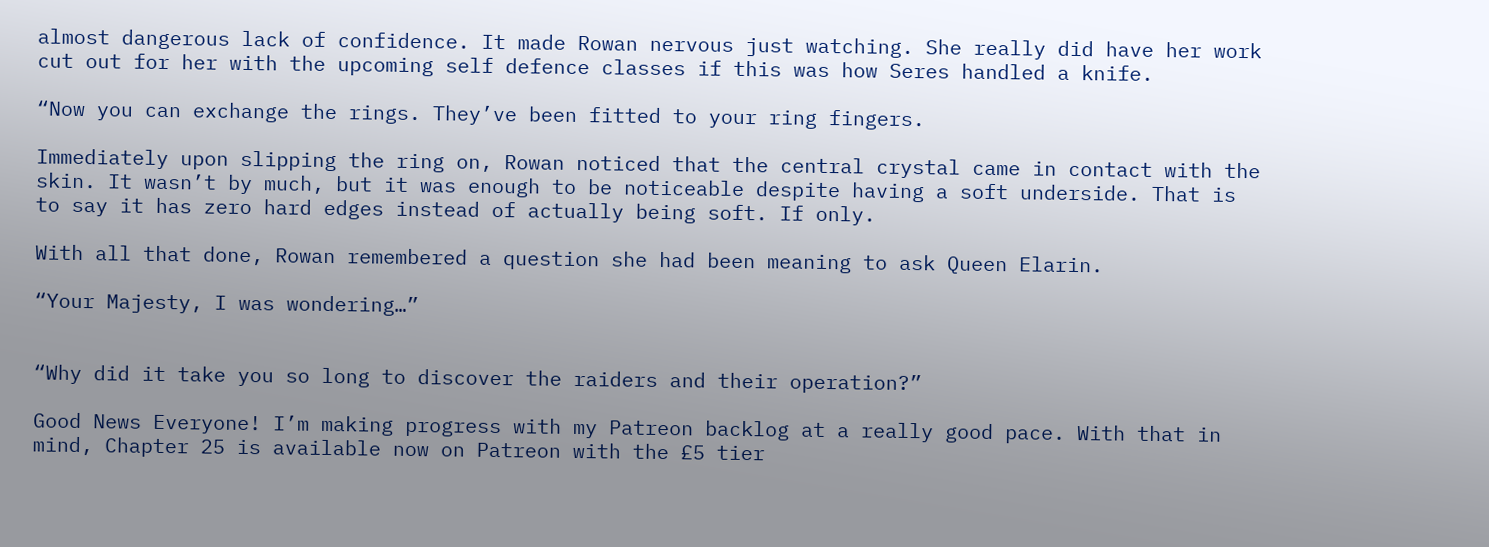almost dangerous lack of confidence. It made Rowan nervous just watching. She really did have her work cut out for her with the upcoming self defence classes if this was how Seres handled a knife.

“Now you can exchange the rings. They’ve been fitted to your ring fingers.

Immediately upon slipping the ring on, Rowan noticed that the central crystal came in contact with the skin. It wasn’t by much, but it was enough to be noticeable despite having a soft underside. That is to say it has zero hard edges instead of actually being soft. If only.

With all that done, Rowan remembered a question she had been meaning to ask Queen Elarin.

“Your Majesty, I was wondering…”


“Why did it take you so long to discover the raiders and their operation?”

Good News Everyone! I’m making progress with my Patreon backlog at a really good pace. With that in mind, Chapter 25 is available now on Patreon with the £5 tier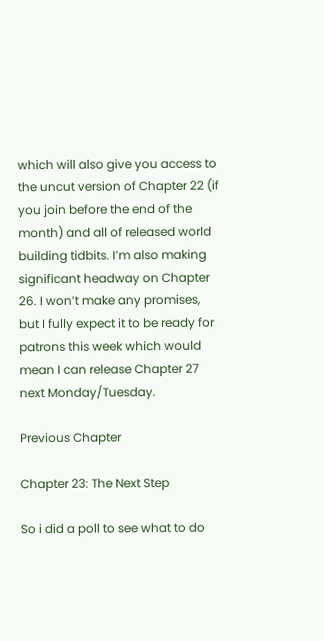which will also give you access to the uncut version of Chapter 22 (if you join before the end of the month) and all of released world building tidbits. I’m also making significant headway on Chapter 26. I won’t make any promises, but I fully expect it to be ready for patrons this week which would mean I can release Chapter 27 next Monday/Tuesday.

Previous Chapter

Chapter 23: The Next Step

So i did a poll to see what to do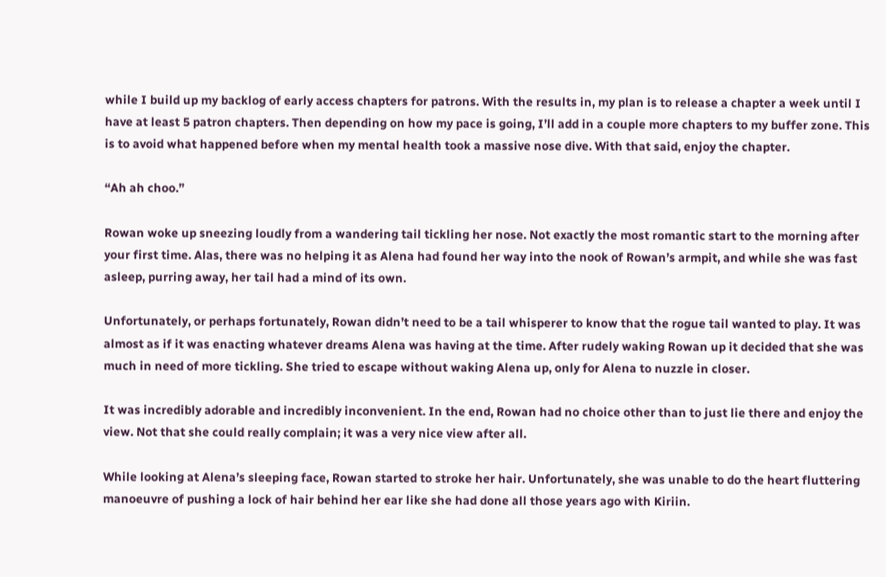while I build up my backlog of early access chapters for patrons. With the results in, my plan is to release a chapter a week until I have at least 5 patron chapters. Then depending on how my pace is going, I’ll add in a couple more chapters to my buffer zone. This is to avoid what happened before when my mental health took a massive nose dive. With that said, enjoy the chapter.

“Ah ah choo.”

Rowan woke up sneezing loudly from a wandering tail tickling her nose. Not exactly the most romantic start to the morning after your first time. Alas, there was no helping it as Alena had found her way into the nook of Rowan’s armpit, and while she was fast asleep, purring away, her tail had a mind of its own.

Unfortunately, or perhaps fortunately, Rowan didn’t need to be a tail whisperer to know that the rogue tail wanted to play. It was almost as if it was enacting whatever dreams Alena was having at the time. After rudely waking Rowan up it decided that she was much in need of more tickling. She tried to escape without waking Alena up, only for Alena to nuzzle in closer.

It was incredibly adorable and incredibly inconvenient. In the end, Rowan had no choice other than to just lie there and enjoy the view. Not that she could really complain; it was a very nice view after all.

While looking at Alena’s sleeping face, Rowan started to stroke her hair. Unfortunately, she was unable to do the heart fluttering manoeuvre of pushing a lock of hair behind her ear like she had done all those years ago with Kiriin.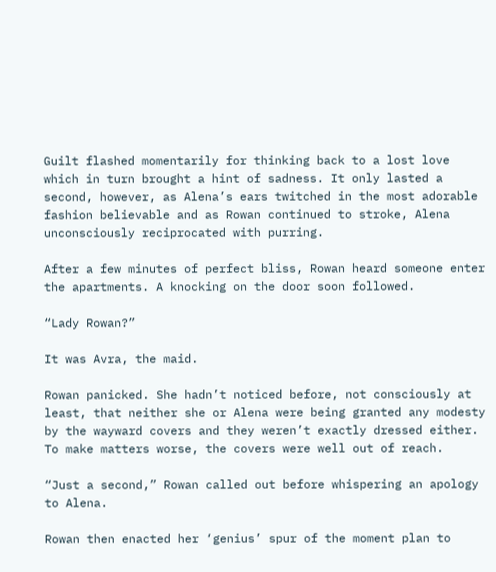Guilt flashed momentarily for thinking back to a lost love which in turn brought a hint of sadness. It only lasted a second, however, as Alena’s ears twitched in the most adorable fashion believable and as Rowan continued to stroke, Alena unconsciously reciprocated with purring.

After a few minutes of perfect bliss, Rowan heard someone enter the apartments. A knocking on the door soon followed.

“Lady Rowan?”

It was Avra, the maid.

Rowan panicked. She hadn’t noticed before, not consciously at least, that neither she or Alena were being granted any modesty by the wayward covers and they weren’t exactly dressed either. To make matters worse, the covers were well out of reach.

“Just a second,” Rowan called out before whispering an apology to Alena.

Rowan then enacted her ‘genius’ spur of the moment plan to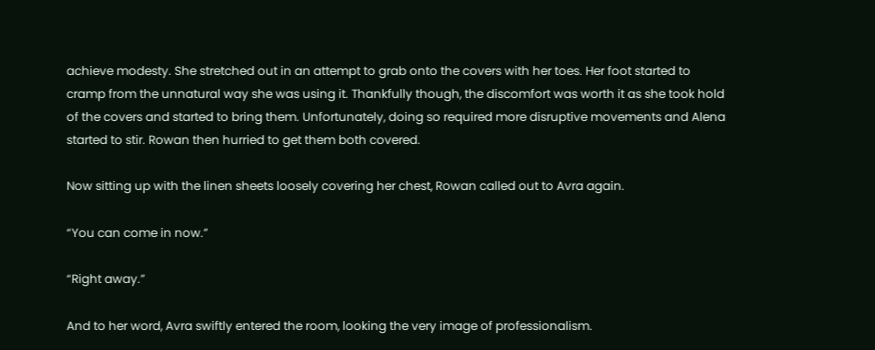achieve modesty. She stretched out in an attempt to grab onto the covers with her toes. Her foot started to cramp from the unnatural way she was using it. Thankfully though, the discomfort was worth it as she took hold of the covers and started to bring them. Unfortunately, doing so required more disruptive movements and Alena started to stir. Rowan then hurried to get them both covered.

Now sitting up with the linen sheets loosely covering her chest, Rowan called out to Avra again.

“You can come in now.”

“Right away.”

And to her word, Avra swiftly entered the room, looking the very image of professionalism.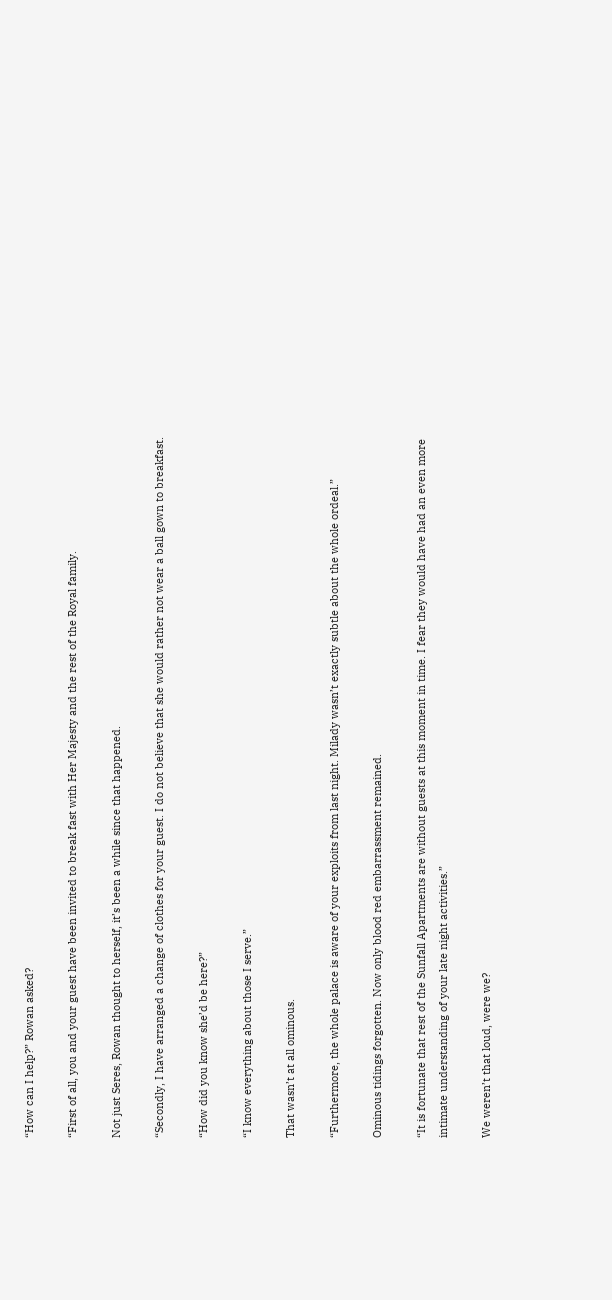“How can I help?” Rowan asked?

“First of all, you and your guest have been invited to break fast with Her Majesty and the rest of the Royal family.

Not just Seres, Rowan thought to herself, it’s been a while since that happened.

“Secondly, I have arranged a change of clothes for your guest. I do not believe that she would rather not wear a ball gown to breakfast.

“How did you know she’d be here?”

“I know everything about those I serve.”

That wasn’t at all ominous.

“Furthermore, the whole palace is aware of your exploits from last night. Milady wasn’t exactly subtle about the whole ordeal.”

Ominous tidings forgotten. Now only blood red embarrassment remained.

“It is fortunate that rest of the Sunfall Apartments are without guests at this moment in time. I fear they would have had an even more intimate understanding of your late night activities.”

We weren’t that loud, were we?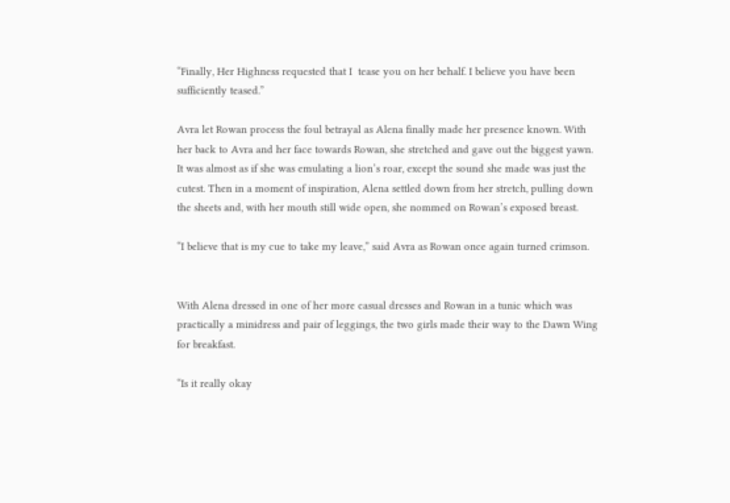“Finally, Her Highness requested that I  tease you on her behalf. I believe you have been sufficiently teased.”

Avra let Rowan process the foul betrayal as Alena finally made her presence known. With her back to Avra and her face towards Rowan, she stretched and gave out the biggest yawn. It was almost as if she was emulating a lion’s roar, except the sound she made was just the cutest. Then in a moment of inspiration, Alena settled down from her stretch, pulling down the sheets and, with her mouth still wide open, she nommed on Rowan’s exposed breast.

“I believe that is my cue to take my leave,” said Avra as Rowan once again turned crimson.


With Alena dressed in one of her more casual dresses and Rowan in a tunic which was practically a minidress and pair of leggings, the two girls made their way to the Dawn Wing for breakfast.

“Is it really okay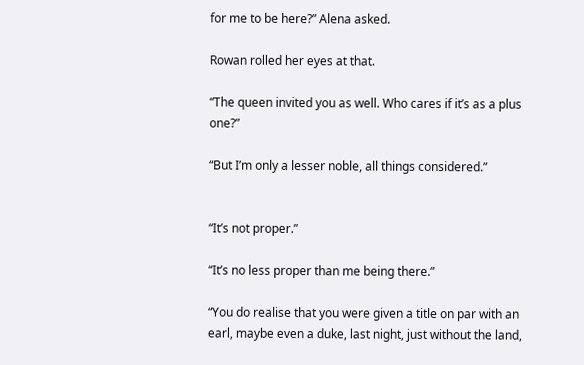for me to be here?” Alena asked.

Rowan rolled her eyes at that.

“The queen invited you as well. Who cares if it’s as a plus one?”

“But I’m only a lesser noble, all things considered.”


“It’s not proper.”

“It’s no less proper than me being there.”

“You do realise that you were given a title on par with an earl, maybe even a duke, last night, just without the land,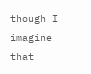though I imagine that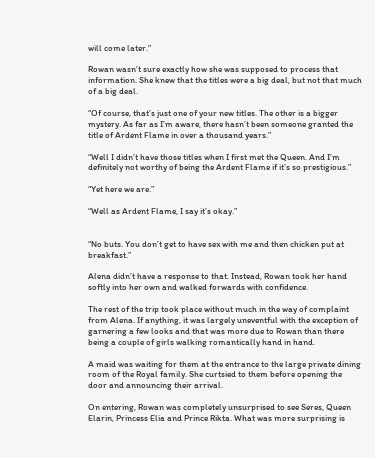will come later.”

Rowan wasn’t sure exactly how she was supposed to process that information. She knew that the titles were a big deal, but not that much of a big deal.

“Of course, that’s just one of your new titles. The other is a bigger mystery. As far as I’m aware, there hasn’t been someone granted the title of Ardent Flame in over a thousand years.”

“Well I didn’t have those titles when I first met the Queen. And I’m definitely not worthy of being the Ardent Flame if it’s so prestigious.”

“Yet here we are.”

“Well as Ardent Flame, I say it’s okay.”


“No buts. You don’t get to have sex with me and then chicken put at breakfast.”

Alena didn’t have a response to that. Instead, Rowan took her hand softly into her own and walked forwards with confidence.

The rest of the trip took place without much in the way of complaint from Alena. If anything, it was largely uneventful with the exception of garnering a few looks and that was more due to Rowan than there being a couple of girls walking romantically hand in hand.

A maid was waiting for them at the entrance to the large private dining room of the Royal family. She curtsied to them before opening the door and announcing their arrival.

On entering, Rowan was completely unsurprised to see Seres, Queen Elarin, Princess Elia and Prince Rikta. What was more surprising is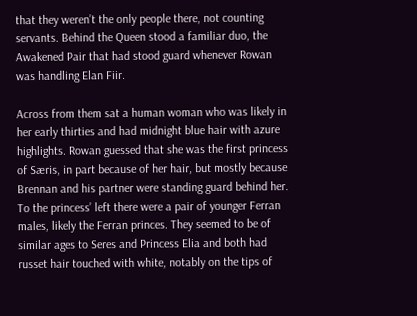that they weren’t the only people there, not counting servants. Behind the Queen stood a familiar duo, the Awakened Pair that had stood guard whenever Rowan was handling Elan Fiir.

Across from them sat a human woman who was likely in her early thirties and had midnight blue hair with azure highlights. Rowan guessed that she was the first princess of Særis, in part because of her hair, but mostly because Brennan and his partner were standing guard behind her. To the princess’ left there were a pair of younger Ferran males, likely the Ferran princes. They seemed to be of similar ages to Seres and Princess Elia and both had russet hair touched with white, notably on the tips of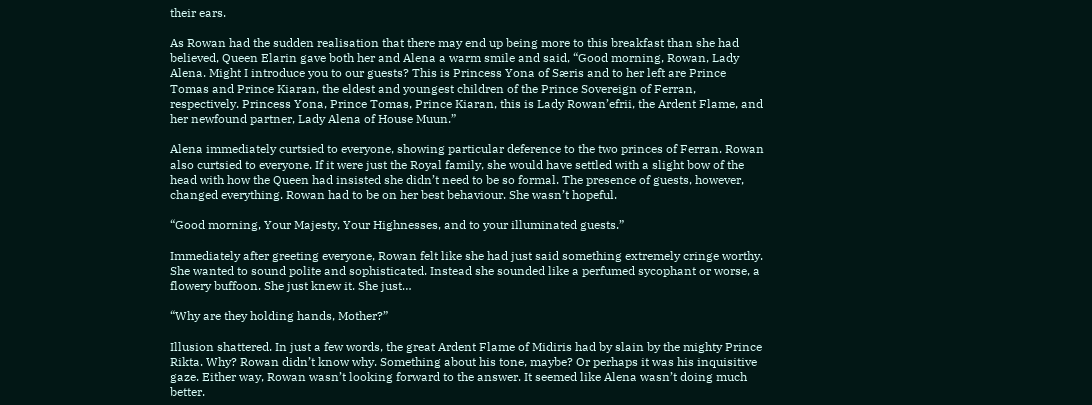their ears.

As Rowan had the sudden realisation that there may end up being more to this breakfast than she had believed, Queen Elarin gave both her and Alena a warm smile and said, “Good morning, Rowan, Lady Alena. Might I introduce you to our guests? This is Princess Yona of Særis and to her left are Prince Tomas and Prince Kiaran, the eldest and youngest children of the Prince Sovereign of Ferran, respectively. Princess Yona, Prince Tomas, Prince Kiaran, this is Lady Rowan’efrii, the Ardent Flame, and her newfound partner, Lady Alena of House Muun.”

Alena immediately curtsied to everyone, showing particular deference to the two princes of Ferran. Rowan also curtsied to everyone. If it were just the Royal family, she would have settled with a slight bow of the head with how the Queen had insisted she didn’t need to be so formal. The presence of guests, however, changed everything. Rowan had to be on her best behaviour. She wasn’t hopeful.

“Good morning, Your Majesty, Your Highnesses, and to your illuminated guests.”

Immediately after greeting everyone, Rowan felt like she had just said something extremely cringe worthy. She wanted to sound polite and sophisticated. Instead she sounded like a perfumed sycophant or worse, a flowery buffoon. She just knew it. She just…

“Why are they holding hands, Mother?”

Illusion shattered. In just a few words, the great Ardent Flame of Midiris had by slain by the mighty Prince Rikta. Why? Rowan didn’t know why. Something about his tone, maybe? Or perhaps it was his inquisitive gaze. Either way, Rowan wasn’t looking forward to the answer. It seemed like Alena wasn’t doing much better.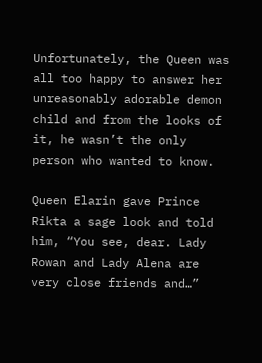Unfortunately, the Queen was all too happy to answer her unreasonably adorable demon child and from the looks of it, he wasn’t the only person who wanted to know.

Queen Elarin gave Prince Rikta a sage look and told him, “You see, dear. Lady Rowan and Lady Alena are very close friends and…”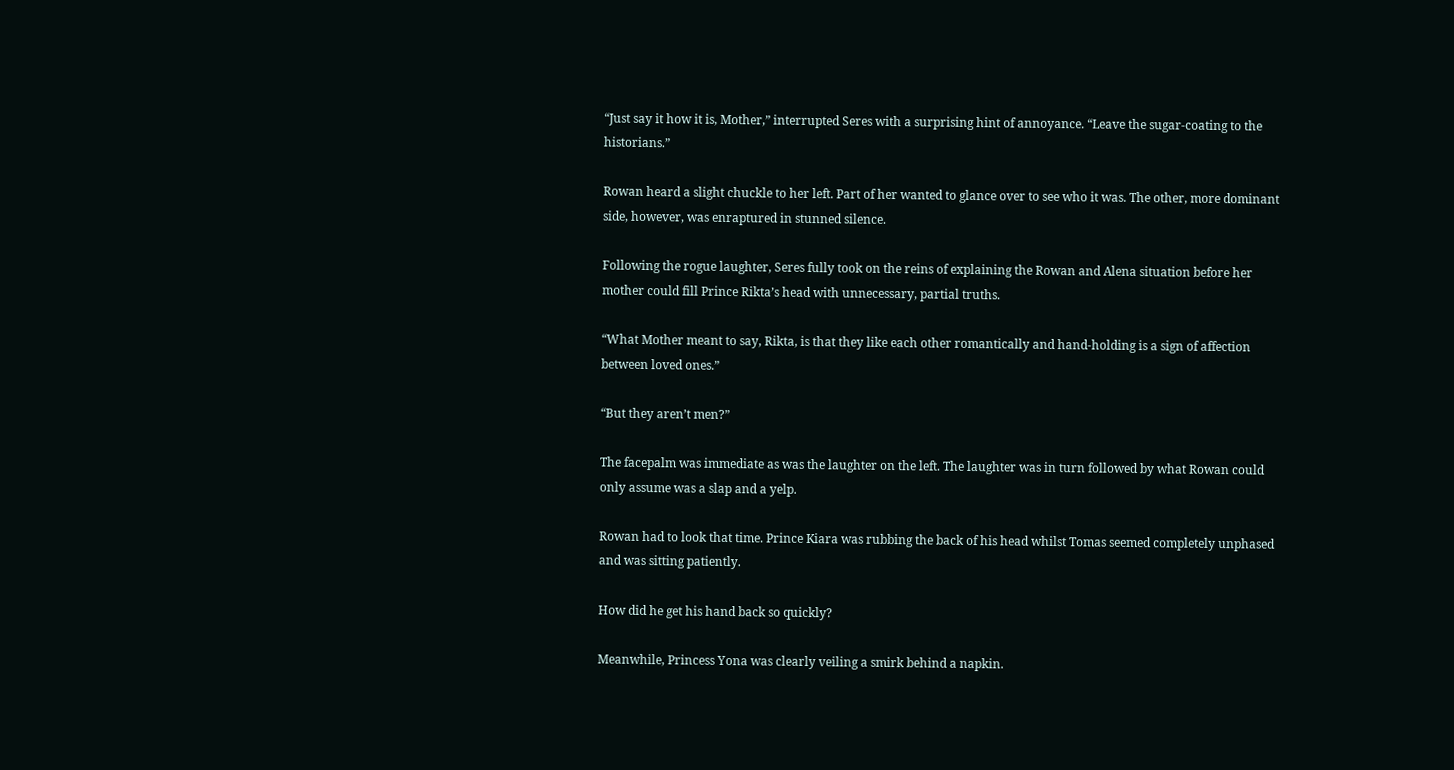“Just say it how it is, Mother,” interrupted Seres with a surprising hint of annoyance. “Leave the sugar-coating to the historians.”

Rowan heard a slight chuckle to her left. Part of her wanted to glance over to see who it was. The other, more dominant side, however, was enraptured in stunned silence.

Following the rogue laughter, Seres fully took on the reins of explaining the Rowan and Alena situation before her mother could fill Prince Rikta’s head with unnecessary, partial truths.

“What Mother meant to say, Rikta, is that they like each other romantically and hand-holding is a sign of affection between loved ones.”

“But they aren’t men?”

The facepalm was immediate as was the laughter on the left. The laughter was in turn followed by what Rowan could only assume was a slap and a yelp.

Rowan had to look that time. Prince Kiara was rubbing the back of his head whilst Tomas seemed completely unphased and was sitting patiently.

How did he get his hand back so quickly?

Meanwhile, Princess Yona was clearly veiling a smirk behind a napkin.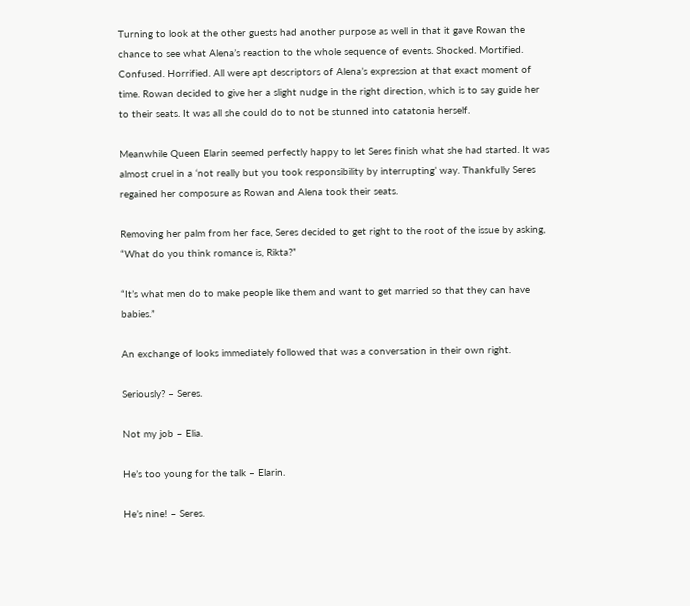Turning to look at the other guests had another purpose as well in that it gave Rowan the chance to see what Alena’s reaction to the whole sequence of events. Shocked. Mortified. Confused. Horrified. All were apt descriptors of Alena’s expression at that exact moment of time. Rowan decided to give her a slight nudge in the right direction, which is to say guide her to their seats. It was all she could do to not be stunned into catatonia herself.

Meanwhile Queen Elarin seemed perfectly happy to let Seres finish what she had started. It was almost cruel in a ‘not really but you took responsibility by interrupting’ way. Thankfully Seres regained her composure as Rowan and Alena took their seats.

Removing her palm from her face, Seres decided to get right to the root of the issue by asking, “What do you think romance is, Rikta?”

“It’s what men do to make people like them and want to get married so that they can have babies.”

An exchange of looks immediately followed that was a conversation in their own right.

Seriously? – Seres.

Not my job – Elia.

He’s too young for the talk – Elarin.

He’s nine! – Seres.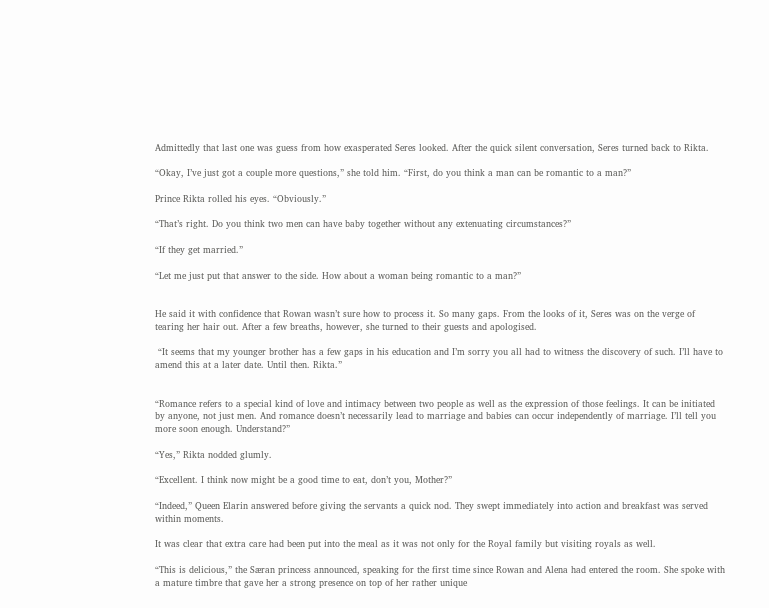Admittedly that last one was guess from how exasperated Seres looked. After the quick silent conversation, Seres turned back to Rikta.

“Okay, I’ve just got a couple more questions,” she told him. “First, do you think a man can be romantic to a man?”

Prince Rikta rolled his eyes. “Obviously.”

“That’s right. Do you think two men can have baby together without any extenuating circumstances?”

“If they get married.”

“Let me just put that answer to the side. How about a woman being romantic to a man?”


He said it with confidence that Rowan wasn’t sure how to process it. So many gaps. From the looks of it, Seres was on the verge of tearing her hair out. After a few breaths, however, she turned to their guests and apologised.

 “It seems that my younger brother has a few gaps in his education and I’m sorry you all had to witness the discovery of such. I’ll have to amend this at a later date. Until then. Rikta.”


“Romance refers to a special kind of love and intimacy between two people as well as the expression of those feelings. It can be initiated by anyone, not just men. And romance doesn’t necessarily lead to marriage and babies can occur independently of marriage. I’ll tell you more soon enough. Understand?”

“Yes,” Rikta nodded glumly.

“Excellent. I think now might be a good time to eat, don’t you, Mother?”

“Indeed,” Queen Elarin answered before giving the servants a quick nod. They swept immediately into action and breakfast was served within moments.

It was clear that extra care had been put into the meal as it was not only for the Royal family but visiting royals as well.

“This is delicious,” the Særan princess announced, speaking for the first time since Rowan and Alena had entered the room. She spoke with a mature timbre that gave her a strong presence on top of her rather unique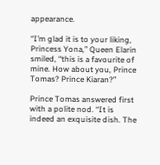appearance.

“I’m glad it is to your liking, Princess Yona,” Queen Elarin smiled, “this is a favourite of mine. How about you, Prince Tomas? Prince Kiaran?”

Prince Tomas answered first with a polite nod. “It is indeed an exquisite dish. The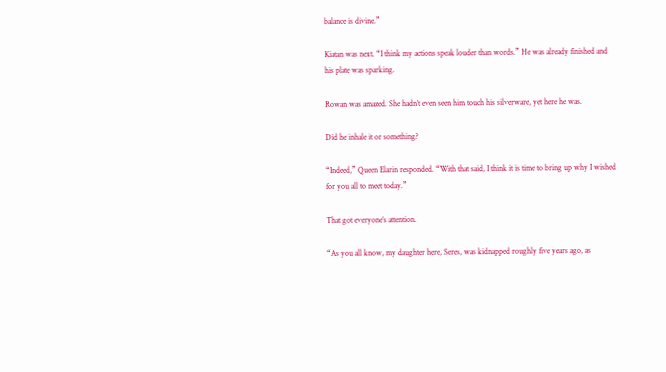balance is divine.”

Kiatan was next. “I think my actions speak louder than words.” He was already finished and his plate was sparking.

Rowan was amazed. She hadn’t even seen him touch his silverware, yet here he was.

Did he inhale it or something?

“Indeed,” Queen Elarin responded. “With that said, I think it is time to bring up why I wished for you all to meet today.”

That got everyone’s attention.

“As you all know, my daughter here, Seres, was kidnapped roughly five years ago, as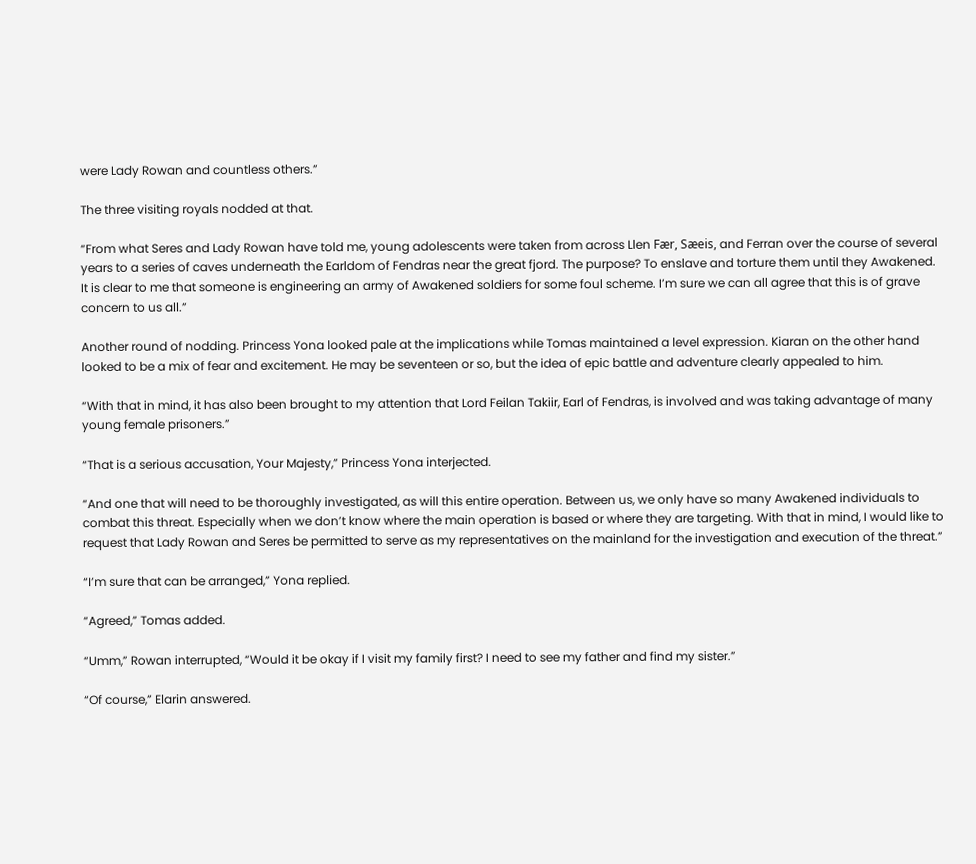were Lady Rowan and countless others.”

The three visiting royals nodded at that.

“From what Seres and Lady Rowan have told me, young adolescents were taken from across Llen Fær, Sæeis, and Ferran over the course of several years to a series of caves underneath the Earldom of Fendras near the great fjord. The purpose? To enslave and torture them until they Awakened. It is clear to me that someone is engineering an army of Awakened soldiers for some foul scheme. I’m sure we can all agree that this is of grave concern to us all.”

Another round of nodding. Princess Yona looked pale at the implications while Tomas maintained a level expression. Kiaran on the other hand looked to be a mix of fear and excitement. He may be seventeen or so, but the idea of epic battle and adventure clearly appealed to him.

“With that in mind, it has also been brought to my attention that Lord Feilan Takiir, Earl of Fendras, is involved and was taking advantage of many young female prisoners.”

“That is a serious accusation, Your Majesty,” Princess Yona interjected.

“And one that will need to be thoroughly investigated, as will this entire operation. Between us, we only have so many Awakened individuals to combat this threat. Especially when we don’t know where the main operation is based or where they are targeting. With that in mind, I would like to request that Lady Rowan and Seres be permitted to serve as my representatives on the mainland for the investigation and execution of the threat.”

“I’m sure that can be arranged,” Yona replied.

“Agreed,” Tomas added.

“Umm,” Rowan interrupted, “Would it be okay if I visit my family first? I need to see my father and find my sister.”

“Of course,” Elarin answered.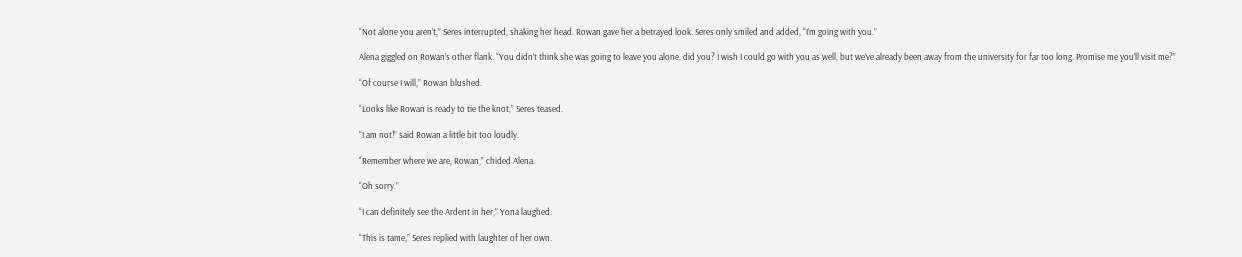“Not alone you aren’t,” Seres interrupted, shaking her head. Rowan gave her a betrayed look. Seres only smiled and added, “I’m going with you.”

Alena giggled on Rowan’s other flank. “You didn’t think she was going to leave you alone, did you? I wish I could go with you as well, but we’ve already been away from the university for far too long. Promise me you’ll visit me?”

“Of course I will,” Rowan blushed.

“Looks like Rowan is ready to tie the knot,” Seres teased.

“I am not!” said Rowan a little bit too loudly.

“Remember where we are, Rowan,” chided Alena.

“Oh sorry.”

“I can definitely see the Ardent in her,” Yona laughed.

“This is tame,” Seres replied with laughter of her own.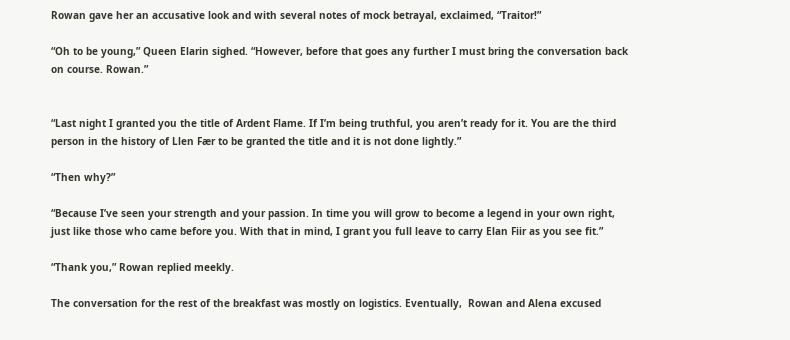Rowan gave her an accusative look and with several notes of mock betrayal, exclaimed, “Traitor!”

“Oh to be young,” Queen Elarin sighed. “However, before that goes any further I must bring the conversation back on course. Rowan.”


“Last night I granted you the title of Ardent Flame. If I’m being truthful, you aren’t ready for it. You are the third person in the history of Llen Fær to be granted the title and it is not done lightly.”

“Then why?”

“Because I’ve seen your strength and your passion. In time you will grow to become a legend in your own right, just like those who came before you. With that in mind, I grant you full leave to carry Elan Fiir as you see fit.”

“Thank you,” Rowan replied meekly.

The conversation for the rest of the breakfast was mostly on logistics. Eventually,  Rowan and Alena excused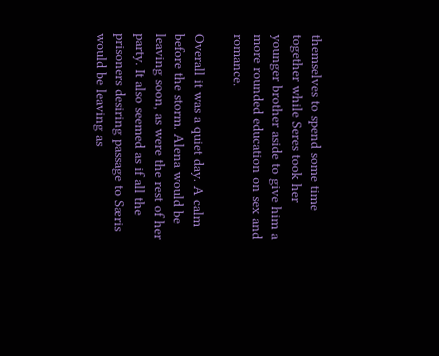themselves to spend some time together while Seres took her younger brother aside to give him a more rounded education on sex and romance.

Overall it was a quiet day. A calm before the storm. Alena would be leaving soon, as were the rest of her party. It also seemed as if all the prisoners desiring passage to Særis would be leaving as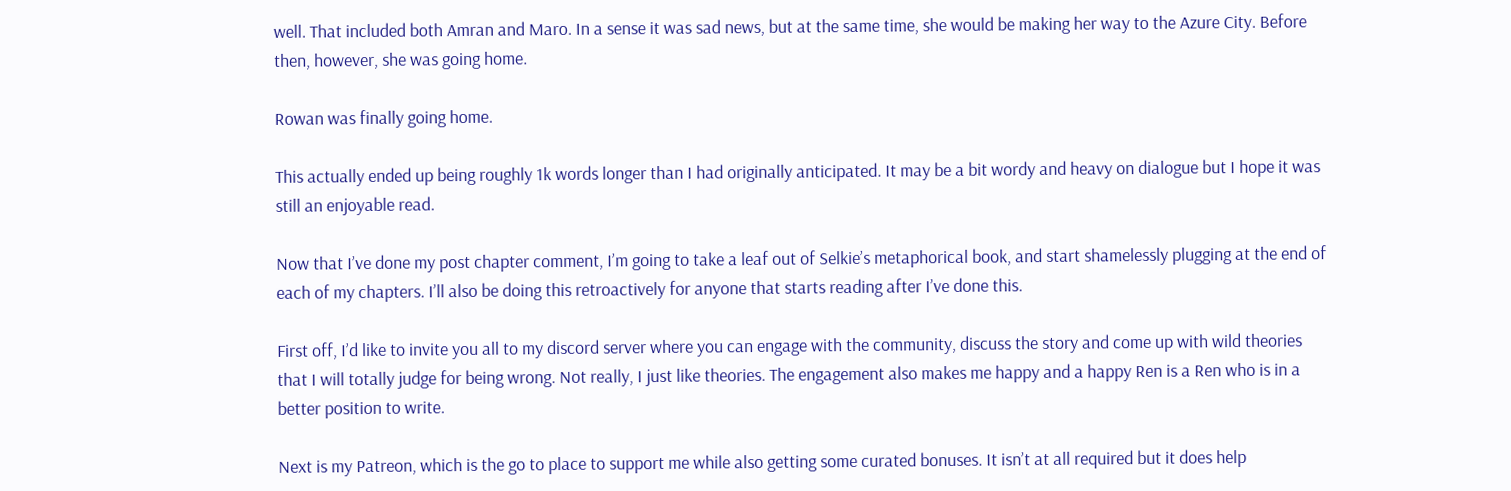well. That included both Amran and Maro. In a sense it was sad news, but at the same time, she would be making her way to the Azure City. Before then, however, she was going home.

Rowan was finally going home.

This actually ended up being roughly 1k words longer than I had originally anticipated. It may be a bit wordy and heavy on dialogue but I hope it was still an enjoyable read.

Now that I’ve done my post chapter comment, I’m going to take a leaf out of Selkie’s metaphorical book, and start shamelessly plugging at the end of each of my chapters. I’ll also be doing this retroactively for anyone that starts reading after I’ve done this.

First off, I’d like to invite you all to my discord server where you can engage with the community, discuss the story and come up with wild theories that I will totally judge for being wrong. Not really, I just like theories. The engagement also makes me happy and a happy Ren is a Ren who is in a better position to write.

Next is my Patreon, which is the go to place to support me while also getting some curated bonuses. It isn’t at all required but it does help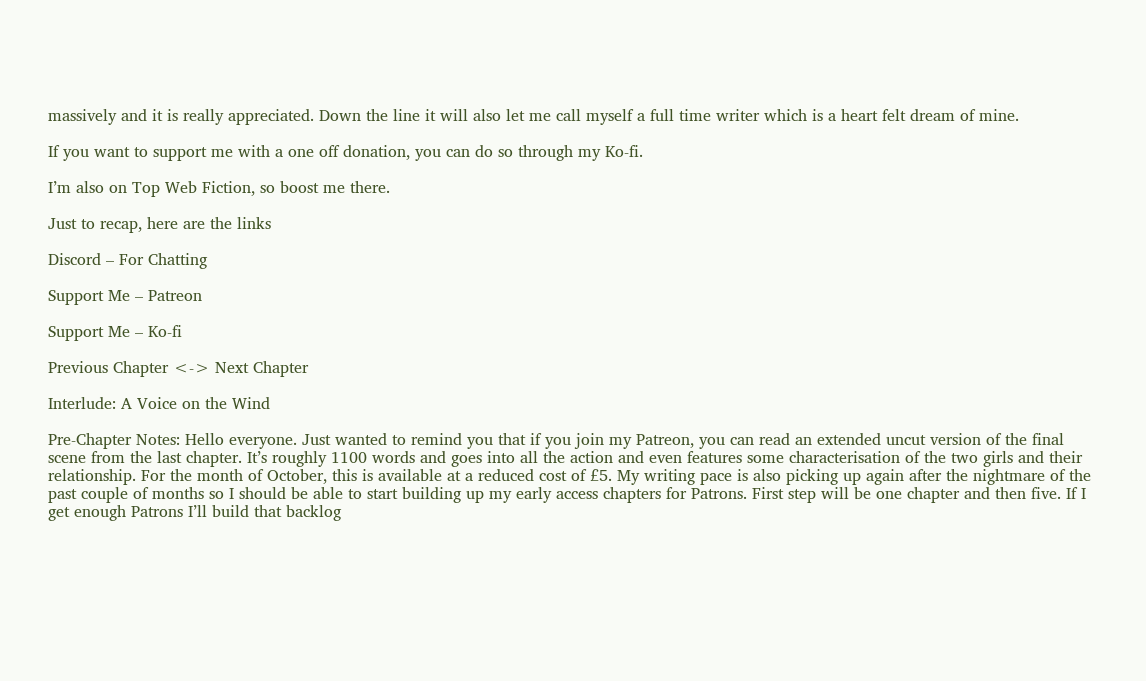massively and it is really appreciated. Down the line it will also let me call myself a full time writer which is a heart felt dream of mine.

If you want to support me with a one off donation, you can do so through my Ko-fi.

I’m also on Top Web Fiction, so boost me there.

Just to recap, here are the links

Discord – For Chatting

Support Me – Patreon

Support Me – Ko-fi

Previous Chapter <-> Next Chapter

Interlude: A Voice on the Wind

Pre-Chapter Notes: Hello everyone. Just wanted to remind you that if you join my Patreon, you can read an extended uncut version of the final scene from the last chapter. It’s roughly 1100 words and goes into all the action and even features some characterisation of the two girls and their relationship. For the month of October, this is available at a reduced cost of £5. My writing pace is also picking up again after the nightmare of the past couple of months so I should be able to start building up my early access chapters for Patrons. First step will be one chapter and then five. If I get enough Patrons I’ll build that backlog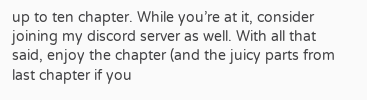up to ten chapter. While you’re at it, consider joining my discord server as well. With all that said, enjoy the chapter (and the juicy parts from last chapter if you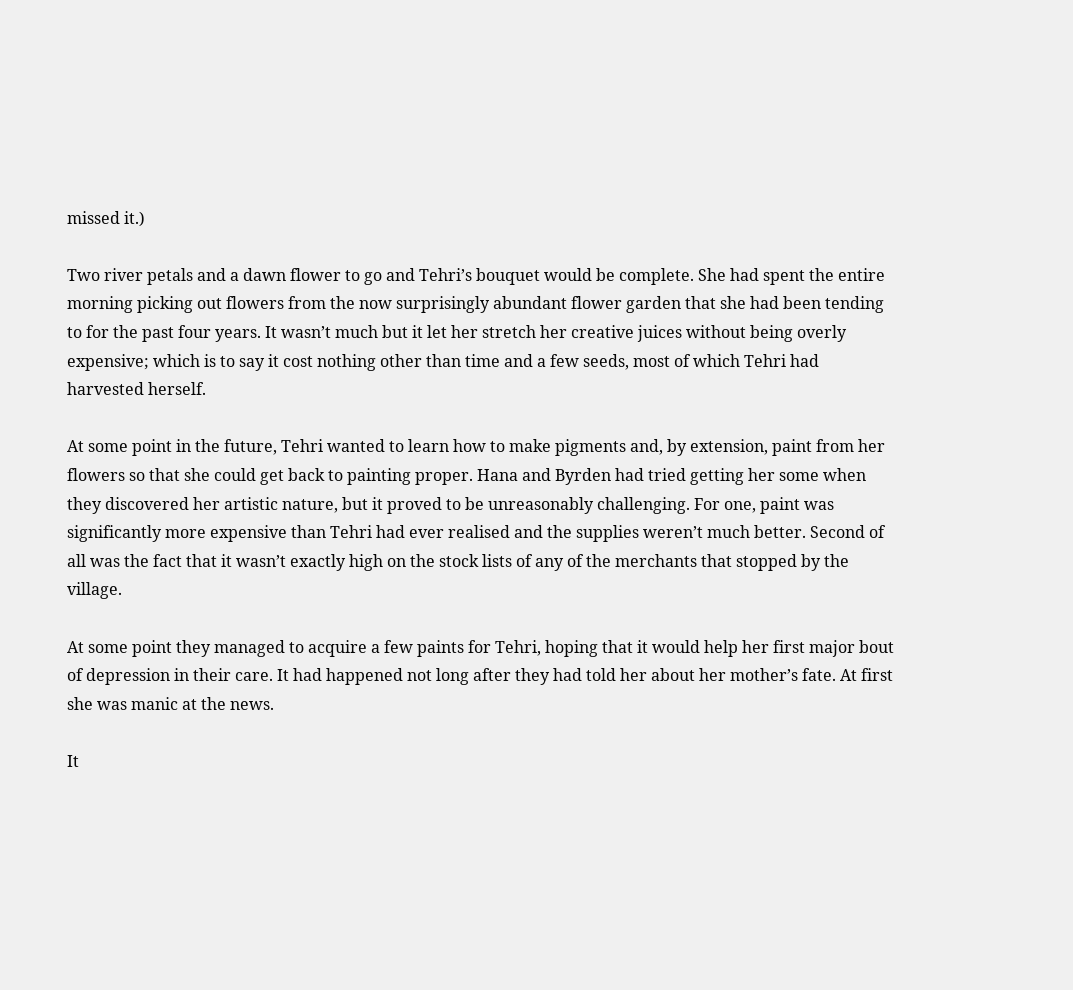missed it.)

Two river petals and a dawn flower to go and Tehri’s bouquet would be complete. She had spent the entire morning picking out flowers from the now surprisingly abundant flower garden that she had been tending to for the past four years. It wasn’t much but it let her stretch her creative juices without being overly expensive; which is to say it cost nothing other than time and a few seeds, most of which Tehri had harvested herself.

At some point in the future, Tehri wanted to learn how to make pigments and, by extension, paint from her flowers so that she could get back to painting proper. Hana and Byrden had tried getting her some when they discovered her artistic nature, but it proved to be unreasonably challenging. For one, paint was significantly more expensive than Tehri had ever realised and the supplies weren’t much better. Second of all was the fact that it wasn’t exactly high on the stock lists of any of the merchants that stopped by the village.

At some point they managed to acquire a few paints for Tehri, hoping that it would help her first major bout of depression in their care. It had happened not long after they had told her about her mother’s fate. At first she was manic at the news.

It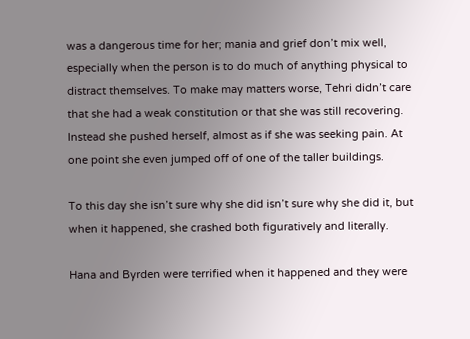was a dangerous time for her; mania and grief don’t mix well, especially when the person is to do much of anything physical to distract themselves. To make may matters worse, Tehri didn’t care that she had a weak constitution or that she was still recovering. Instead she pushed herself, almost as if she was seeking pain. At one point she even jumped off of one of the taller buildings.

To this day she isn’t sure why she did isn’t sure why she did it, but when it happened, she crashed both figuratively and literally.

Hana and Byrden were terrified when it happened and they were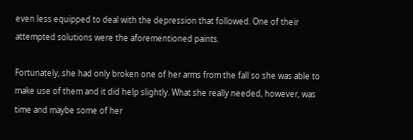even less equipped to deal with the depression that followed. One of their attempted solutions were the aforementioned paints.

Fortunately, she had only broken one of her arms from the fall so she was able to make use of them and it did help slightly. What she really needed, however, was time and maybe some of her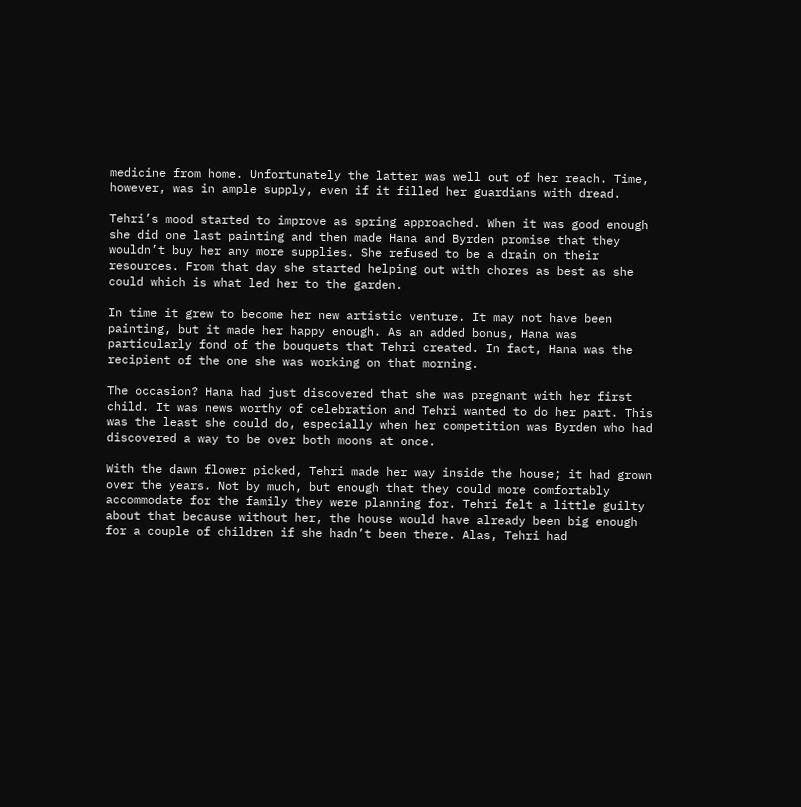medicine from home. Unfortunately the latter was well out of her reach. Time, however, was in ample supply, even if it filled her guardians with dread.

Tehri’s mood started to improve as spring approached. When it was good enough she did one last painting and then made Hana and Byrden promise that they wouldn’t buy her any more supplies. She refused to be a drain on their resources. From that day she started helping out with chores as best as she could which is what led her to the garden.

In time it grew to become her new artistic venture. It may not have been painting, but it made her happy enough. As an added bonus, Hana was particularly fond of the bouquets that Tehri created. In fact, Hana was the recipient of the one she was working on that morning.

The occasion? Hana had just discovered that she was pregnant with her first child. It was news worthy of celebration and Tehri wanted to do her part. This was the least she could do, especially when her competition was Byrden who had discovered a way to be over both moons at once.

With the dawn flower picked, Tehri made her way inside the house; it had grown over the years. Not by much, but enough that they could more comfortably accommodate for the family they were planning for. Tehri felt a little guilty about that because without her, the house would have already been big enough for a couple of children if she hadn’t been there. Alas, Tehri had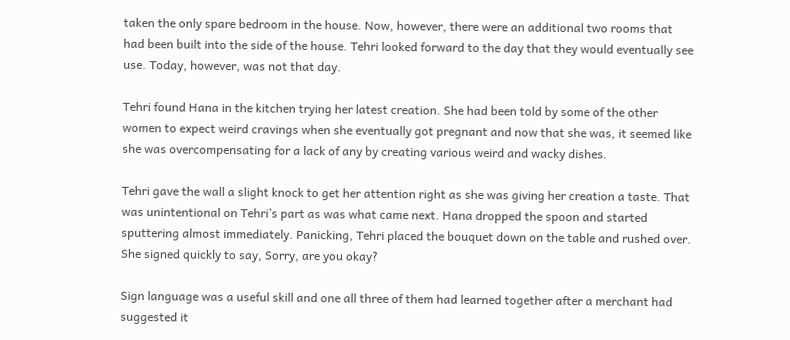taken the only spare bedroom in the house. Now, however, there were an additional two rooms that had been built into the side of the house. Tehri looked forward to the day that they would eventually see use. Today, however, was not that day.

Tehri found Hana in the kitchen trying her latest creation. She had been told by some of the other women to expect weird cravings when she eventually got pregnant and now that she was, it seemed like she was overcompensating for a lack of any by creating various weird and wacky dishes.

Tehri gave the wall a slight knock to get her attention right as she was giving her creation a taste. That was unintentional on Tehri’s part as was what came next. Hana dropped the spoon and started sputtering almost immediately. Panicking, Tehri placed the bouquet down on the table and rushed over. She signed quickly to say, Sorry, are you okay?

Sign language was a useful skill and one all three of them had learned together after a merchant had suggested it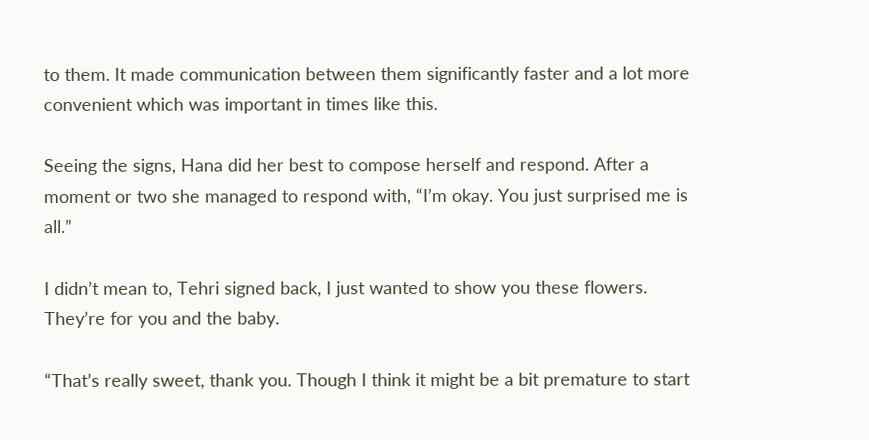to them. It made communication between them significantly faster and a lot more convenient which was important in times like this.

Seeing the signs, Hana did her best to compose herself and respond. After a moment or two she managed to respond with, “I’m okay. You just surprised me is all.”

I didn’t mean to, Tehri signed back, I just wanted to show you these flowers. They’re for you and the baby.

“That’s really sweet, thank you. Though I think it might be a bit premature to start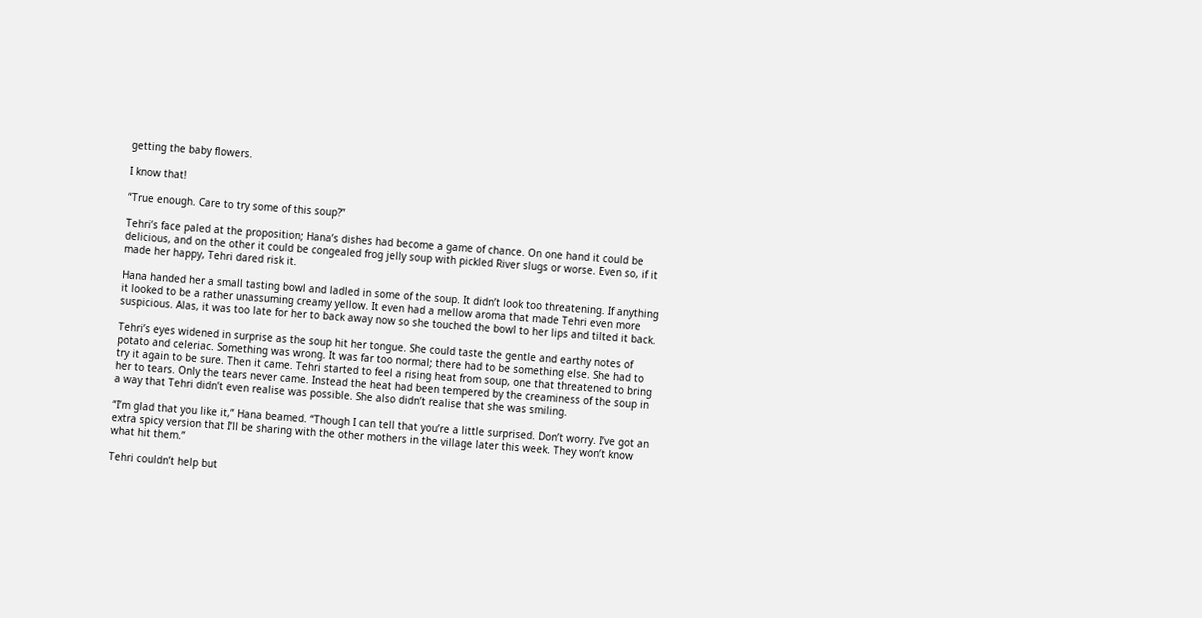getting the baby flowers.

I know that!

“True enough. Care to try some of this soup?”

Tehri’s face paled at the proposition; Hana’s dishes had become a game of chance. On one hand it could be delicious, and on the other it could be congealed frog jelly soup with pickled River slugs or worse. Even so, if it made her happy, Tehri dared risk it.

Hana handed her a small tasting bowl and ladled in some of the soup. It didn’t look too threatening. If anything it looked to be a rather unassuming creamy yellow. It even had a mellow aroma that made Tehri even more suspicious. Alas, it was too late for her to back away now so she touched the bowl to her lips and tilted it back.

Tehri’s eyes widened in surprise as the soup hit her tongue. She could taste the gentle and earthy notes of potato and celeriac. Something was wrong. It was far too normal; there had to be something else. She had to try it again to be sure. Then it came. Tehri started to feel a rising heat from soup, one that threatened to bring her to tears. Only the tears never came. Instead the heat had been tempered by the creaminess of the soup in a way that Tehri didn’t even realise was possible. She also didn’t realise that she was smiling.

“I’m glad that you like it,” Hana beamed. “Though I can tell that you’re a little surprised. Don’t worry. I’ve got an extra spicy version that I’ll be sharing with the other mothers in the village later this week. They won’t know what hit them.”

Tehri couldn’t help but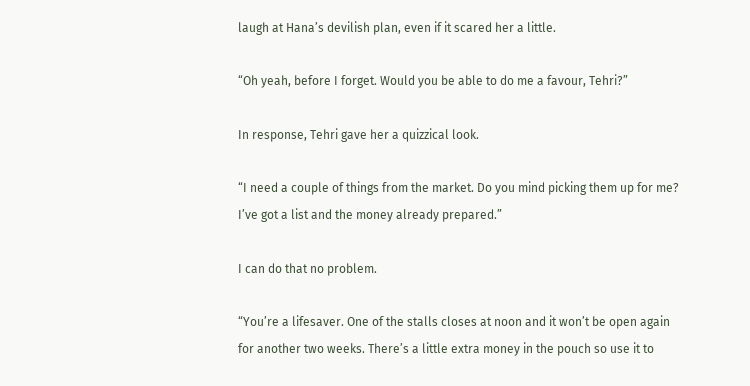laugh at Hana’s devilish plan, even if it scared her a little.

“Oh yeah, before I forget. Would you be able to do me a favour, Tehri?”

In response, Tehri gave her a quizzical look.

“I need a couple of things from the market. Do you mind picking them up for me? I’ve got a list and the money already prepared.”

I can do that no problem.

“You’re a lifesaver. One of the stalls closes at noon and it won’t be open again for another two weeks. There’s a little extra money in the pouch so use it to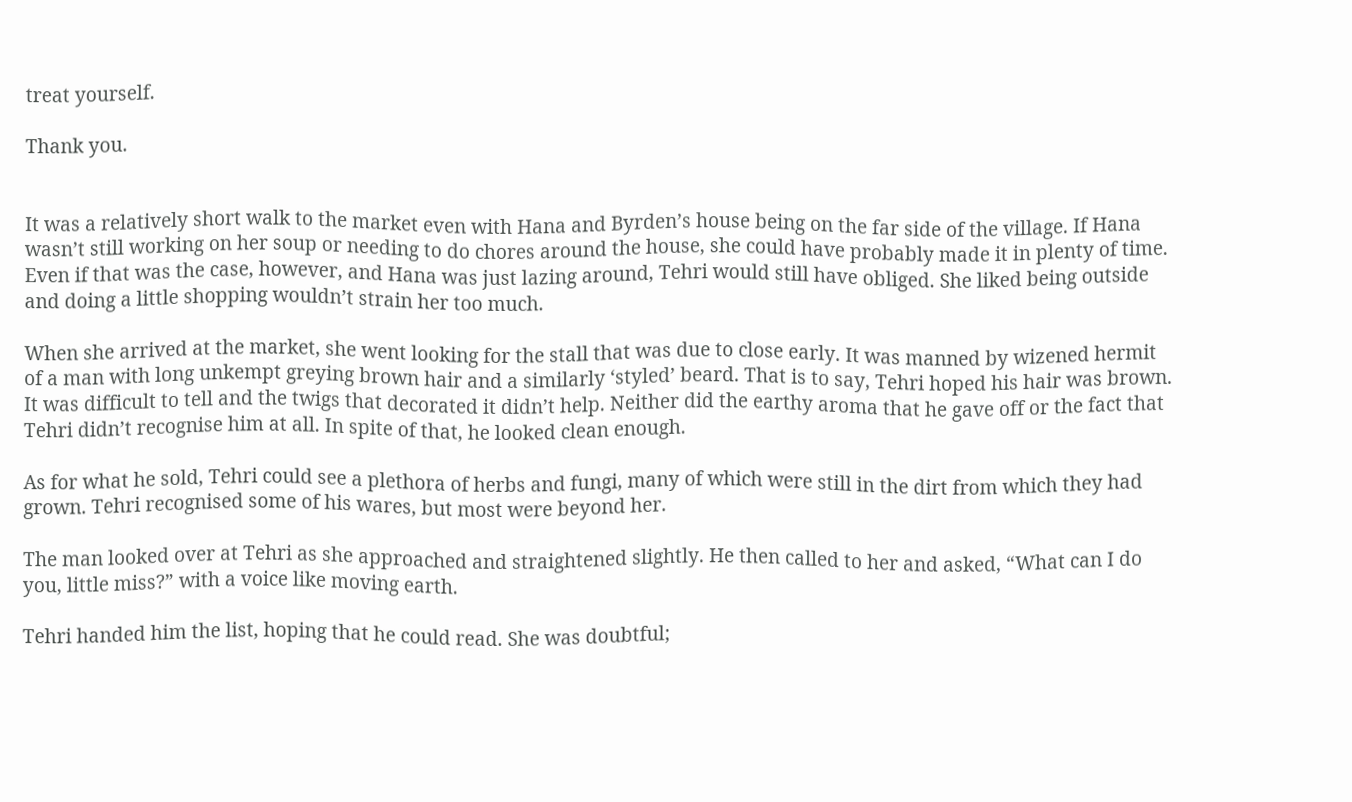treat yourself.

Thank you.


It was a relatively short walk to the market even with Hana and Byrden’s house being on the far side of the village. If Hana wasn’t still working on her soup or needing to do chores around the house, she could have probably made it in plenty of time. Even if that was the case, however, and Hana was just lazing around, Tehri would still have obliged. She liked being outside and doing a little shopping wouldn’t strain her too much.

When she arrived at the market, she went looking for the stall that was due to close early. It was manned by wizened hermit of a man with long unkempt greying brown hair and a similarly ‘styled’ beard. That is to say, Tehri hoped his hair was brown. It was difficult to tell and the twigs that decorated it didn’t help. Neither did the earthy aroma that he gave off or the fact that Tehri didn’t recognise him at all. In spite of that, he looked clean enough.

As for what he sold, Tehri could see a plethora of herbs and fungi, many of which were still in the dirt from which they had grown. Tehri recognised some of his wares, but most were beyond her.

The man looked over at Tehri as she approached and straightened slightly. He then called to her and asked, “What can I do you, little miss?” with a voice like moving earth.

Tehri handed him the list, hoping that he could read. She was doubtful;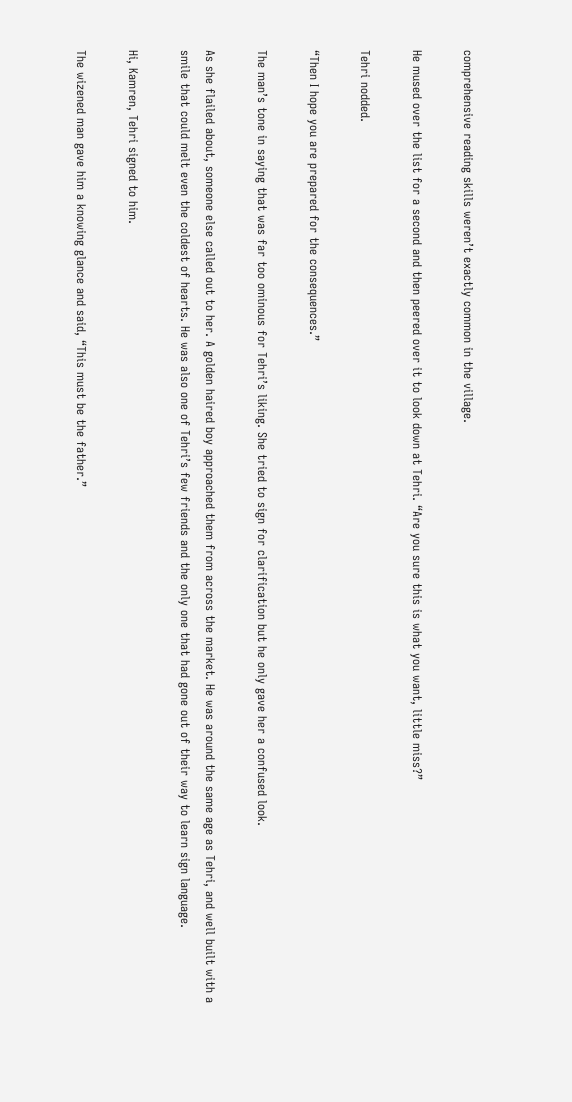comprehensive reading skills weren’t exactly common in the village.

He mused over the list for a second and then peered over it to look down at Tehri. “Are you sure this is what you want, little miss?”

Tehri nodded.

“Then I hope you are prepared for the consequences.”

The man’s tone in saying that was far too ominous for Tehri’s liking. She tried to sign for clarification but he only gave her a confused look.

As she flailed about, someone else called out to her. A golden haired boy approached them from across the market. He was around the same age as Tehri, and well built with a smile that could melt even the coldest of hearts. He was also one of Tehri’s few friends and the only one that had gone out of their way to learn sign language.

Hi, Kamren, Tehri signed to him.

The wizened man gave him a knowing glance and said, “This must be the father.”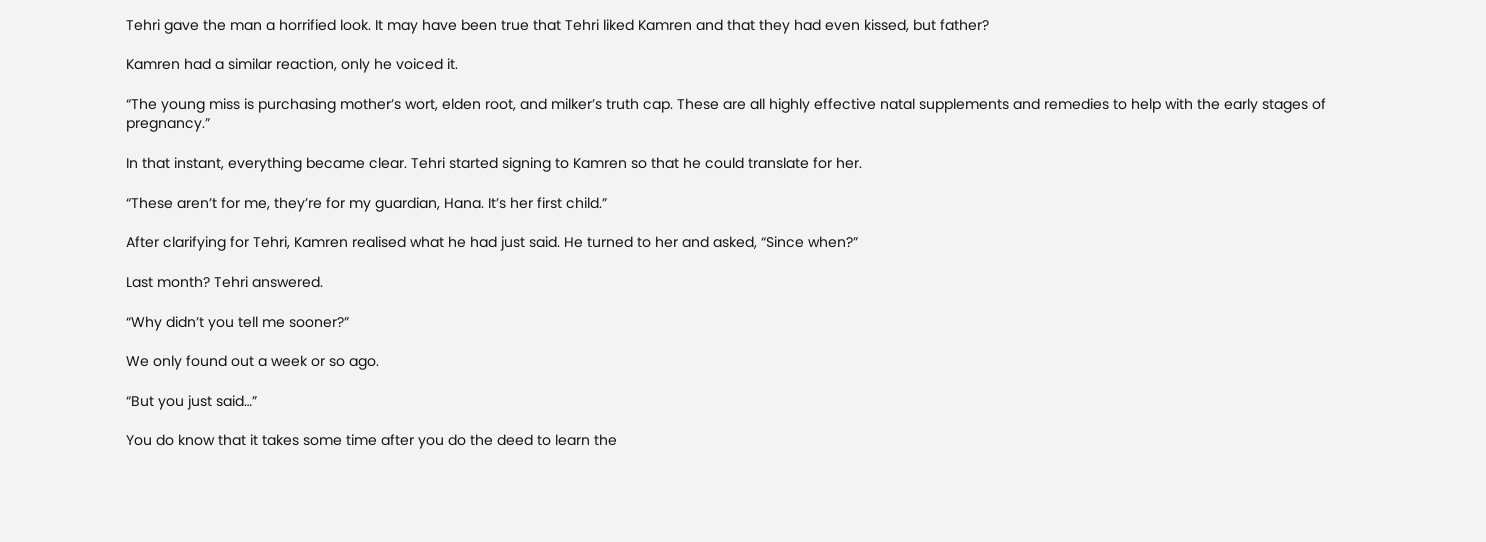Tehri gave the man a horrified look. It may have been true that Tehri liked Kamren and that they had even kissed, but father?

Kamren had a similar reaction, only he voiced it.

“The young miss is purchasing mother’s wort, elden root, and milker’s truth cap. These are all highly effective natal supplements and remedies to help with the early stages of pregnancy.”

In that instant, everything became clear. Tehri started signing to Kamren so that he could translate for her.

“These aren’t for me, they’re for my guardian, Hana. It’s her first child.”

After clarifying for Tehri, Kamren realised what he had just said. He turned to her and asked, “Since when?”

Last month? Tehri answered.

“Why didn’t you tell me sooner?”

We only found out a week or so ago.

“But you just said…”

You do know that it takes some time after you do the deed to learn the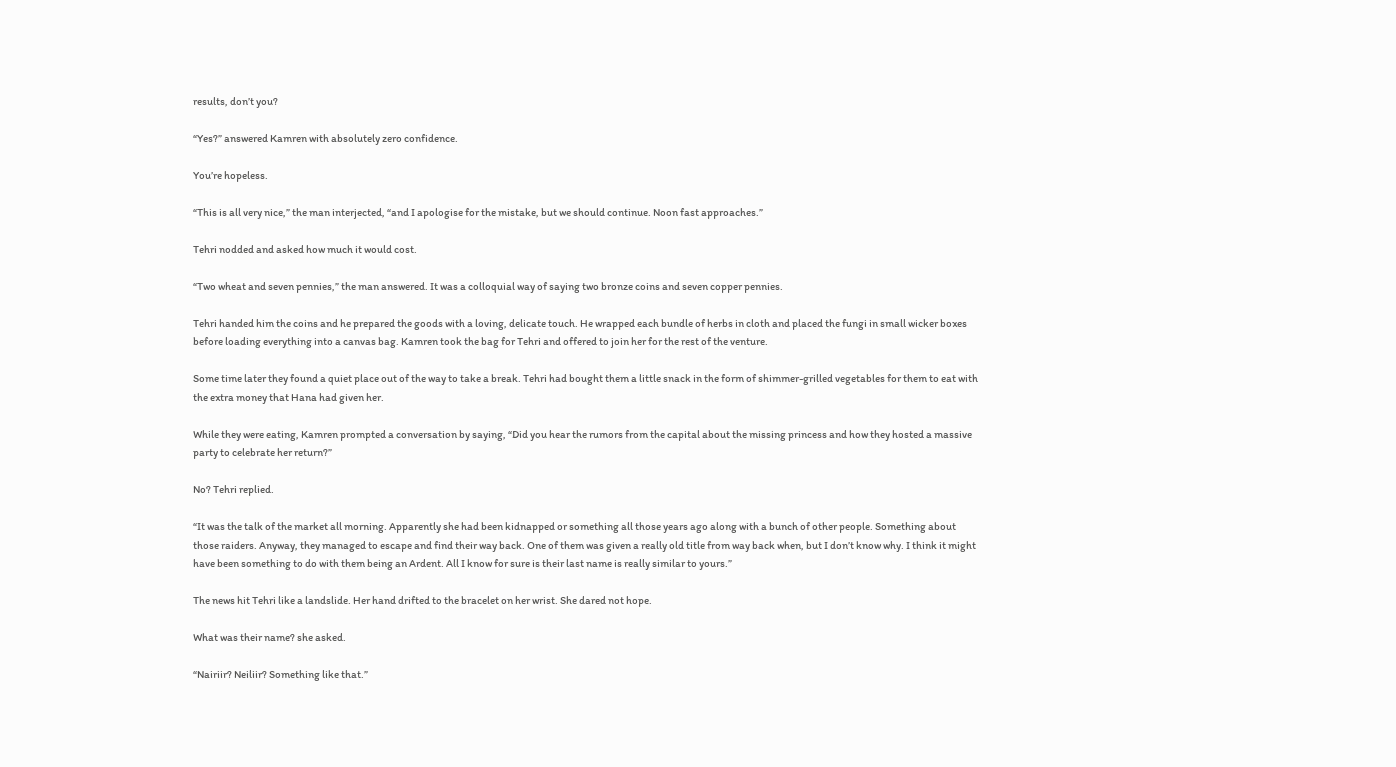results, don’t you?

“Yes?” answered Kamren with absolutely zero confidence.

You’re hopeless.

“This is all very nice,” the man interjected, “and I apologise for the mistake, but we should continue. Noon fast approaches.”

Tehri nodded and asked how much it would cost.

“Two wheat and seven pennies,” the man answered. It was a colloquial way of saying two bronze coins and seven copper pennies.

Tehri handed him the coins and he prepared the goods with a loving, delicate touch. He wrapped each bundle of herbs in cloth and placed the fungi in small wicker boxes before loading everything into a canvas bag. Kamren took the bag for Tehri and offered to join her for the rest of the venture.

Some time later they found a quiet place out of the way to take a break. Tehri had bought them a little snack in the form of shimmer-grilled vegetables for them to eat with the extra money that Hana had given her.

While they were eating, Kamren prompted a conversation by saying, “Did you hear the rumors from the capital about the missing princess and how they hosted a massive party to celebrate her return?”

No? Tehri replied.

“It was the talk of the market all morning. Apparently she had been kidnapped or something all those years ago along with a bunch of other people. Something about those raiders. Anyway, they managed to escape and find their way back. One of them was given a really old title from way back when, but I don’t know why. I think it might have been something to do with them being an Ardent. All I know for sure is their last name is really similar to yours.”

The news hit Tehri like a landslide. Her hand drifted to the bracelet on her wrist. She dared not hope.

What was their name? she asked.

“Nairiir? Neiliir? Something like that.”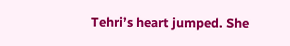Tehri’s heart jumped. She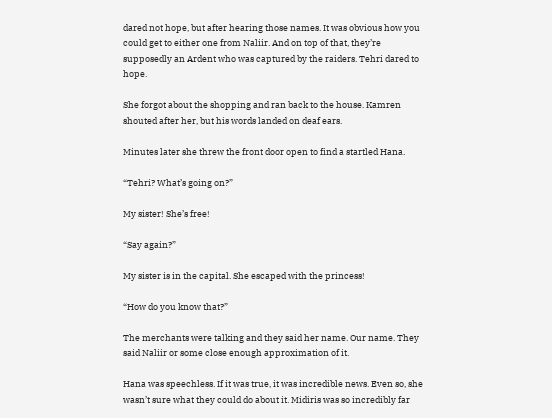dared not hope, but after hearing those names. It was obvious how you could get to either one from Naliir. And on top of that, they’re supposedly an Ardent who was captured by the raiders. Tehri dared to hope.

She forgot about the shopping and ran back to the house. Kamren shouted after her, but his words landed on deaf ears.

Minutes later she threw the front door open to find a startled Hana.

“Tehri? What’s going on?”

My sister! She’s free!

“Say again?”

My sister is in the capital. She escaped with the princess!

“How do you know that?”

The merchants were talking and they said her name. Our name. They said Naliir or some close enough approximation of it.

Hana was speechless. If it was true, it was incredible news. Even so, she wasn’t sure what they could do about it. Midiris was so incredibly far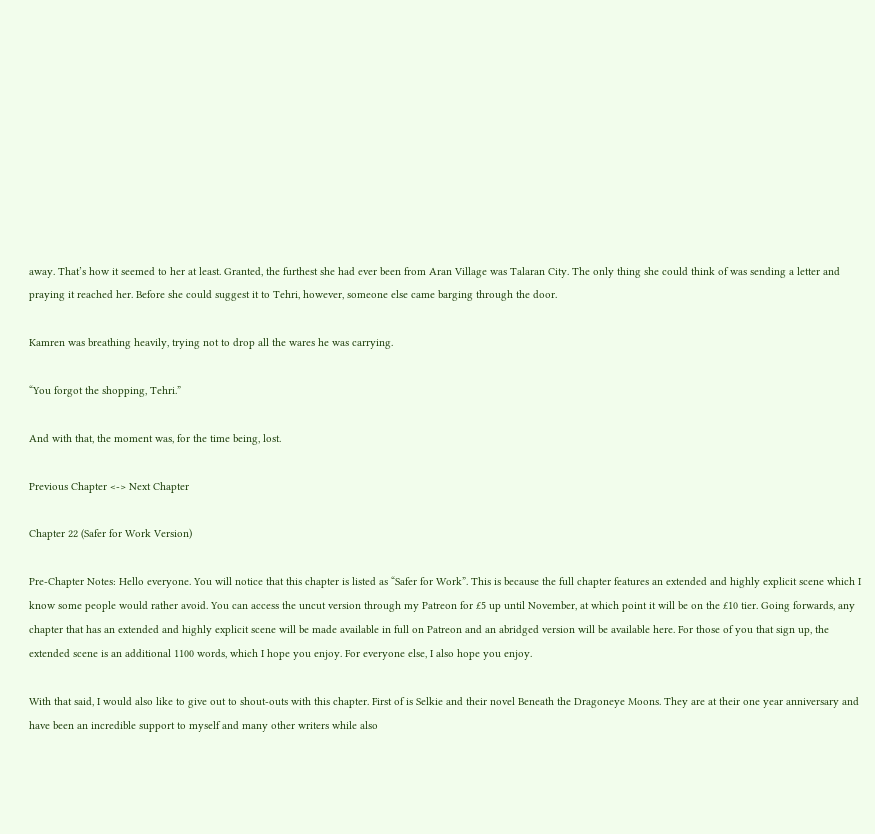away. That’s how it seemed to her at least. Granted, the furthest she had ever been from Aran Village was Talaran City. The only thing she could think of was sending a letter and praying it reached her. Before she could suggest it to Tehri, however, someone else came barging through the door.

Kamren was breathing heavily, trying not to drop all the wares he was carrying.

“You forgot the shopping, Tehri.”

And with that, the moment was, for the time being, lost.

Previous Chapter <-> Next Chapter

Chapter 22 (Safer for Work Version)

Pre-Chapter Notes: Hello everyone. You will notice that this chapter is listed as “Safer for Work”. This is because the full chapter features an extended and highly explicit scene which I know some people would rather avoid. You can access the uncut version through my Patreon for £5 up until November, at which point it will be on the £10 tier. Going forwards, any chapter that has an extended and highly explicit scene will be made available in full on Patreon and an abridged version will be available here. For those of you that sign up, the extended scene is an additional 1100 words, which I hope you enjoy. For everyone else, I also hope you enjoy.

With that said, I would also like to give out to shout-outs with this chapter. First of is Selkie and their novel Beneath the Dragoneye Moons. They are at their one year anniversary and have been an incredible support to myself and many other writers while also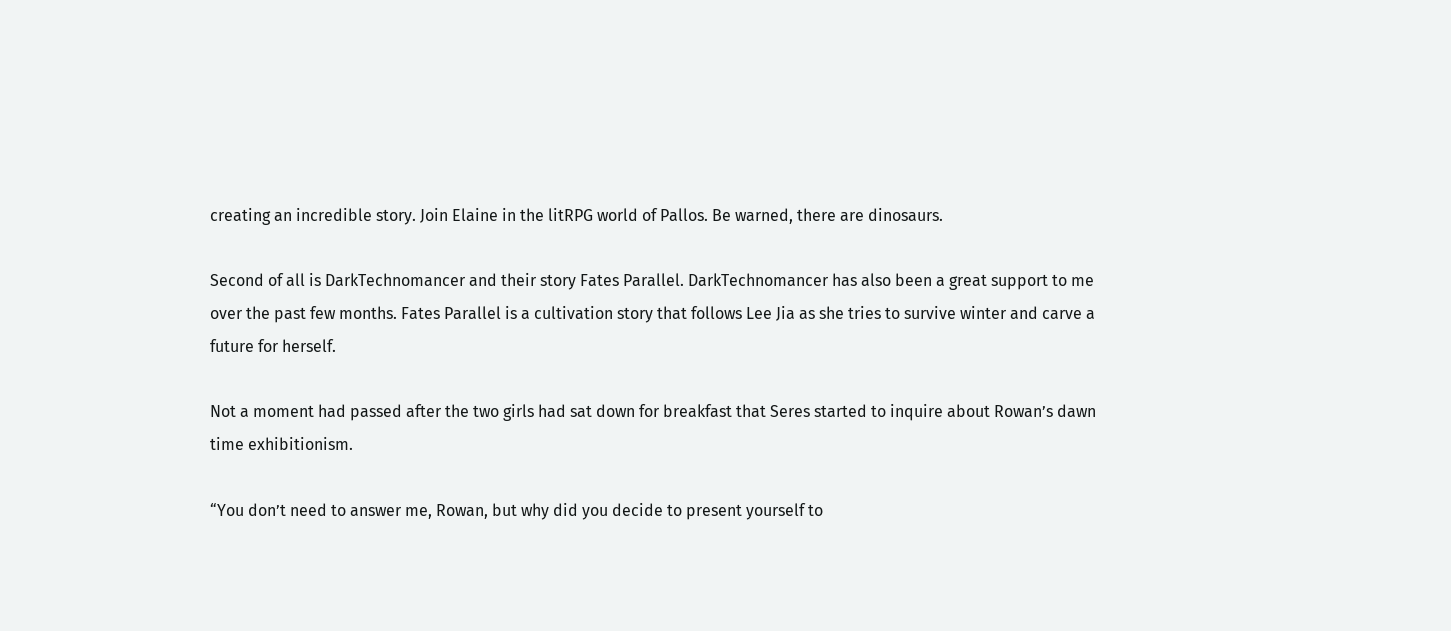creating an incredible story. Join Elaine in the litRPG world of Pallos. Be warned, there are dinosaurs.

Second of all is DarkTechnomancer and their story Fates Parallel. DarkTechnomancer has also been a great support to me over the past few months. Fates Parallel is a cultivation story that follows Lee Jia as she tries to survive winter and carve a future for herself.

Not a moment had passed after the two girls had sat down for breakfast that Seres started to inquire about Rowan’s dawn time exhibitionism.

“You don’t need to answer me, Rowan, but why did you decide to present yourself to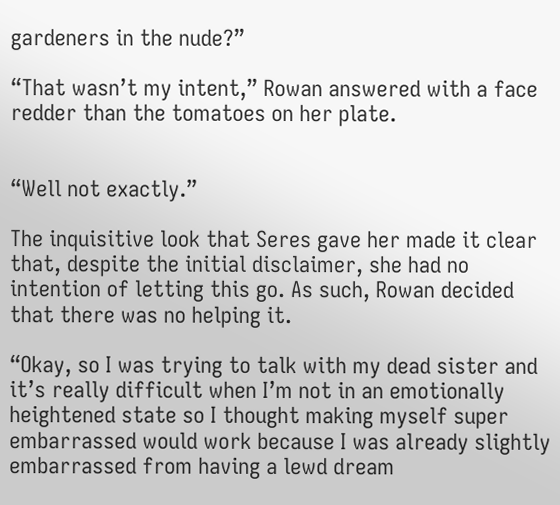gardeners in the nude?”

“That wasn’t my intent,” Rowan answered with a face redder than the tomatoes on her plate.


“Well not exactly.”

The inquisitive look that Seres gave her made it clear that, despite the initial disclaimer, she had no intention of letting this go. As such, Rowan decided that there was no helping it.

“Okay, so I was trying to talk with my dead sister and it’s really difficult when I’m not in an emotionally heightened state so I thought making myself super embarrassed would work because I was already slightly embarrassed from having a lewd dream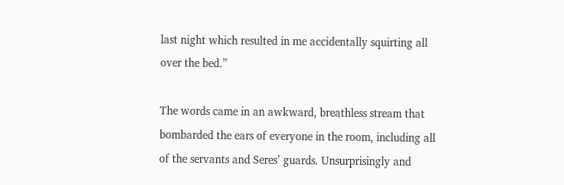last night which resulted in me accidentally squirting all over the bed.”

The words came in an awkward, breathless stream that bombarded the ears of everyone in the room, including all of the servants and Seres’ guards. Unsurprisingly and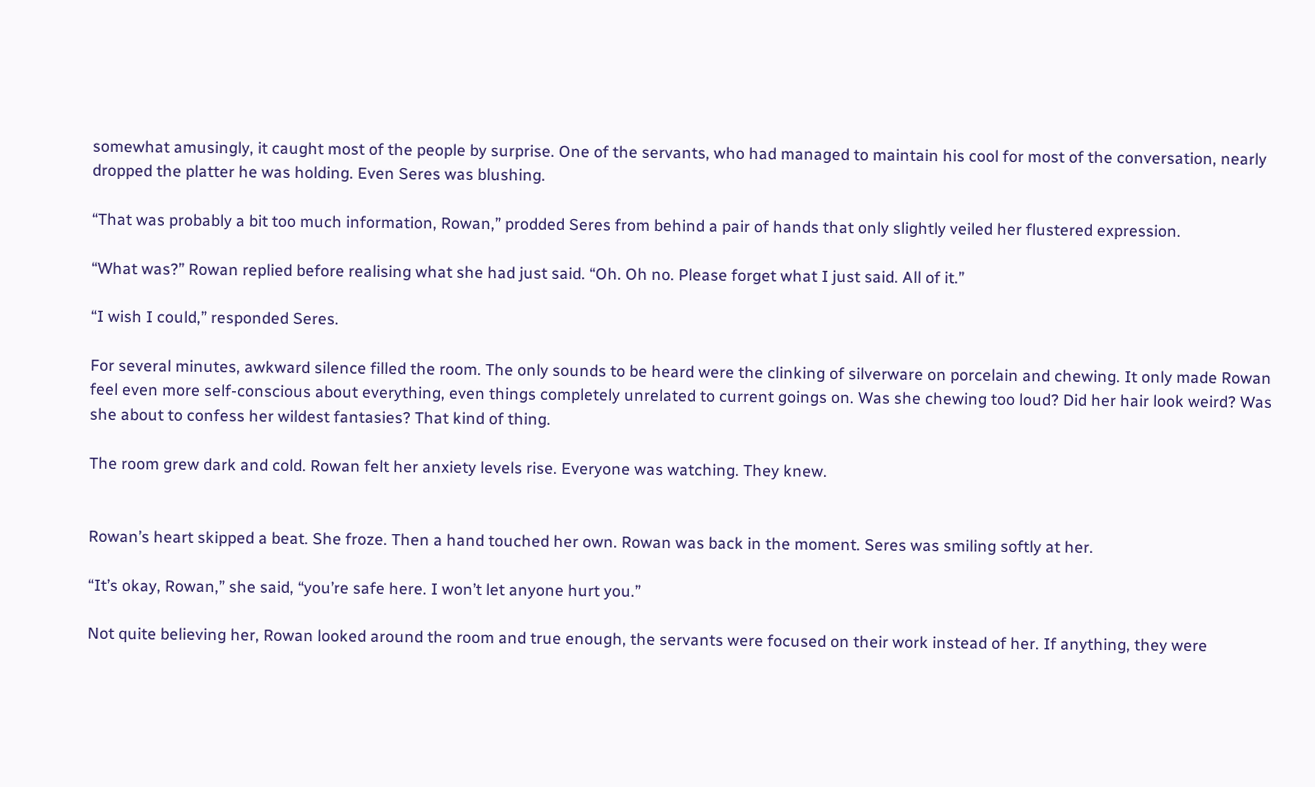somewhat amusingly, it caught most of the people by surprise. One of the servants, who had managed to maintain his cool for most of the conversation, nearly dropped the platter he was holding. Even Seres was blushing.

“That was probably a bit too much information, Rowan,” prodded Seres from behind a pair of hands that only slightly veiled her flustered expression.

“What was?” Rowan replied before realising what she had just said. “Oh. Oh no. Please forget what I just said. All of it.”

“I wish I could,” responded Seres.

For several minutes, awkward silence filled the room. The only sounds to be heard were the clinking of silverware on porcelain and chewing. It only made Rowan feel even more self-conscious about everything, even things completely unrelated to current goings on. Was she chewing too loud? Did her hair look weird? Was she about to confess her wildest fantasies? That kind of thing.

The room grew dark and cold. Rowan felt her anxiety levels rise. Everyone was watching. They knew.


Rowan’s heart skipped a beat. She froze. Then a hand touched her own. Rowan was back in the moment. Seres was smiling softly at her.

“It’s okay, Rowan,” she said, “you’re safe here. I won’t let anyone hurt you.”

Not quite believing her, Rowan looked around the room and true enough, the servants were focused on their work instead of her. If anything, they were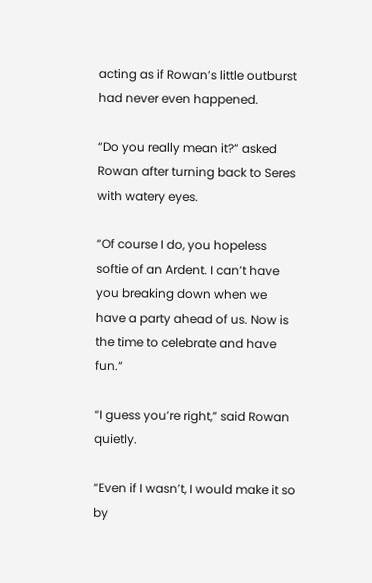acting as if Rowan’s little outburst had never even happened.

“Do you really mean it?” asked Rowan after turning back to Seres with watery eyes.

“Of course I do, you hopeless softie of an Ardent. I can’t have you breaking down when we have a party ahead of us. Now is the time to celebrate and have fun.”

“I guess you’re right,” said Rowan quietly.

“Even if I wasn’t, I would make it so by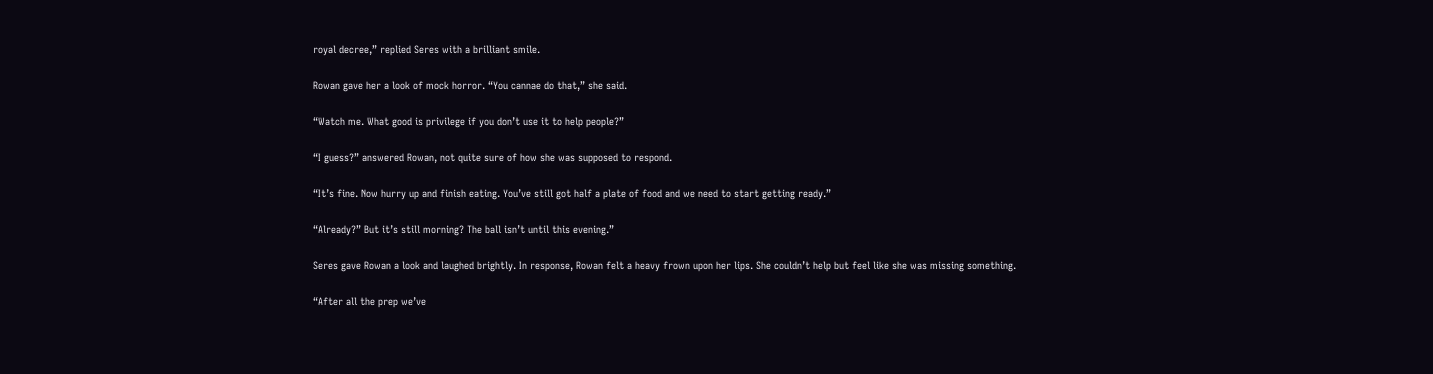royal decree,” replied Seres with a brilliant smile.

Rowan gave her a look of mock horror. “You cannae do that,” she said.

“Watch me. What good is privilege if you don’t use it to help people?”

“I guess?” answered Rowan, not quite sure of how she was supposed to respond.

“It’s fine. Now hurry up and finish eating. You’ve still got half a plate of food and we need to start getting ready.”

“Already?” But it’s still morning? The ball isn’t until this evening.”

Seres gave Rowan a look and laughed brightly. In response, Rowan felt a heavy frown upon her lips. She couldn’t help but feel like she was missing something.

“After all the prep we’ve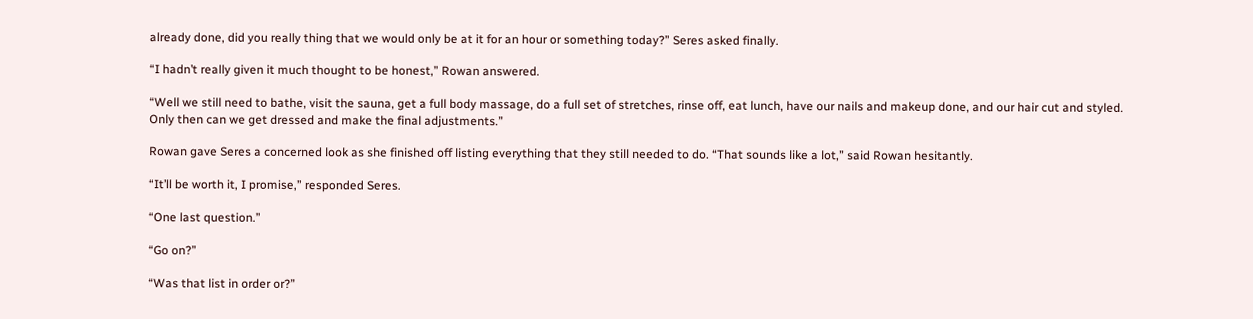already done, did you really thing that we would only be at it for an hour or something today?” Seres asked finally.

“I hadn’t really given it much thought to be honest,” Rowan answered.

“Well we still need to bathe, visit the sauna, get a full body massage, do a full set of stretches, rinse off, eat lunch, have our nails and makeup done, and our hair cut and styled. Only then can we get dressed and make the final adjustments.”

Rowan gave Seres a concerned look as she finished off listing everything that they still needed to do. “That sounds like a lot,” said Rowan hesitantly.

“It’ll be worth it, I promise,” responded Seres.

“One last question.”

“Go on?”

“Was that list in order or?”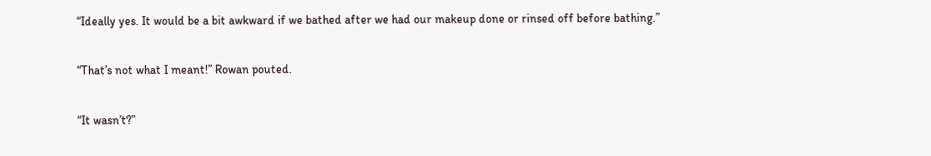“Ideally yes. It would be a bit awkward if we bathed after we had our makeup done or rinsed off before bathing.”

“That’s not what I meant!” Rowan pouted.

“It wasn’t?”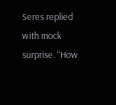Seres replied with mock surprise. “How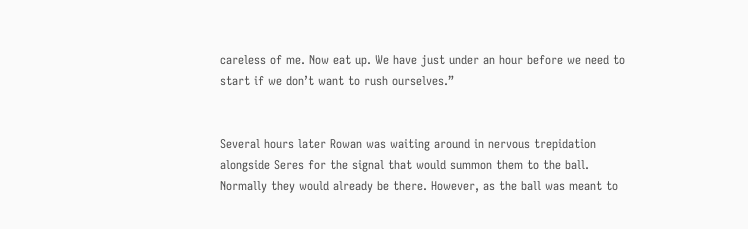careless of me. Now eat up. We have just under an hour before we need to start if we don’t want to rush ourselves.”


Several hours later Rowan was waiting around in nervous trepidation alongside Seres for the signal that would summon them to the ball. Normally they would already be there. However, as the ball was meant to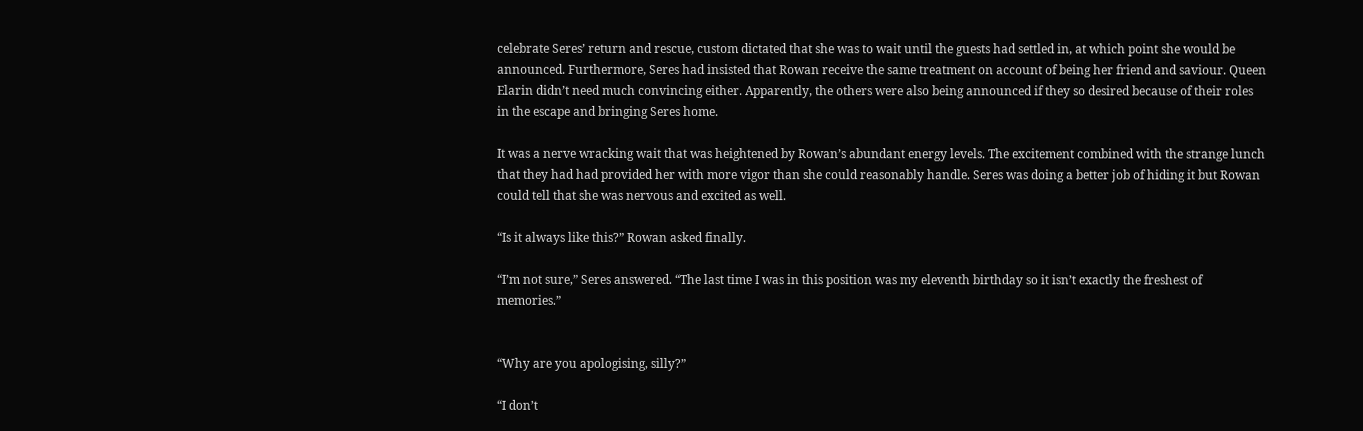celebrate Seres’ return and rescue, custom dictated that she was to wait until the guests had settled in, at which point she would be announced. Furthermore, Seres had insisted that Rowan receive the same treatment on account of being her friend and saviour. Queen Elarin didn’t need much convincing either. Apparently, the others were also being announced if they so desired because of their roles in the escape and bringing Seres home.

It was a nerve wracking wait that was heightened by Rowan’s abundant energy levels. The excitement combined with the strange lunch that they had had provided her with more vigor than she could reasonably handle. Seres was doing a better job of hiding it but Rowan could tell that she was nervous and excited as well.

“Is it always like this?” Rowan asked finally.

“I’m not sure,” Seres answered. “The last time I was in this position was my eleventh birthday so it isn’t exactly the freshest of memories.”


“Why are you apologising, silly?”

“I don’t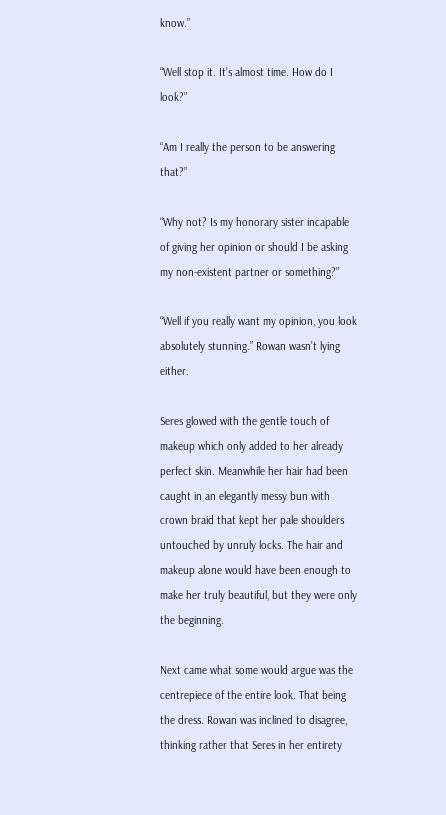know.”

“Well stop it. It’s almost time. How do I look?”

“Am I really the person to be answering that?”

“Why not? Is my honorary sister incapable of giving her opinion or should I be asking my non-existent partner or something?”

“Well if you really want my opinion, you look absolutely stunning.” Rowan wasn’t lying either.

Seres glowed with the gentle touch of makeup which only added to her already perfect skin. Meanwhile her hair had been caught in an elegantly messy bun with crown braid that kept her pale shoulders untouched by unruly locks. The hair and makeup alone would have been enough to make her truly beautiful, but they were only the beginning.

Next came what some would argue was the centrepiece of the entire look. That being the dress. Rowan was inclined to disagree, thinking rather that Seres in her entirety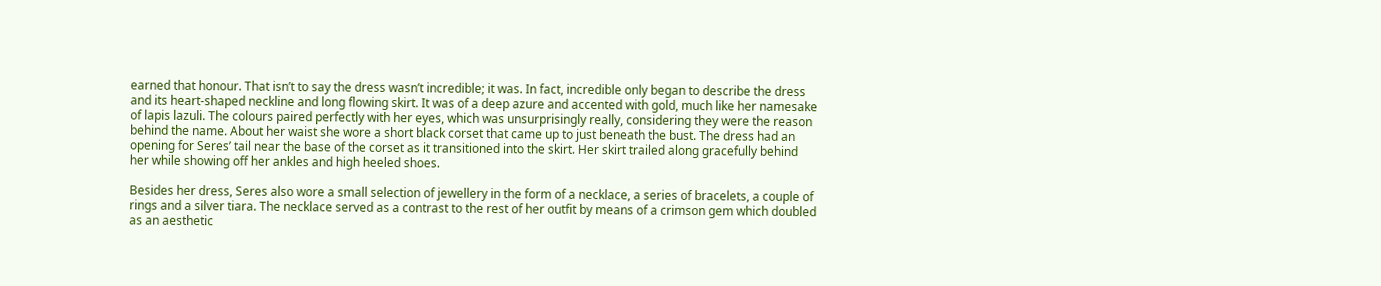earned that honour. That isn’t to say the dress wasn’t incredible; it was. In fact, incredible only began to describe the dress and its heart-shaped neckline and long flowing skirt. It was of a deep azure and accented with gold, much like her namesake of lapis lazuli. The colours paired perfectly with her eyes, which was unsurprisingly really, considering they were the reason behind the name. About her waist she wore a short black corset that came up to just beneath the bust. The dress had an opening for Seres’ tail near the base of the corset as it transitioned into the skirt. Her skirt trailed along gracefully behind her while showing off her ankles and high heeled shoes.

Besides her dress, Seres also wore a small selection of jewellery in the form of a necklace, a series of bracelets, a couple of rings and a silver tiara. The necklace served as a contrast to the rest of her outfit by means of a crimson gem which doubled as an aesthetic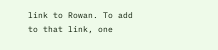link to Rowan. To add to that link, one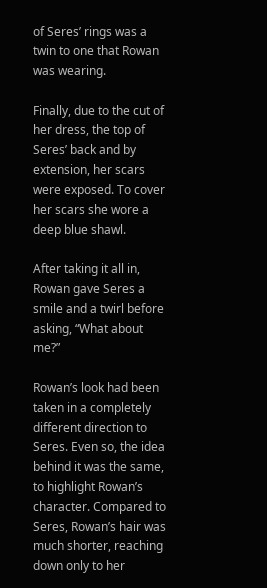of Seres’ rings was a twin to one that Rowan was wearing.

Finally, due to the cut of her dress, the top of Seres’ back and by extension, her scars were exposed. To cover her scars she wore a deep blue shawl.

After taking it all in, Rowan gave Seres a smile and a twirl before asking, “What about me?”

Rowan’s look had been taken in a completely different direction to Seres. Even so, the idea behind it was the same, to highlight Rowan’s character. Compared to Seres, Rowan’s hair was much shorter, reaching down only to her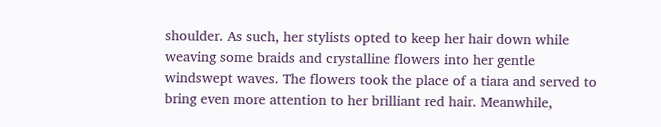shoulder. As such, her stylists opted to keep her hair down while weaving some braids and crystalline flowers into her gentle windswept waves. The flowers took the place of a tiara and served to bring even more attention to her brilliant red hair. Meanwhile,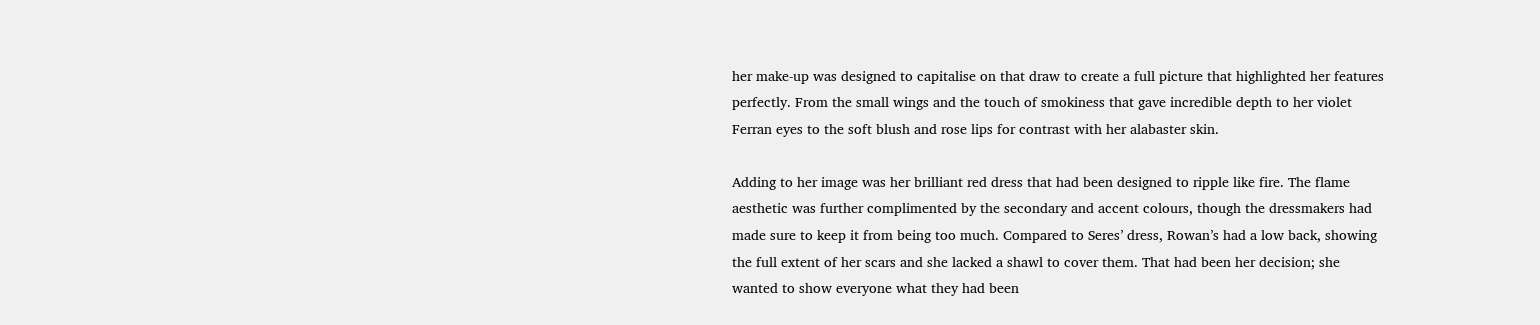her make-up was designed to capitalise on that draw to create a full picture that highlighted her features perfectly. From the small wings and the touch of smokiness that gave incredible depth to her violet Ferran eyes to the soft blush and rose lips for contrast with her alabaster skin.

Adding to her image was her brilliant red dress that had been designed to ripple like fire. The flame aesthetic was further complimented by the secondary and accent colours, though the dressmakers had made sure to keep it from being too much. Compared to Seres’ dress, Rowan’s had a low back, showing the full extent of her scars and she lacked a shawl to cover them. That had been her decision; she wanted to show everyone what they had been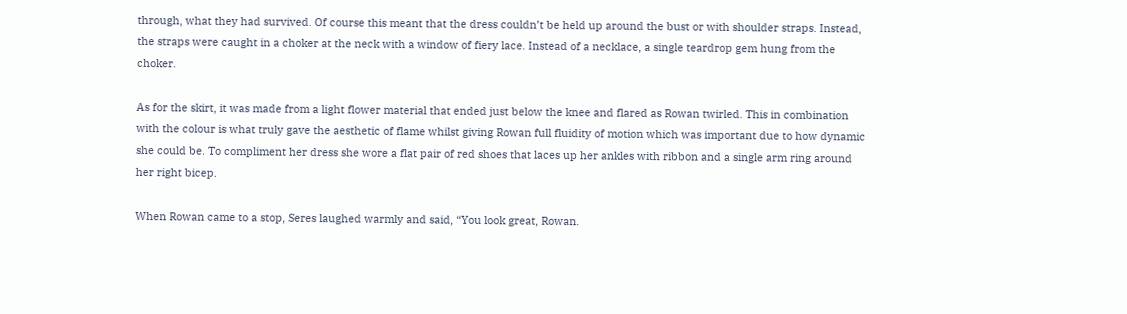through, what they had survived. Of course this meant that the dress couldn’t be held up around the bust or with shoulder straps. Instead, the straps were caught in a choker at the neck with a window of fiery lace. Instead of a necklace, a single teardrop gem hung from the choker.

As for the skirt, it was made from a light flower material that ended just below the knee and flared as Rowan twirled. This in combination with the colour is what truly gave the aesthetic of flame whilst giving Rowan full fluidity of motion which was important due to how dynamic she could be. To compliment her dress she wore a flat pair of red shoes that laces up her ankles with ribbon and a single arm ring around her right bicep.

When Rowan came to a stop, Seres laughed warmly and said, “You look great, Rowan.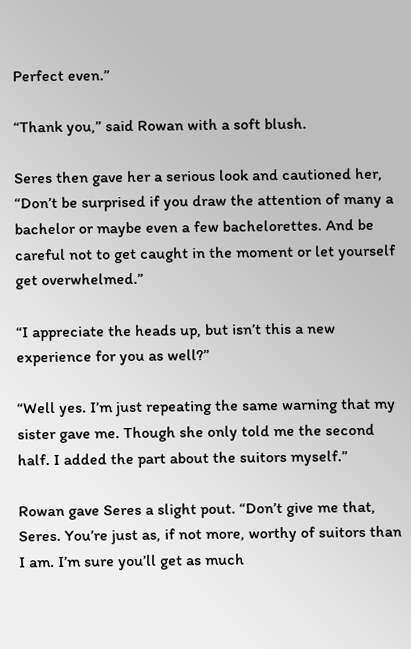Perfect even.”

“Thank you,” said Rowan with a soft blush.

Seres then gave her a serious look and cautioned her, “Don’t be surprised if you draw the attention of many a bachelor or maybe even a few bachelorettes. And be careful not to get caught in the moment or let yourself get overwhelmed.”

“I appreciate the heads up, but isn’t this a new experience for you as well?”

“Well yes. I’m just repeating the same warning that my sister gave me. Though she only told me the second half. I added the part about the suitors myself.”

Rowan gave Seres a slight pout. “Don’t give me that, Seres. You’re just as, if not more, worthy of suitors than I am. I’m sure you’ll get as much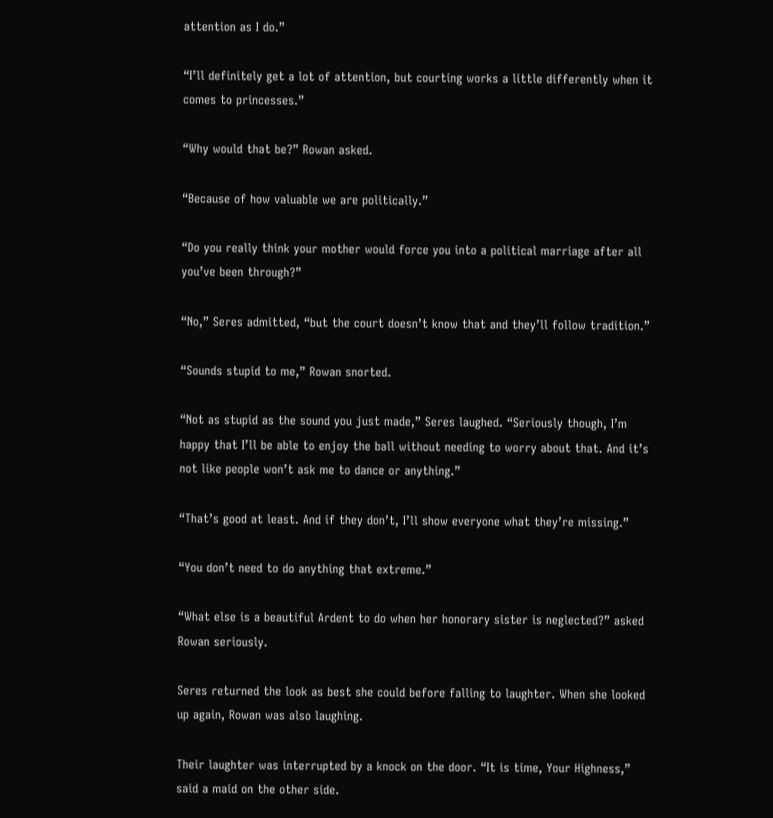attention as I do.”

“I’ll definitely get a lot of attention, but courting works a little differently when it comes to princesses.”

“Why would that be?” Rowan asked.

“Because of how valuable we are politically.”

“Do you really think your mother would force you into a political marriage after all you’ve been through?”

“No,” Seres admitted, “but the court doesn’t know that and they’ll follow tradition.”

“Sounds stupid to me,” Rowan snorted.

“Not as stupid as the sound you just made,” Seres laughed. “Seriously though, I’m happy that I’ll be able to enjoy the ball without needing to worry about that. And it’s not like people won’t ask me to dance or anything.”

“That’s good at least. And if they don’t, I’ll show everyone what they’re missing.”

“You don’t need to do anything that extreme.”

“What else is a beautiful Ardent to do when her honorary sister is neglected?” asked Rowan seriously.

Seres returned the look as best she could before falling to laughter. When she looked up again, Rowan was also laughing.

Their laughter was interrupted by a knock on the door. “It is time, Your Highness,” said a maid on the other side.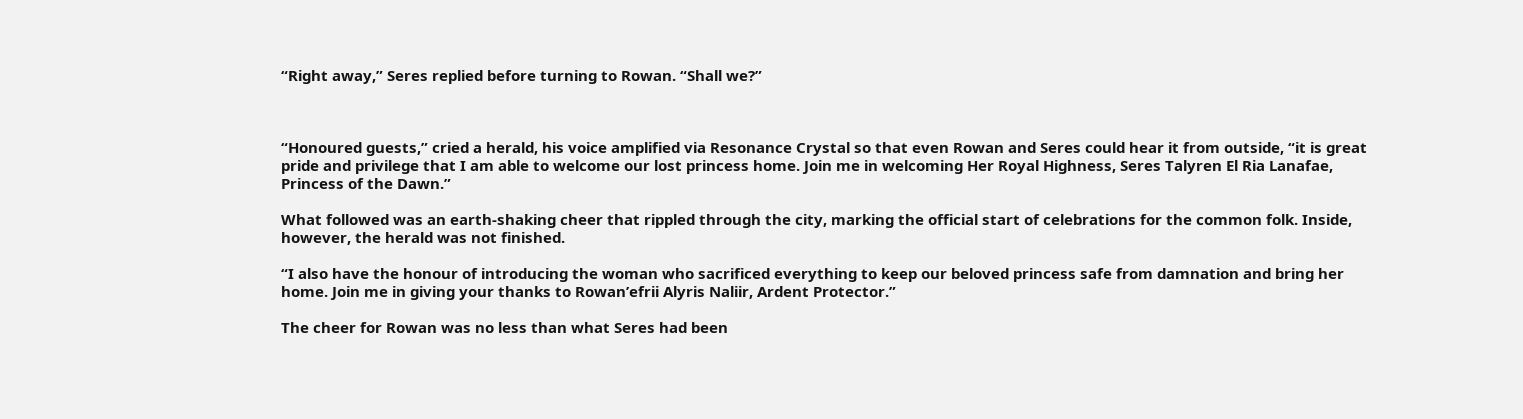“Right away,” Seres replied before turning to Rowan. “Shall we?”



“Honoured guests,” cried a herald, his voice amplified via Resonance Crystal so that even Rowan and Seres could hear it from outside, “it is great pride and privilege that I am able to welcome our lost princess home. Join me in welcoming Her Royal Highness, Seres Talyren El Ria Lanafae, Princess of the Dawn.”

What followed was an earth-shaking cheer that rippled through the city, marking the official start of celebrations for the common folk. Inside, however, the herald was not finished.

“I also have the honour of introducing the woman who sacrificed everything to keep our beloved princess safe from damnation and bring her home. Join me in giving your thanks to Rowan’efrii Alyris Naliir, Ardent Protector.”

The cheer for Rowan was no less than what Seres had been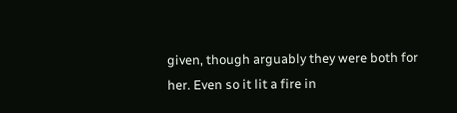given, though arguably they were both for her. Even so it lit a fire in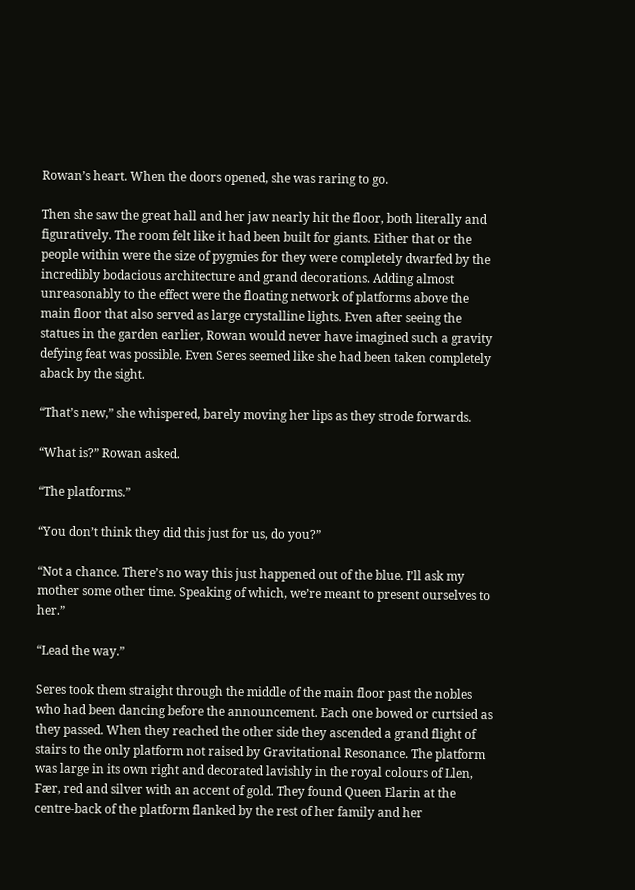Rowan’s heart. When the doors opened, she was raring to go.

Then she saw the great hall and her jaw nearly hit the floor, both literally and figuratively. The room felt like it had been built for giants. Either that or the people within were the size of pygmies for they were completely dwarfed by the incredibly bodacious architecture and grand decorations. Adding almost unreasonably to the effect were the floating network of platforms above the main floor that also served as large crystalline lights. Even after seeing the statues in the garden earlier, Rowan would never have imagined such a gravity defying feat was possible. Even Seres seemed like she had been taken completely aback by the sight.

“That’s new,” she whispered, barely moving her lips as they strode forwards.

“What is?” Rowan asked.

“The platforms.”

“You don’t think they did this just for us, do you?”

“Not a chance. There’s no way this just happened out of the blue. I’ll ask my mother some other time. Speaking of which, we’re meant to present ourselves to her.”

“Lead the way.”

Seres took them straight through the middle of the main floor past the nobles who had been dancing before the announcement. Each one bowed or curtsied as they passed. When they reached the other side they ascended a grand flight of stairs to the only platform not raised by Gravitational Resonance. The platform was large in its own right and decorated lavishly in the royal colours of Llen, Fær, red and silver with an accent of gold. They found Queen Elarin at the centre-back of the platform flanked by the rest of her family and her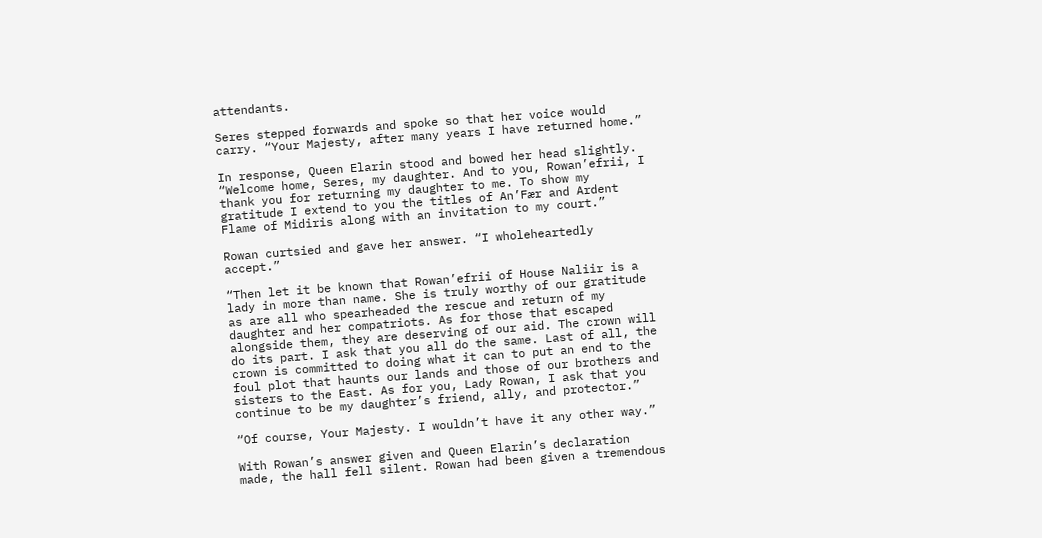attendants.

Seres stepped forwards and spoke so that her voice would carry. “Your Majesty, after many years I have returned home.”

In response, Queen Elarin stood and bowed her head slightly. “Welcome home, Seres, my daughter. And to you, Rowan’efrii, I thank you for returning my daughter to me. To show my gratitude I extend to you the titles of An’Fær and Ardent Flame of Midiris along with an invitation to my court.”

Rowan curtsied and gave her answer. “I wholeheartedly accept.”

“Then let it be known that Rowan’efrii of House Naliir is a lady in more than name. She is truly worthy of our gratitude as are all who spearheaded the rescue and return of my daughter and her compatriots. As for those that escaped alongside them, they are deserving of our aid. The crown will do its part. I ask that you all do the same. Last of all, the crown is committed to doing what it can to put an end to the foul plot that haunts our lands and those of our brothers and sisters to the East. As for you, Lady Rowan, I ask that you continue to be my daughter’s friend, ally, and protector.”

“Of course, Your Majesty. I wouldn’t have it any other way.”

With Rowan’s answer given and Queen Elarin’s declaration made, the hall fell silent. Rowan had been given a tremendous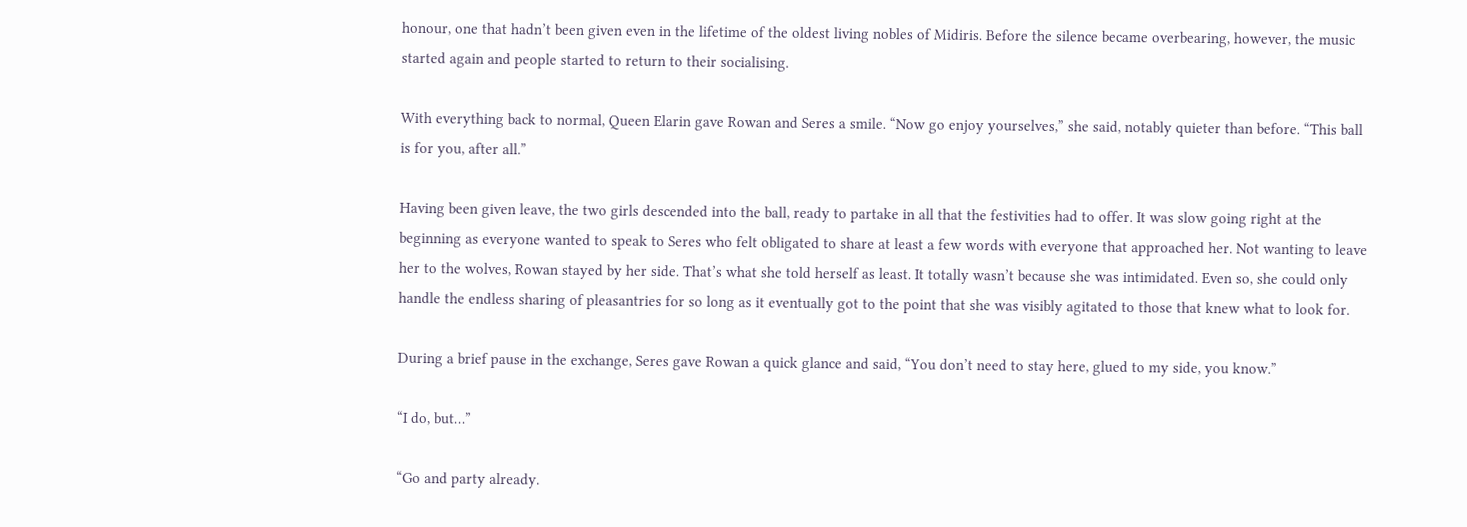honour, one that hadn’t been given even in the lifetime of the oldest living nobles of Midiris. Before the silence became overbearing, however, the music started again and people started to return to their socialising.

With everything back to normal, Queen Elarin gave Rowan and Seres a smile. “Now go enjoy yourselves,” she said, notably quieter than before. “This ball is for you, after all.”

Having been given leave, the two girls descended into the ball, ready to partake in all that the festivities had to offer. It was slow going right at the beginning as everyone wanted to speak to Seres who felt obligated to share at least a few words with everyone that approached her. Not wanting to leave her to the wolves, Rowan stayed by her side. That’s what she told herself as least. It totally wasn’t because she was intimidated. Even so, she could only handle the endless sharing of pleasantries for so long as it eventually got to the point that she was visibly agitated to those that knew what to look for.

During a brief pause in the exchange, Seres gave Rowan a quick glance and said, “You don’t need to stay here, glued to my side, you know.”

“I do, but…”

“Go and party already.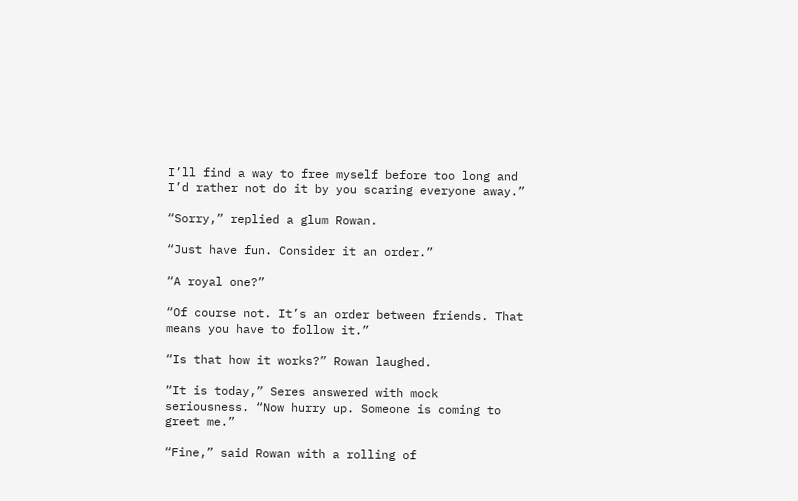I’ll find a way to free myself before too long and I’d rather not do it by you scaring everyone away.”

“Sorry,” replied a glum Rowan.

“Just have fun. Consider it an order.”

“A royal one?”

“Of course not. It’s an order between friends. That means you have to follow it.”

“Is that how it works?” Rowan laughed.

“It is today,” Seres answered with mock seriousness. “Now hurry up. Someone is coming to greet me.”

“Fine,” said Rowan with a rolling of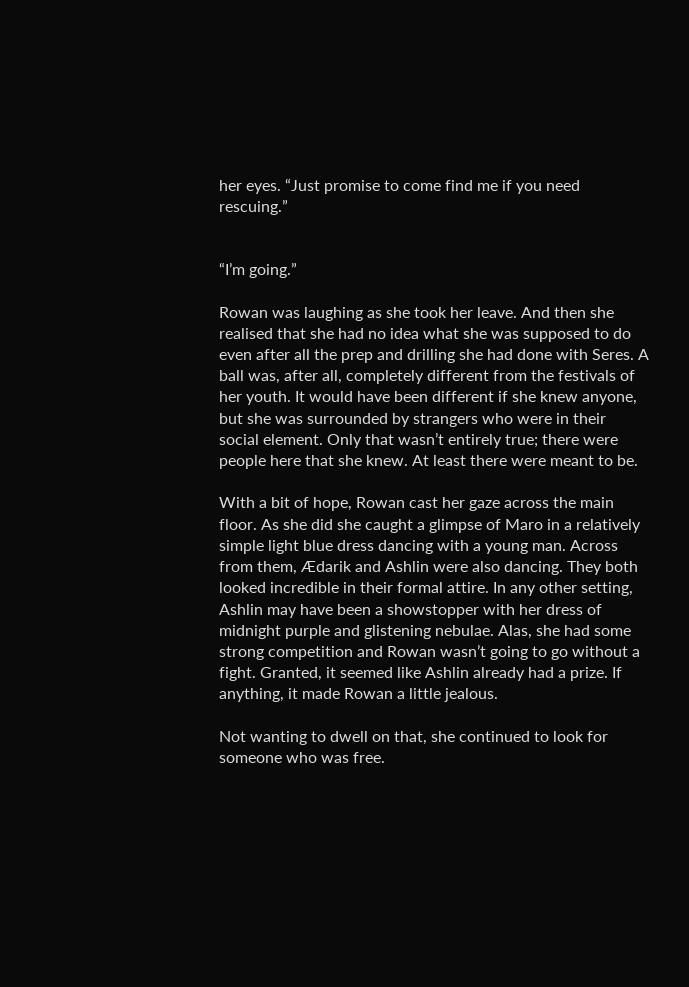her eyes. “Just promise to come find me if you need rescuing.”


“I’m going.”

Rowan was laughing as she took her leave. And then she realised that she had no idea what she was supposed to do even after all the prep and drilling she had done with Seres. A ball was, after all, completely different from the festivals of her youth. It would have been different if she knew anyone, but she was surrounded by strangers who were in their social element. Only that wasn’t entirely true; there were people here that she knew. At least there were meant to be.

With a bit of hope, Rowan cast her gaze across the main floor. As she did she caught a glimpse of Maro in a relatively simple light blue dress dancing with a young man. Across from them, Ædarik and Ashlin were also dancing. They both looked incredible in their formal attire. In any other setting, Ashlin may have been a showstopper with her dress of midnight purple and glistening nebulae. Alas, she had some strong competition and Rowan wasn’t going to go without a fight. Granted, it seemed like Ashlin already had a prize. If anything, it made Rowan a little jealous.

Not wanting to dwell on that, she continued to look for someone who was free.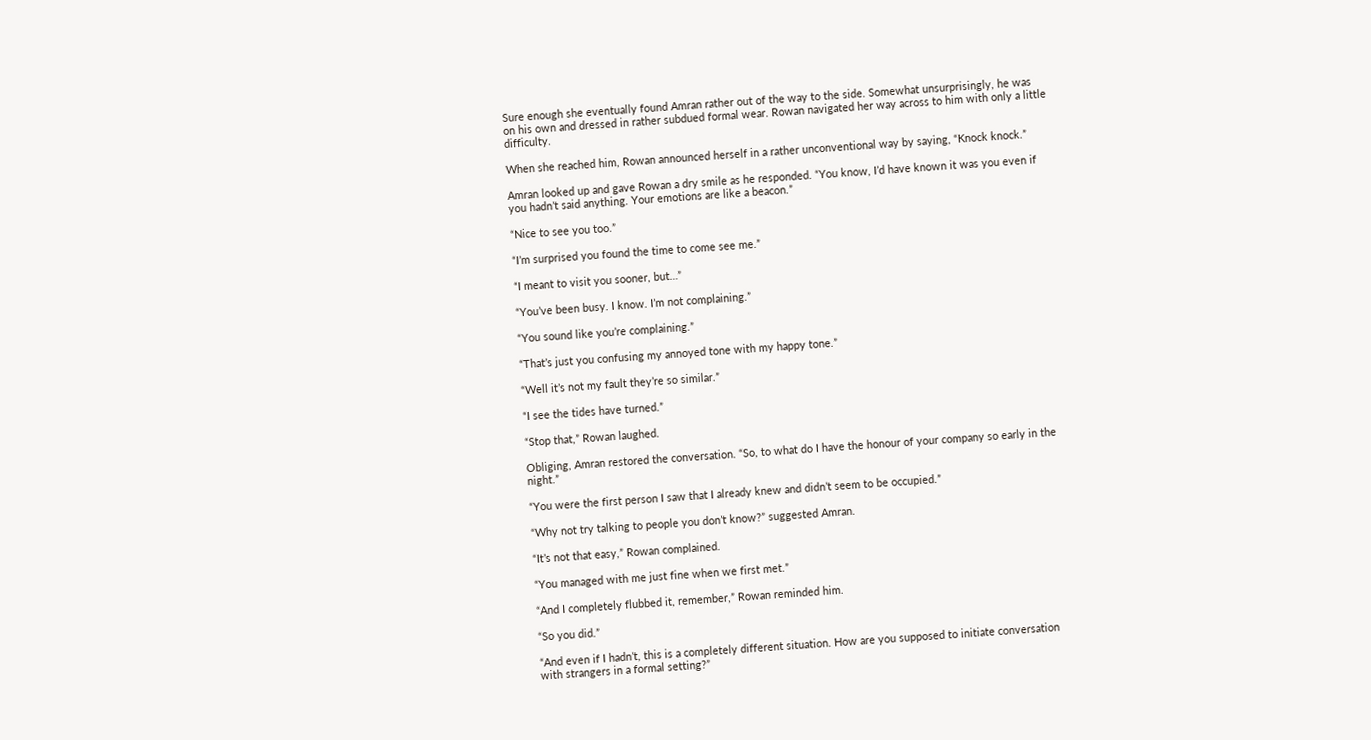Sure enough she eventually found Amran rather out of the way to the side. Somewhat unsurprisingly, he was on his own and dressed in rather subdued formal wear. Rowan navigated her way across to him with only a little difficulty.

When she reached him, Rowan announced herself in a rather unconventional way by saying, “Knock knock.”

Amran looked up and gave Rowan a dry smile as he responded. “You know, I’d have known it was you even if you hadn’t said anything. Your emotions are like a beacon.”

“Nice to see you too.”

“I’m surprised you found the time to come see me.”

“I meant to visit you sooner, but…”

“You’ve been busy. I know. I’m not complaining.”

“You sound like you’re complaining.”

“That’s just you confusing my annoyed tone with my happy tone.”

“Well it’s not my fault they’re so similar.”

“I see the tides have turned.”

“Stop that,” Rowan laughed.

Obliging, Amran restored the conversation. “So, to what do I have the honour of your company so early in the night.”

“You were the first person I saw that I already knew and didn’t seem to be occupied.”

“Why not try talking to people you don’t know?” suggested Amran.

“It’s not that easy,” Rowan complained.

“You managed with me just fine when we first met.”

“And I completely flubbed it, remember,” Rowan reminded him.

“So you did.”

“And even if I hadn’t, this is a completely different situation. How are you supposed to initiate conversation with strangers in a formal setting?”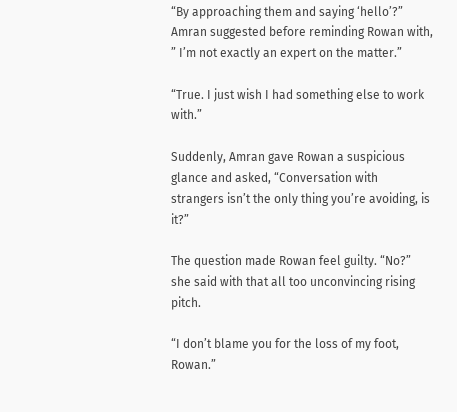“By approaching them and saying ‘hello’?” Amran suggested before reminding Rowan with, ” I’m not exactly an expert on the matter.”

“True. I just wish I had something else to work with.”

Suddenly, Amran gave Rowan a suspicious glance and asked, “Conversation with strangers isn’t the only thing you’re avoiding, is it?”

The question made Rowan feel guilty. “No?” she said with that all too unconvincing rising pitch.

“I don’t blame you for the loss of my foot, Rowan.”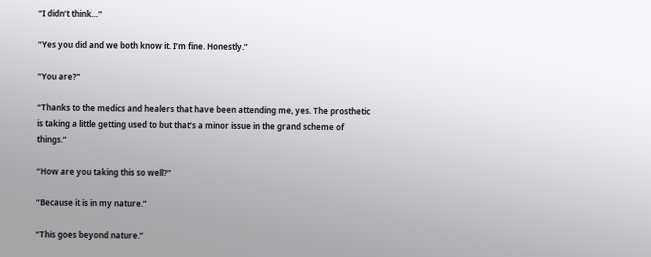“I didn’t think…”

“Yes you did and we both know it. I’m fine. Honestly.”

“You are?”

“Thanks to the medics and healers that have been attending me, yes. The prosthetic is taking a little getting used to but that’s a minor issue in the grand scheme of things.”

“How are you taking this so well?”

“Because it is in my nature.”

“This goes beyond nature.”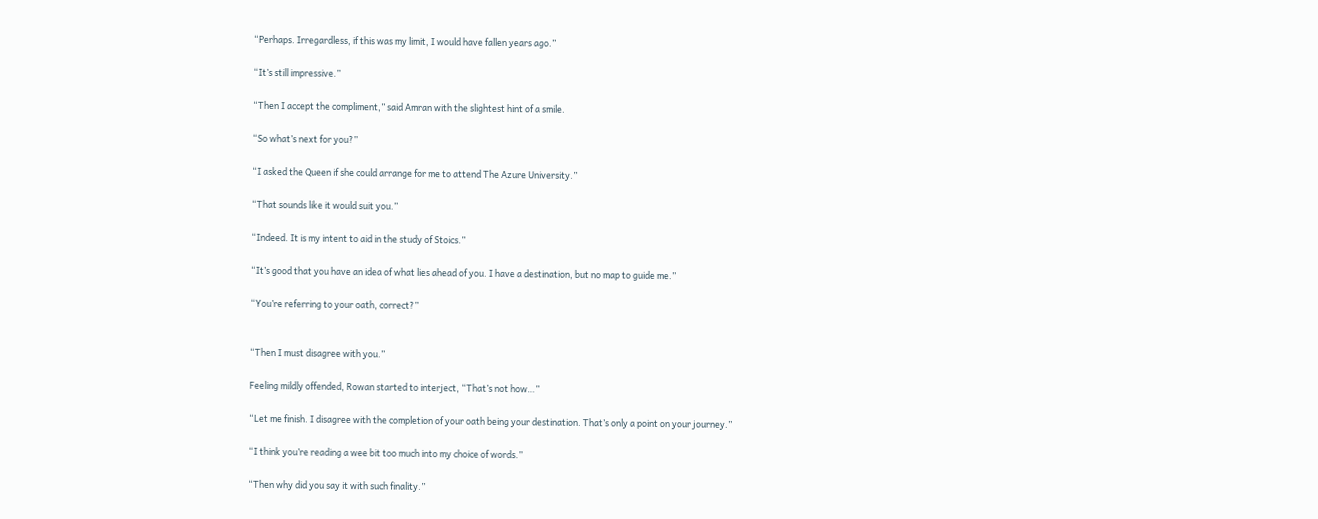“Perhaps. Irregardless, if this was my limit, I would have fallen years ago.”

“It’s still impressive.”

“Then I accept the compliment,” said Amran with the slightest hint of a smile.

“So what’s next for you?”

“I asked the Queen if she could arrange for me to attend The Azure University.”

“That sounds like it would suit you.”

“Indeed. It is my intent to aid in the study of Stoics.”

“It’s good that you have an idea of what lies ahead of you. I have a destination, but no map to guide me.”

“You’re referring to your oath, correct?”


“Then I must disagree with you.”

Feeling mildly offended, Rowan started to interject, “That’s not how…”

“Let me finish. I disagree with the completion of your oath being your destination. That’s only a point on your journey.”

“I think you’re reading a wee bit too much into my choice of words.”

“Then why did you say it with such finality.”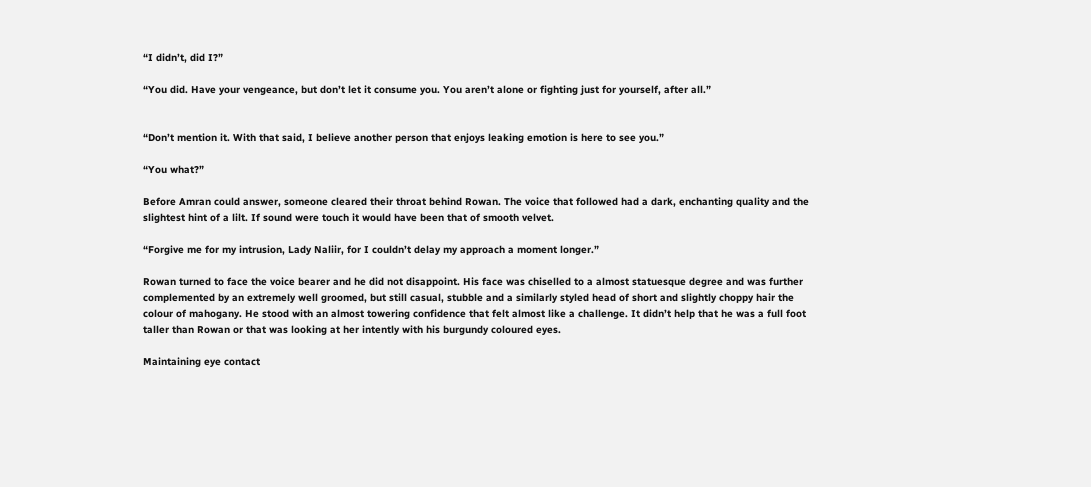“I didn’t, did I?”

“You did. Have your vengeance, but don’t let it consume you. You aren’t alone or fighting just for yourself, after all.”


“Don’t mention it. With that said, I believe another person that enjoys leaking emotion is here to see you.”

“You what?”

Before Amran could answer, someone cleared their throat behind Rowan. The voice that followed had a dark, enchanting quality and the slightest hint of a lilt. If sound were touch it would have been that of smooth velvet.

“Forgive me for my intrusion, Lady Naliir, for I couldn’t delay my approach a moment longer.”

Rowan turned to face the voice bearer and he did not disappoint. His face was chiselled to a almost statuesque degree and was further complemented by an extremely well groomed, but still casual, stubble and a similarly styled head of short and slightly choppy hair the colour of mahogany. He stood with an almost towering confidence that felt almost like a challenge. It didn’t help that he was a full foot taller than Rowan or that was looking at her intently with his burgundy coloured eyes.

Maintaining eye contact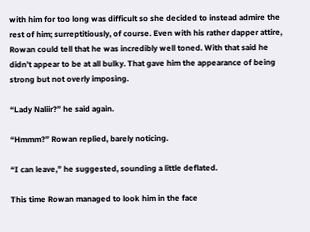with him for too long was difficult so she decided to instead admire the rest of him; surreptitiously, of course. Even with his rather dapper attire, Rowan could tell that he was incredibly well toned. With that said he didn’t appear to be at all bulky. That gave him the appearance of being strong but not overly imposing.

“Lady Naliir?” he said again.

“Hmmm?” Rowan replied, barely noticing.

“I can leave,” he suggested, sounding a little deflated.

This time Rowan managed to look him in the face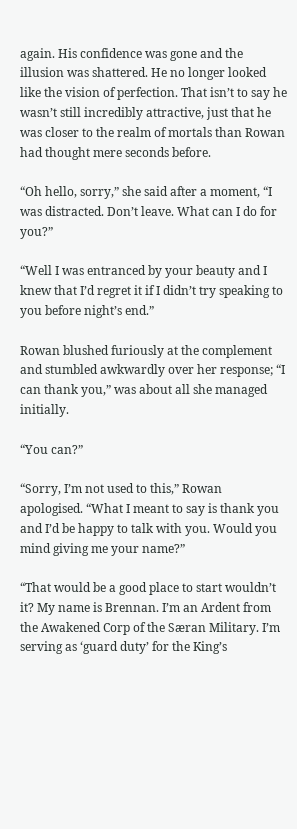again. His confidence was gone and the illusion was shattered. He no longer looked like the vision of perfection. That isn’t to say he wasn’t still incredibly attractive, just that he was closer to the realm of mortals than Rowan had thought mere seconds before.

“Oh hello, sorry,” she said after a moment, “I was distracted. Don’t leave. What can I do for you?”

“Well I was entranced by your beauty and I knew that I’d regret it if I didn’t try speaking to you before night’s end.”

Rowan blushed furiously at the complement and stumbled awkwardly over her response; “I can thank you,” was about all she managed initially.

“You can?”

“Sorry, I’m not used to this,” Rowan apologised. “What I meant to say is thank you and I’d be happy to talk with you. Would you mind giving me your name?”

“That would be a good place to start wouldn’t it? My name is Brennan. I’m an Ardent from the Awakened Corp of the Særan Military. I’m serving as ‘guard duty’ for the King’s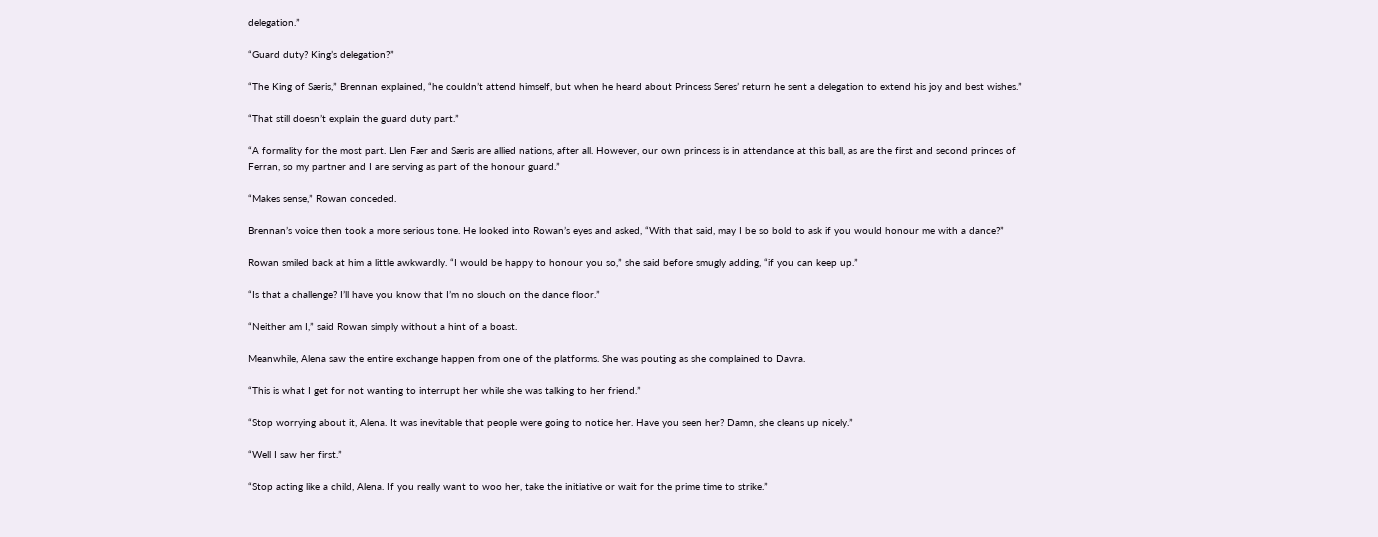delegation.”

“Guard duty? King’s delegation?”

“The King of Særis,” Brennan explained, “he couldn’t attend himself, but when he heard about Princess Seres’ return he sent a delegation to extend his joy and best wishes.”

“That still doesn’t explain the guard duty part.”

“A formality for the most part. Llen Fær and Særis are allied nations, after all. However, our own princess is in attendance at this ball, as are the first and second princes of Ferran, so my partner and I are serving as part of the honour guard.”

“Makes sense,” Rowan conceded.

Brennan’s voice then took a more serious tone. He looked into Rowan’s eyes and asked, “With that said, may I be so bold to ask if you would honour me with a dance?”

Rowan smiled back at him a little awkwardly. “I would be happy to honour you so,” she said before smugly adding, “if you can keep up.”

“Is that a challenge? I’ll have you know that I’m no slouch on the dance floor.”

“Neither am I,” said Rowan simply without a hint of a boast.

Meanwhile, Alena saw the entire exchange happen from one of the platforms. She was pouting as she complained to Davra.

“This is what I get for not wanting to interrupt her while she was talking to her friend.”

“Stop worrying about it, Alena. It was inevitable that people were going to notice her. Have you seen her? Damn, she cleans up nicely.”

“Well I saw her first.”

“Stop acting like a child, Alena. If you really want to woo her, take the initiative or wait for the prime time to strike.”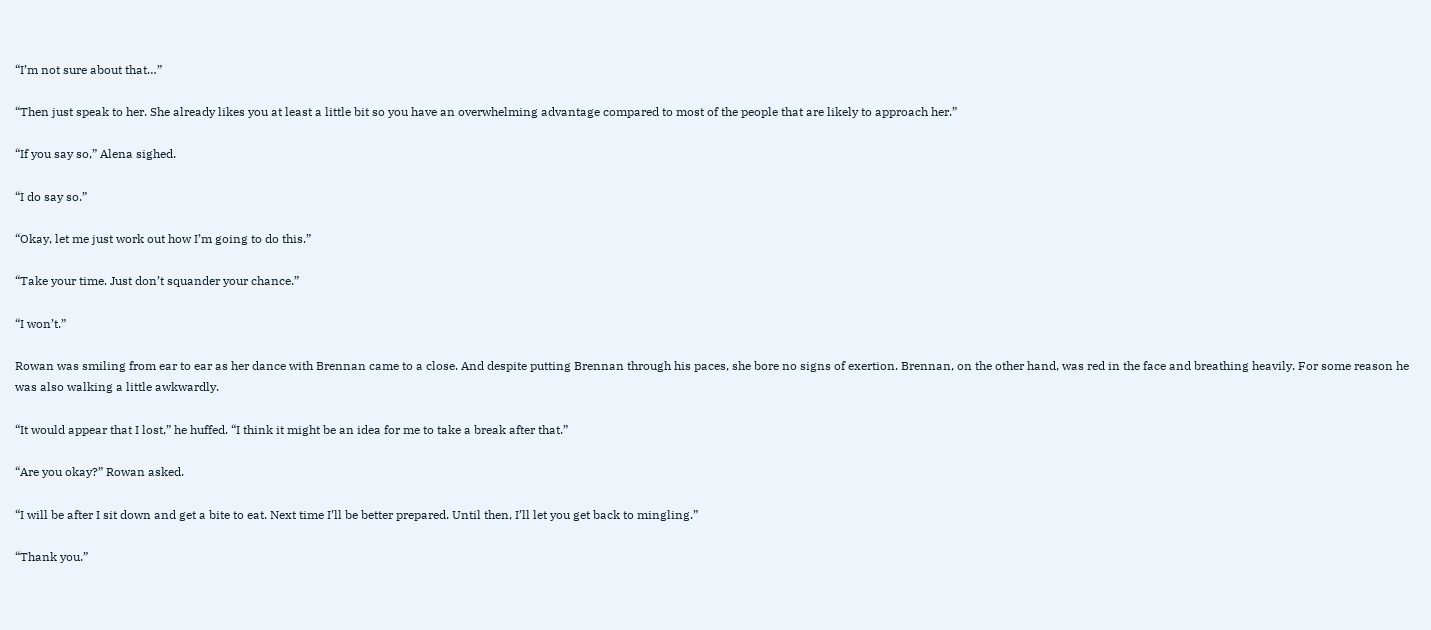“I’m not sure about that…”

“Then just speak to her. She already likes you at least a little bit so you have an overwhelming advantage compared to most of the people that are likely to approach her.”

“If you say so,” Alena sighed.

“I do say so.”

“Okay, let me just work out how I’m going to do this.”

“Take your time. Just don’t squander your chance.”

“I won’t.”

Rowan was smiling from ear to ear as her dance with Brennan came to a close. And despite putting Brennan through his paces, she bore no signs of exertion. Brennan, on the other hand, was red in the face and breathing heavily. For some reason he was also walking a little awkwardly.

“It would appear that I lost,” he huffed. “I think it might be an idea for me to take a break after that.”

“Are you okay?” Rowan asked.

“I will be after I sit down and get a bite to eat. Next time I’ll be better prepared. Until then, I’ll let you get back to mingling.”

“Thank you.”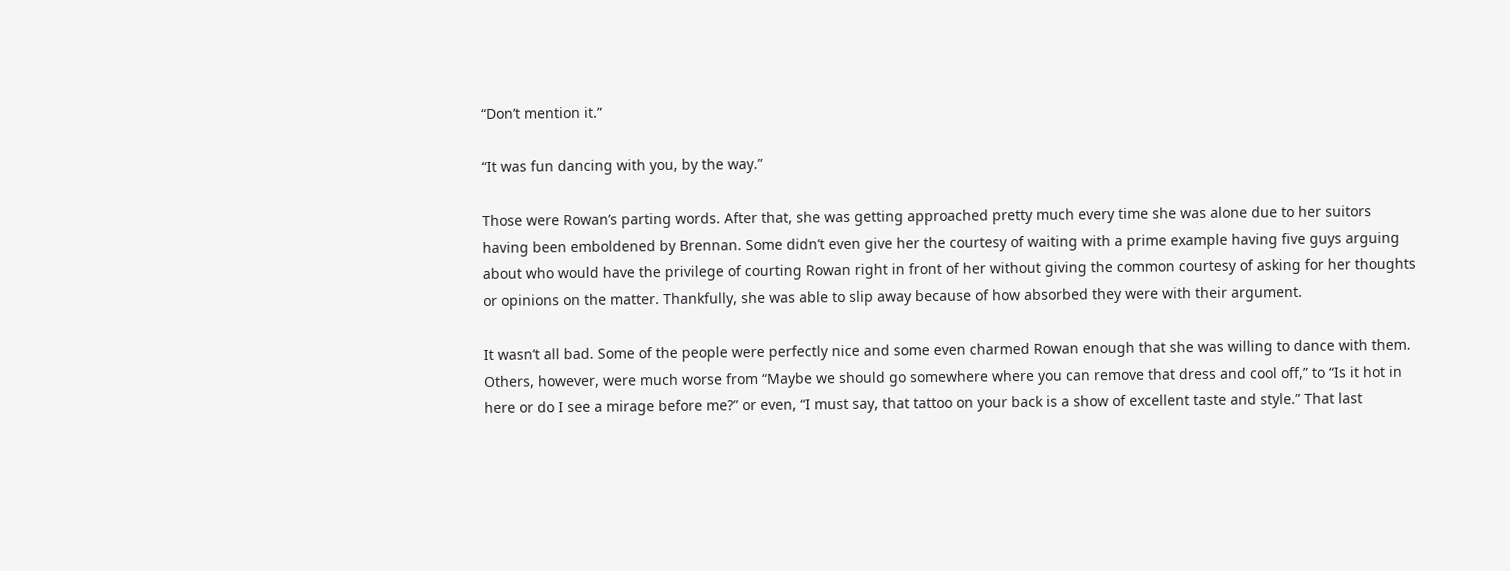“Don’t mention it.”

“It was fun dancing with you, by the way.”

Those were Rowan’s parting words. After that, she was getting approached pretty much every time she was alone due to her suitors having been emboldened by Brennan. Some didn’t even give her the courtesy of waiting with a prime example having five guys arguing about who would have the privilege of courting Rowan right in front of her without giving the common courtesy of asking for her thoughts or opinions on the matter. Thankfully, she was able to slip away because of how absorbed they were with their argument.

It wasn’t all bad. Some of the people were perfectly nice and some even charmed Rowan enough that she was willing to dance with them. Others, however, were much worse from “Maybe we should go somewhere where you can remove that dress and cool off,” to “Is it hot in here or do I see a mirage before me?” or even, “I must say, that tattoo on your back is a show of excellent taste and style.” That last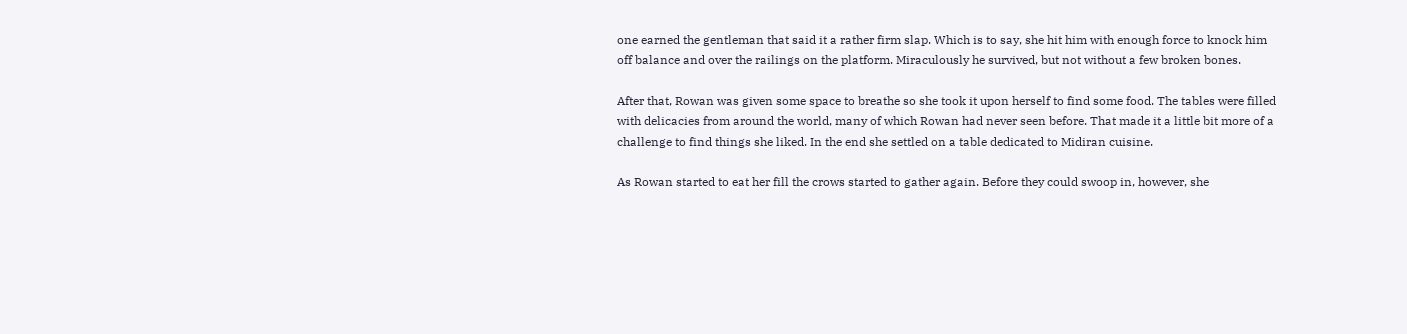one earned the gentleman that said it a rather firm slap. Which is to say, she hit him with enough force to knock him off balance and over the railings on the platform. Miraculously he survived, but not without a few broken bones.

After that, Rowan was given some space to breathe so she took it upon herself to find some food. The tables were filled with delicacies from around the world, many of which Rowan had never seen before. That made it a little bit more of a challenge to find things she liked. In the end she settled on a table dedicated to Midiran cuisine.

As Rowan started to eat her fill the crows started to gather again. Before they could swoop in, however, she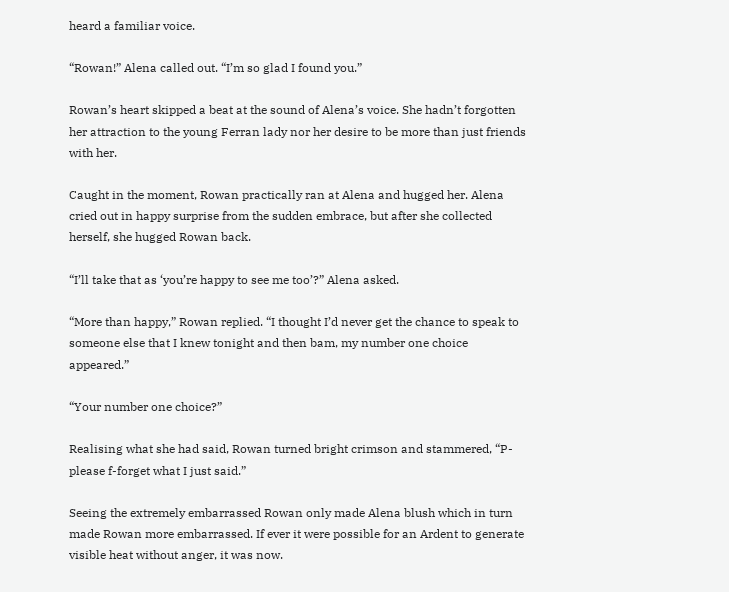heard a familiar voice.

“Rowan!” Alena called out. “I’m so glad I found you.”

Rowan’s heart skipped a beat at the sound of Alena’s voice. She hadn’t forgotten her attraction to the young Ferran lady nor her desire to be more than just friends with her.

Caught in the moment, Rowan practically ran at Alena and hugged her. Alena cried out in happy surprise from the sudden embrace, but after she collected herself, she hugged Rowan back.

“I’ll take that as ‘you’re happy to see me too’?” Alena asked.

“More than happy,” Rowan replied. “I thought I’d never get the chance to speak to someone else that I knew tonight and then bam, my number one choice appeared.”

“Your number one choice?”

Realising what she had said, Rowan turned bright crimson and stammered, “P-please f-forget what I just said.”

Seeing the extremely embarrassed Rowan only made Alena blush which in turn made Rowan more embarrassed. If ever it were possible for an Ardent to generate visible heat without anger, it was now.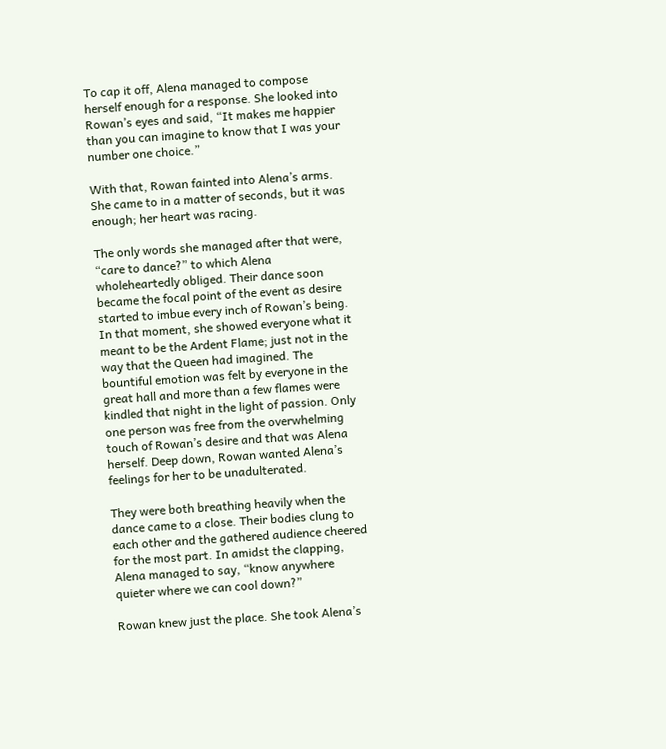To cap it off, Alena managed to compose herself enough for a response. She looked into Rowan’s eyes and said, “It makes me happier than you can imagine to know that I was your number one choice.”

With that, Rowan fainted into Alena’s arms. She came to in a matter of seconds, but it was enough; her heart was racing.

The only words she managed after that were, “care to dance?” to which Alena wholeheartedly obliged. Their dance soon became the focal point of the event as desire started to imbue every inch of Rowan’s being. In that moment, she showed everyone what it meant to be the Ardent Flame; just not in the way that the Queen had imagined. The bountiful emotion was felt by everyone in the great hall and more than a few flames were kindled that night in the light of passion. Only one person was free from the overwhelming touch of Rowan’s desire and that was Alena herself. Deep down, Rowan wanted Alena’s feelings for her to be unadulterated.

They were both breathing heavily when the dance came to a close. Their bodies clung to each other and the gathered audience cheered for the most part. In amidst the clapping, Alena managed to say, “know anywhere quieter where we can cool down?”

Rowan knew just the place. She took Alena’s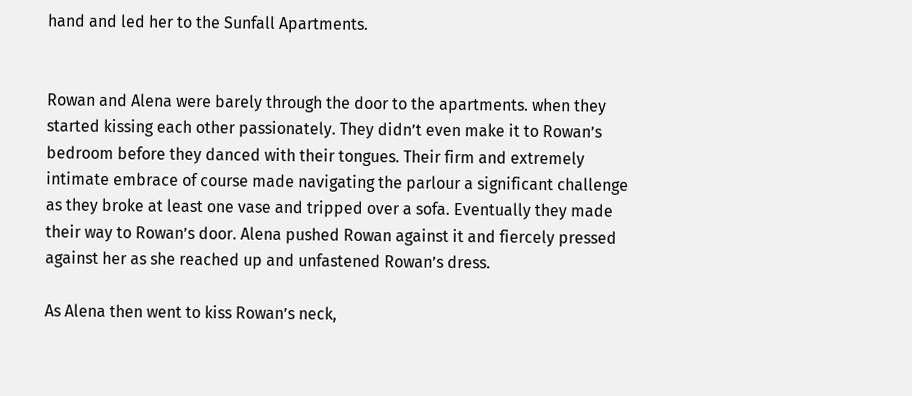hand and led her to the Sunfall Apartments.


Rowan and Alena were barely through the door to the apartments. when they started kissing each other passionately. They didn’t even make it to Rowan’s bedroom before they danced with their tongues. Their firm and extremely intimate embrace of course made navigating the parlour a significant challenge as they broke at least one vase and tripped over a sofa. Eventually they made their way to Rowan’s door. Alena pushed Rowan against it and fiercely pressed against her as she reached up and unfastened Rowan’s dress.

As Alena then went to kiss Rowan’s neck,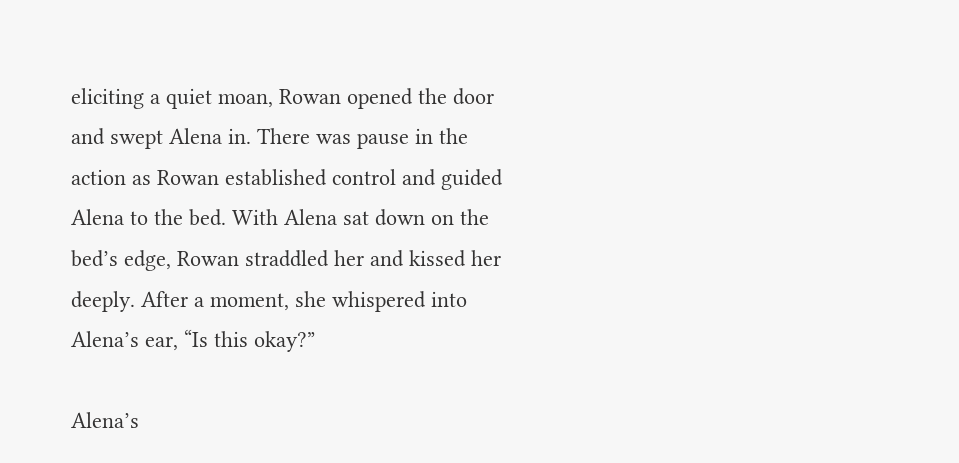eliciting a quiet moan, Rowan opened the door and swept Alena in. There was pause in the action as Rowan established control and guided Alena to the bed. With Alena sat down on the bed’s edge, Rowan straddled her and kissed her deeply. After a moment, she whispered into Alena’s ear, “Is this okay?”

Alena’s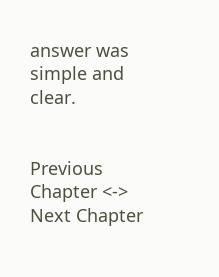answer was simple and clear.


Previous Chapter <-> Next Chapter